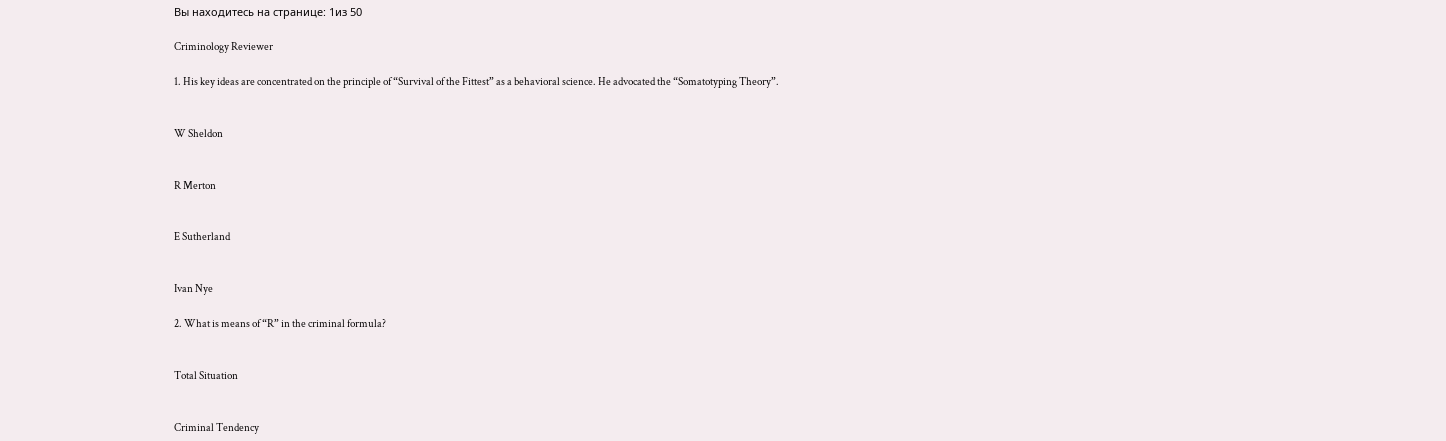Вы находитесь на странице: 1из 50

Criminology Reviewer

1. His key ideas are concentrated on the principle of “Survival of the Fittest” as a behavioral science. He advocated the “Somatotyping Theory”.


W Sheldon


R Merton


E Sutherland


Ivan Nye

2. What is means of “R” in the criminal formula?


Total Situation


Criminal Tendency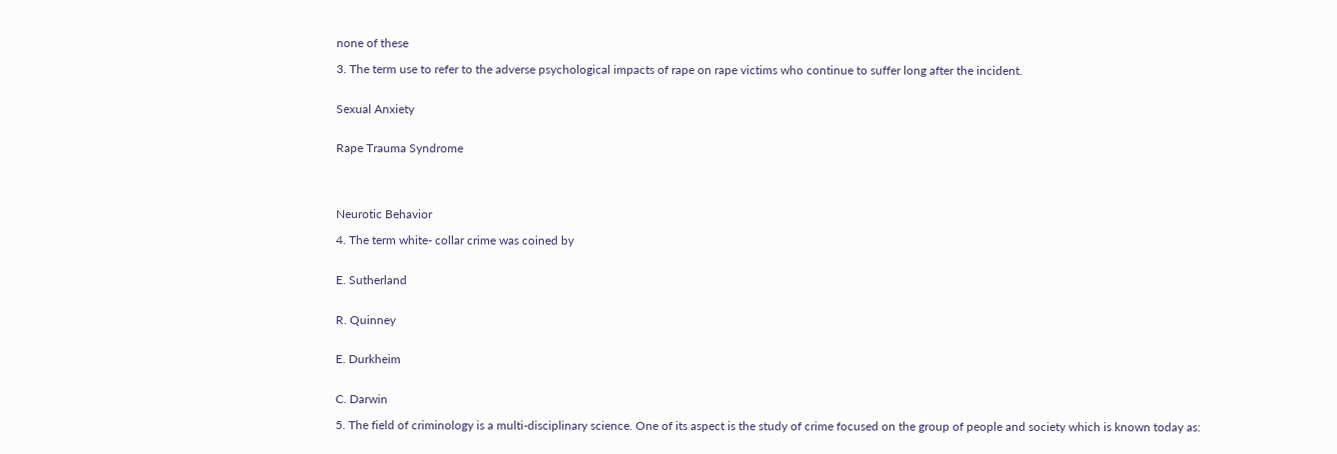none of these

3. The term use to refer to the adverse psychological impacts of rape on rape victims who continue to suffer long after the incident.


Sexual Anxiety


Rape Trauma Syndrome




Neurotic Behavior

4. The term white- collar crime was coined by


E. Sutherland


R. Quinney


E. Durkheim


C. Darwin

5. The field of criminology is a multi-disciplinary science. One of its aspect is the study of crime focused on the group of people and society which is known today as: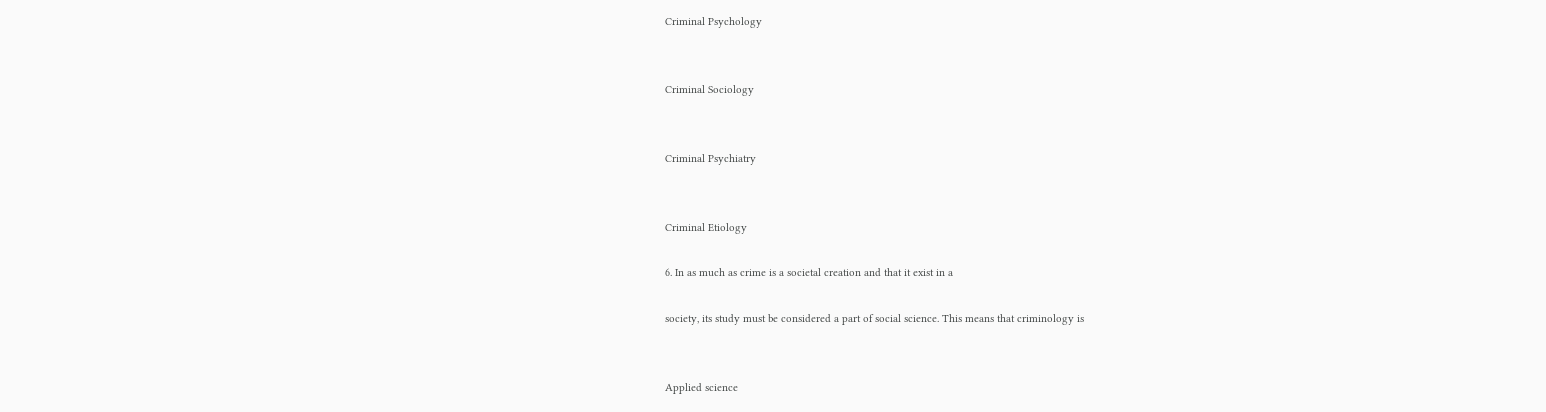Criminal Psychology


Criminal Sociology


Criminal Psychiatry


Criminal Etiology

6. In as much as crime is a societal creation and that it exist in a

society, its study must be considered a part of social science. This means that criminology is


Applied science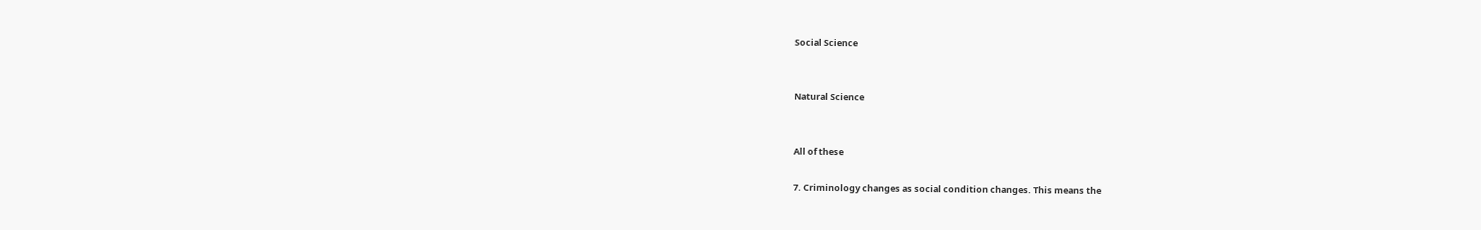Social Science


Natural Science


All of these

7. Criminology changes as social condition changes. This means the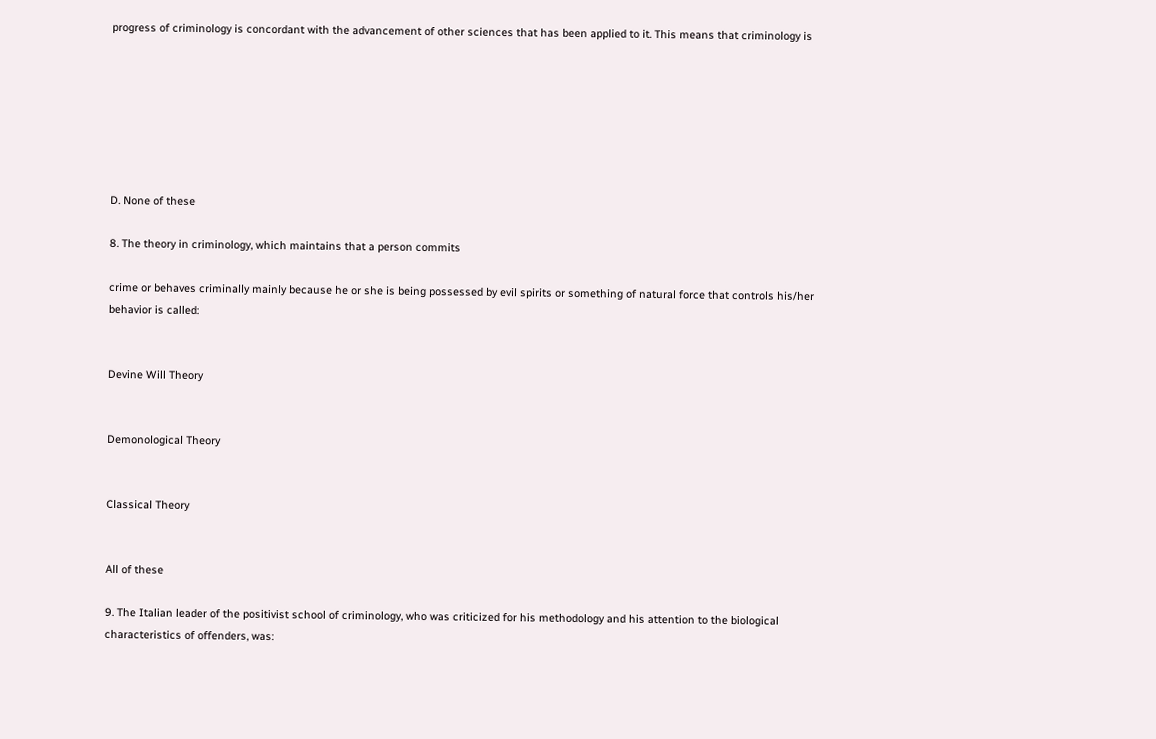progress of criminology is concordant with the advancement of other sciences that has been applied to it. This means that criminology is







D. None of these

8. The theory in criminology, which maintains that a person commits

crime or behaves criminally mainly because he or she is being possessed by evil spirits or something of natural force that controls his/her behavior is called:


Devine Will Theory


Demonological Theory


Classical Theory


All of these

9. The Italian leader of the positivist school of criminology, who was criticized for his methodology and his attention to the biological characteristics of offenders, was: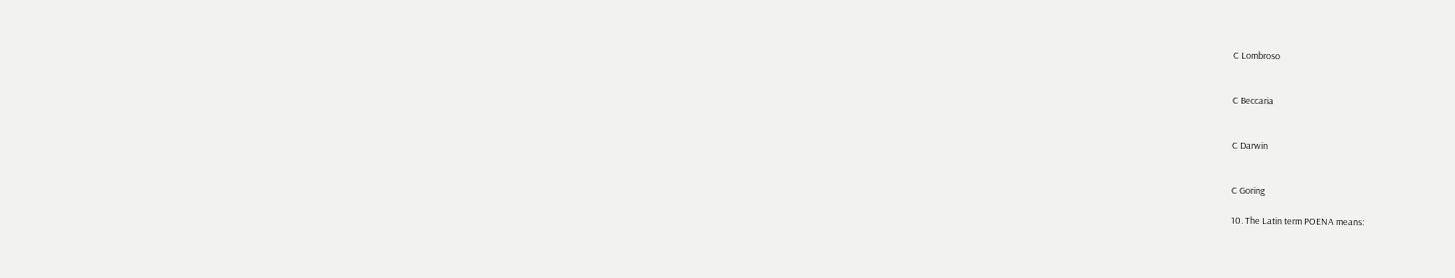C Lombroso


C Beccaria


C Darwin


C Goring

10. The Latin term POENA means: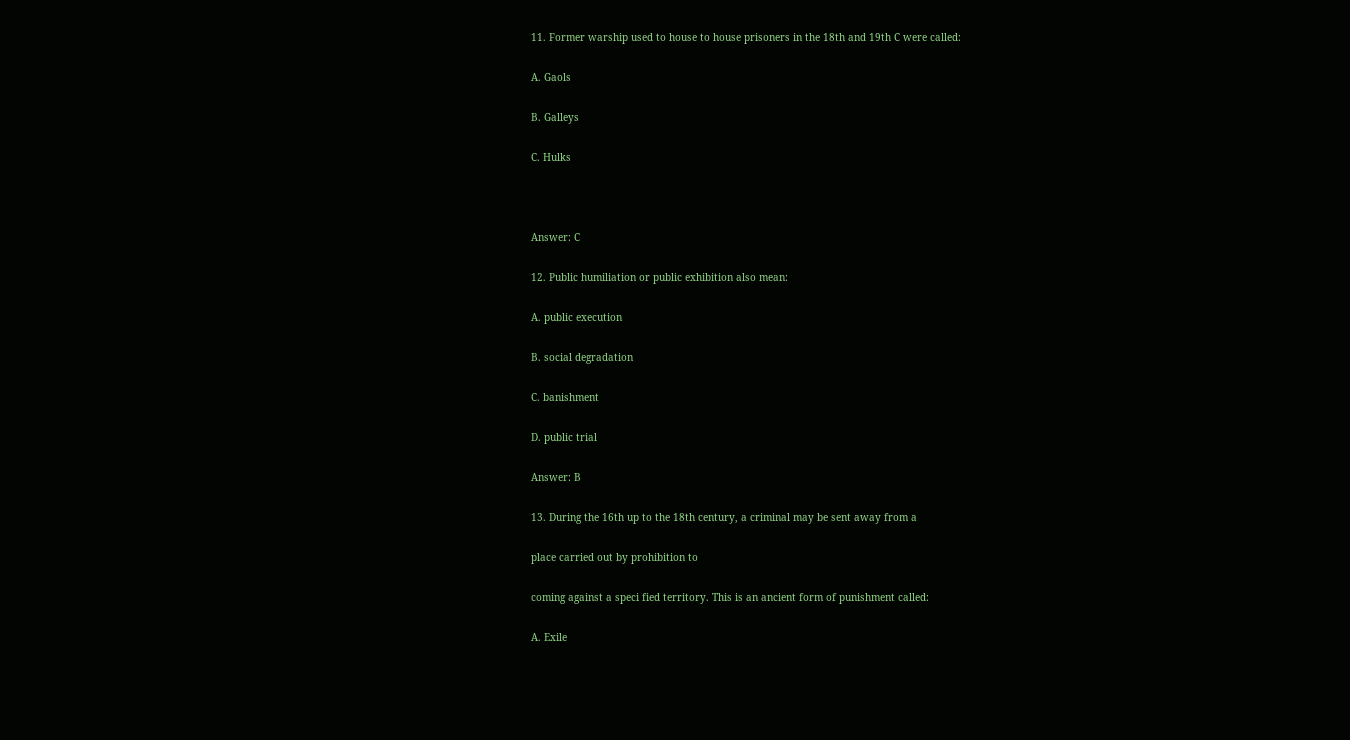11. Former warship used to house to house prisoners in the 18th and 19th C were called:

A. Gaols

B. Galleys

C. Hulks



Answer: C

12. Public humiliation or public exhibition also mean:

A. public execution

B. social degradation

C. banishment

D. public trial

Answer: B

13. During the 16th up to the 18th century, a criminal may be sent away from a

place carried out by prohibition to

coming against a speci fied territory. This is an ancient form of punishment called:

A. Exile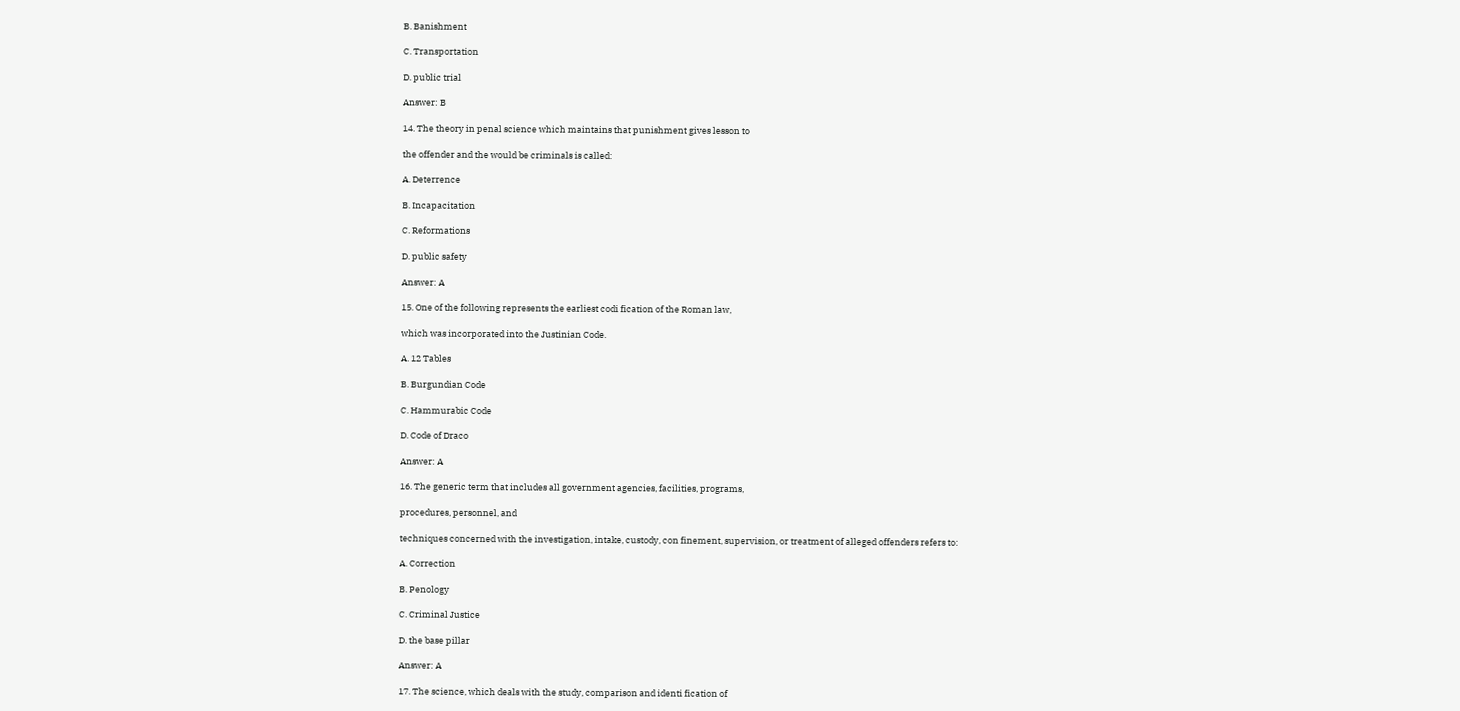B. Banishment

C. Transportation

D. public trial

Answer: B

14. The theory in penal science which maintains that punishment gives lesson to

the offender and the would be criminals is called:

A. Deterrence

B. Incapacitation

C. Reformations

D. public safety

Answer: A

15. One of the following represents the earliest codi fication of the Roman law,

which was incorporated into the Justinian Code.

A. 12 Tables

B. Burgundian Code

C. Hammurabic Code

D. Code of Draco

Answer: A

16. The generic term that includes all government agencies, facilities, programs,

procedures, personnel, and

techniques concerned with the investigation, intake, custody, con finement, supervision, or treatment of alleged offenders refers to:

A. Correction

B. Penology

C. Criminal Justice

D. the base pillar

Answer: A

17. The science, which deals with the study, comparison and identi fication of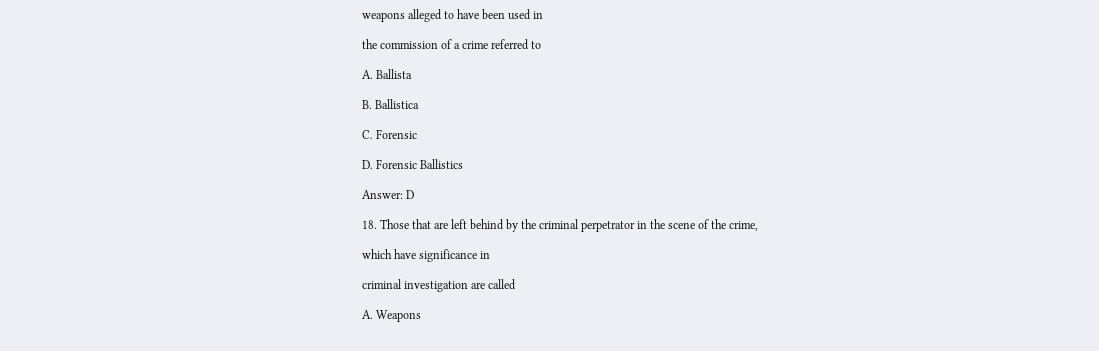weapons alleged to have been used in

the commission of a crime referred to

A. Ballista

B. Ballistica

C. Forensic

D. Forensic Ballistics

Answer: D

18. Those that are left behind by the criminal perpetrator in the scene of the crime,

which have significance in

criminal investigation are called

A. Weapons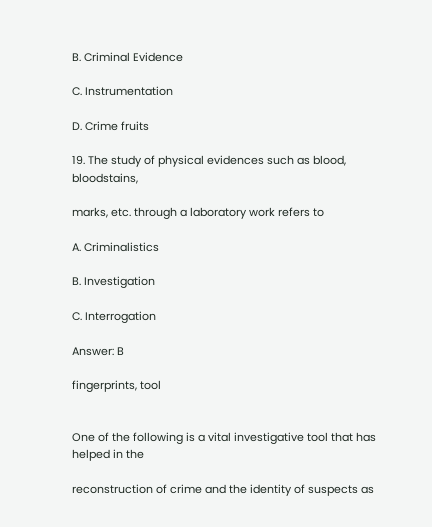B. Criminal Evidence

C. Instrumentation

D. Crime fruits

19. The study of physical evidences such as blood, bloodstains,

marks, etc. through a laboratory work refers to

A. Criminalistics

B. Investigation

C. Interrogation

Answer: B

fingerprints, tool


One of the following is a vital investigative tool that has helped in the

reconstruction of crime and the identity of suspects as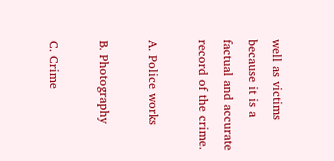well as victims because it is a factual and accurate record of the crime.

A. Police works

B. Photography

C. Crime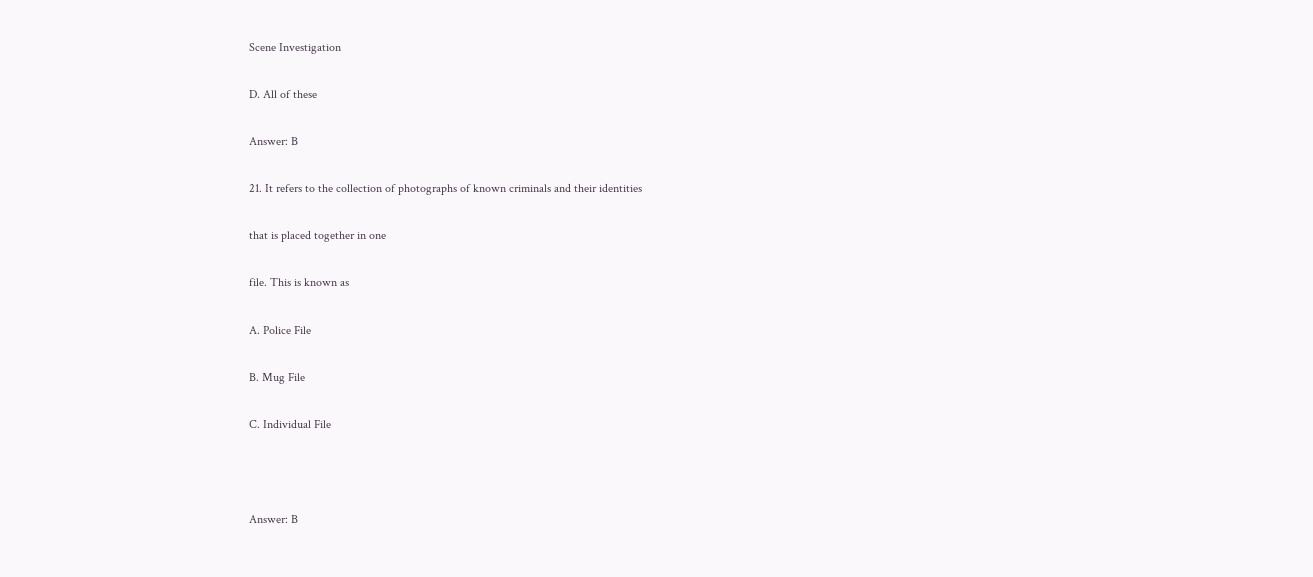Scene Investigation

D. All of these

Answer: B

21. It refers to the collection of photographs of known criminals and their identities

that is placed together in one

file. This is known as

A. Police File

B. Mug File

C. Individual File



Answer: B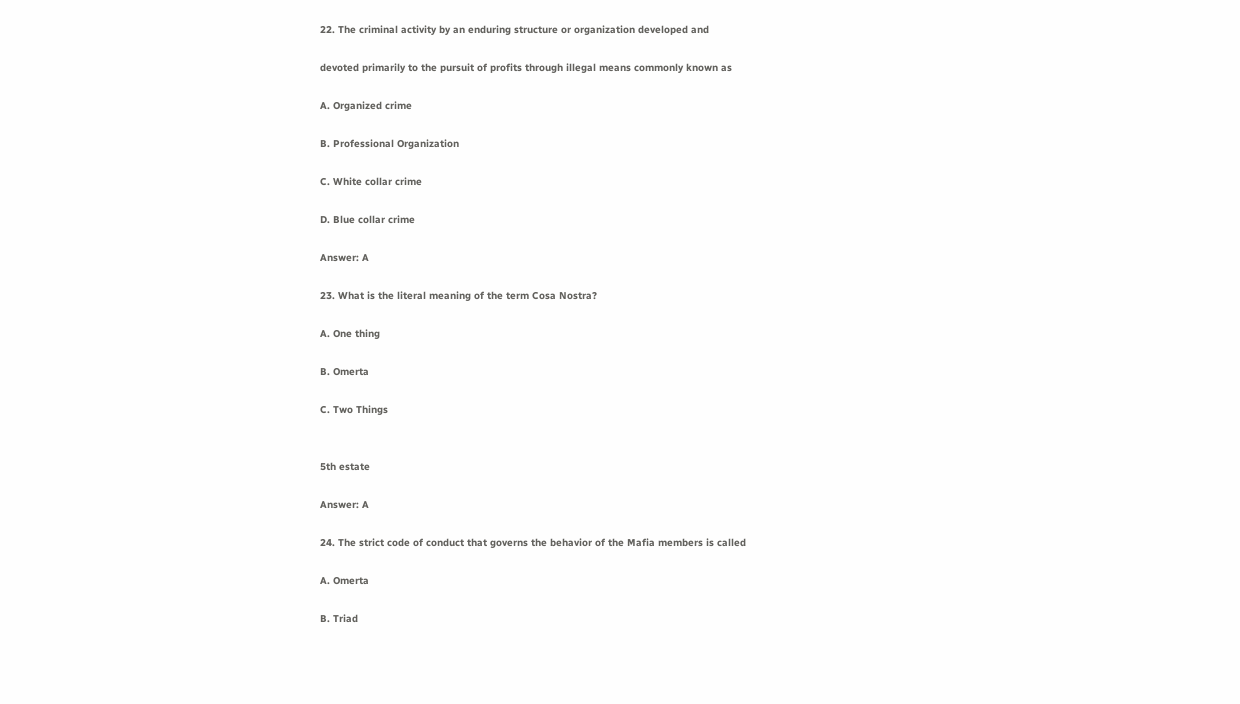22. The criminal activity by an enduring structure or organization developed and

devoted primarily to the pursuit of profits through illegal means commonly known as

A. Organized crime

B. Professional Organization

C. White collar crime

D. Blue collar crime

Answer: A

23. What is the literal meaning of the term Cosa Nostra?

A. One thing

B. Omerta

C. Two Things


5th estate

Answer: A

24. The strict code of conduct that governs the behavior of the Mafia members is called

A. Omerta

B. Triad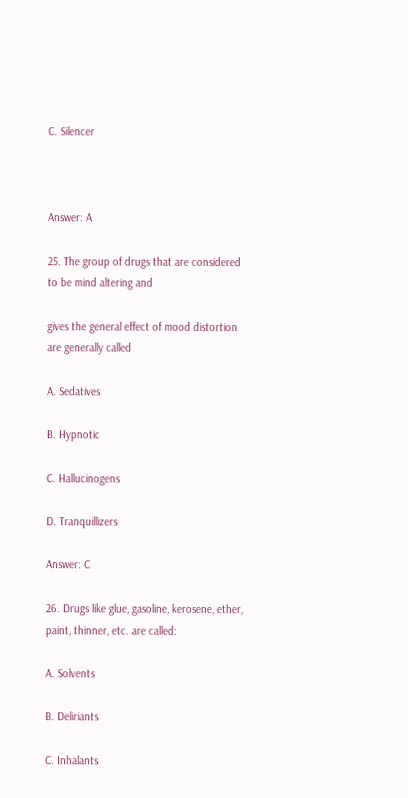C. Silencer



Answer: A

25. The group of drugs that are considered to be mind altering and

gives the general effect of mood distortion are generally called

A. Sedatives

B. Hypnotic

C. Hallucinogens

D. Tranquillizers

Answer: C

26. Drugs like glue, gasoline, kerosene, ether, paint, thinner, etc. are called:

A. Solvents

B. Deliriants

C. Inhalants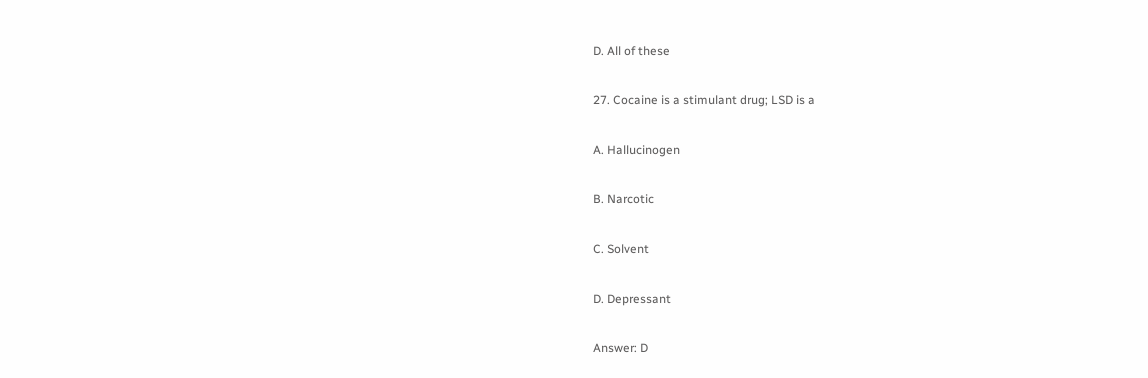D. All of these

27. Cocaine is a stimulant drug; LSD is a

A. Hallucinogen

B. Narcotic

C. Solvent

D. Depressant

Answer: D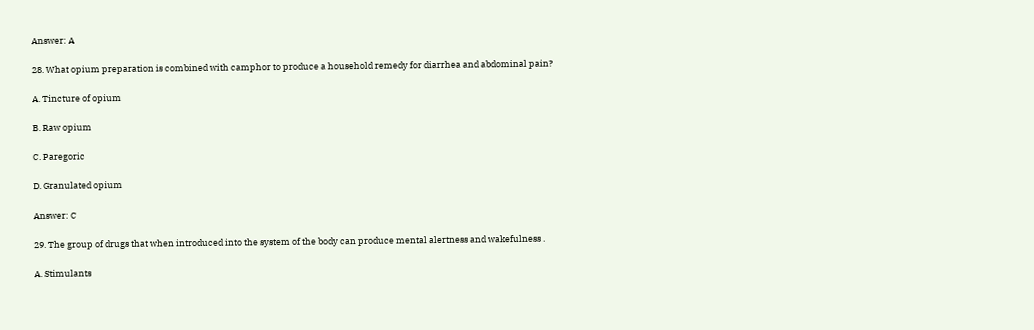Answer: A

28. What opium preparation is combined with camphor to produce a household remedy for diarrhea and abdominal pain?

A. Tincture of opium

B. Raw opium

C. Paregoric

D. Granulated opium

Answer: C

29. The group of drugs that when introduced into the system of the body can produce mental alertness and wakefulness .

A. Stimulants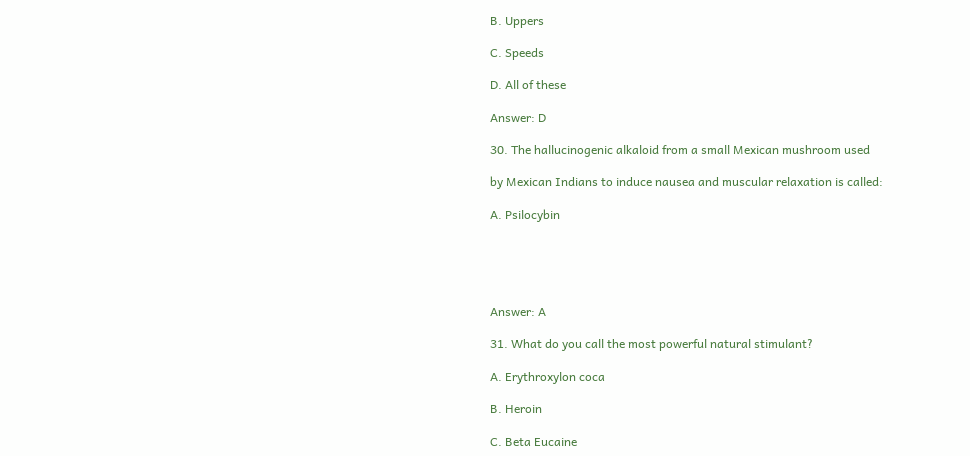B. Uppers

C. Speeds

D. All of these

Answer: D

30. The hallucinogenic alkaloid from a small Mexican mushroom used

by Mexican Indians to induce nausea and muscular relaxation is called:

A. Psilocybin





Answer: A

31. What do you call the most powerful natural stimulant?

A. Erythroxylon coca

B. Heroin

C. Beta Eucaine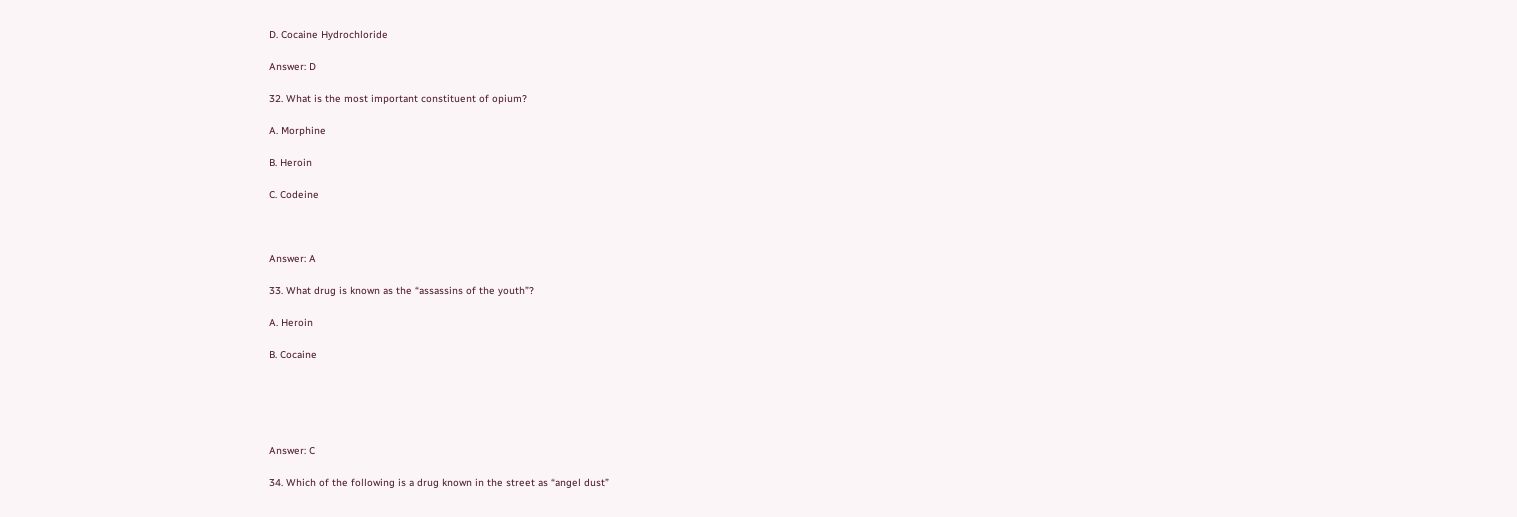D. Cocaine Hydrochloride

Answer: D

32. What is the most important constituent of opium?

A. Morphine

B. Heroin

C. Codeine



Answer: A

33. What drug is known as the “assassins of the youth”?

A. Heroin

B. Cocaine





Answer: C

34. Which of the following is a drug known in the street as “angel dust”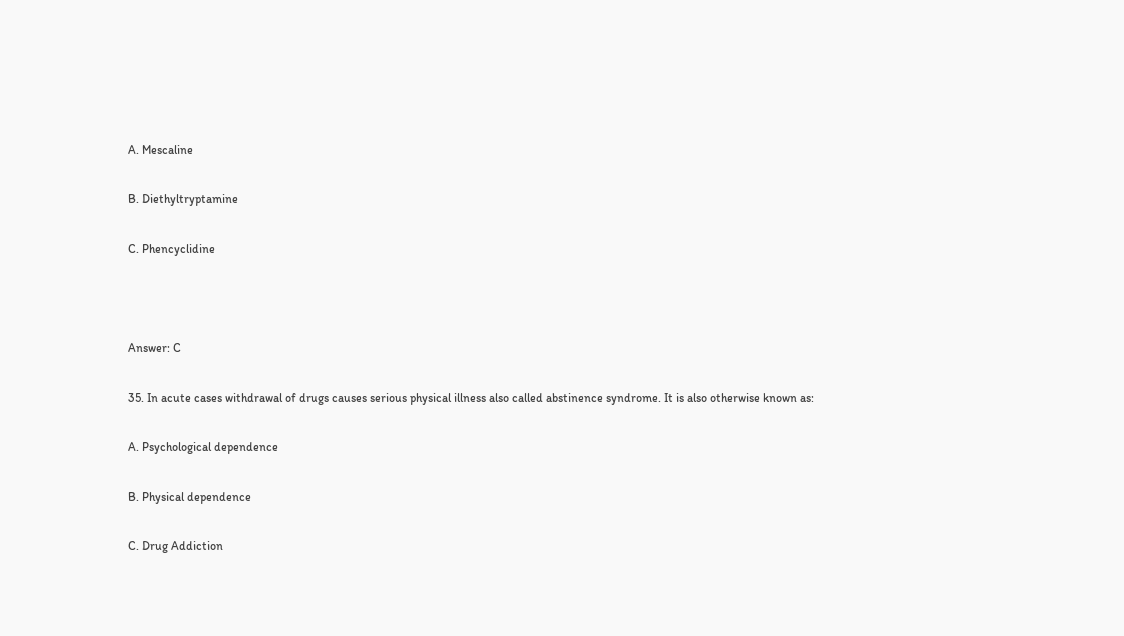A. Mescaline

B. Diethyltryptamine

C. Phencyclidine



Answer: C

35. In acute cases withdrawal of drugs causes serious physical illness also called abstinence syndrome. It is also otherwise known as:

A. Psychological dependence

B. Physical dependence

C. Drug Addiction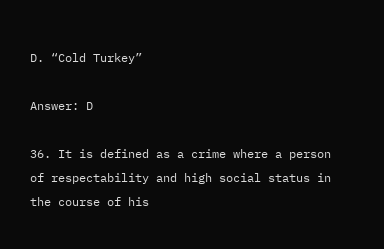D. “Cold Turkey”

Answer: D

36. It is defined as a crime where a person of respectability and high social status in the course of his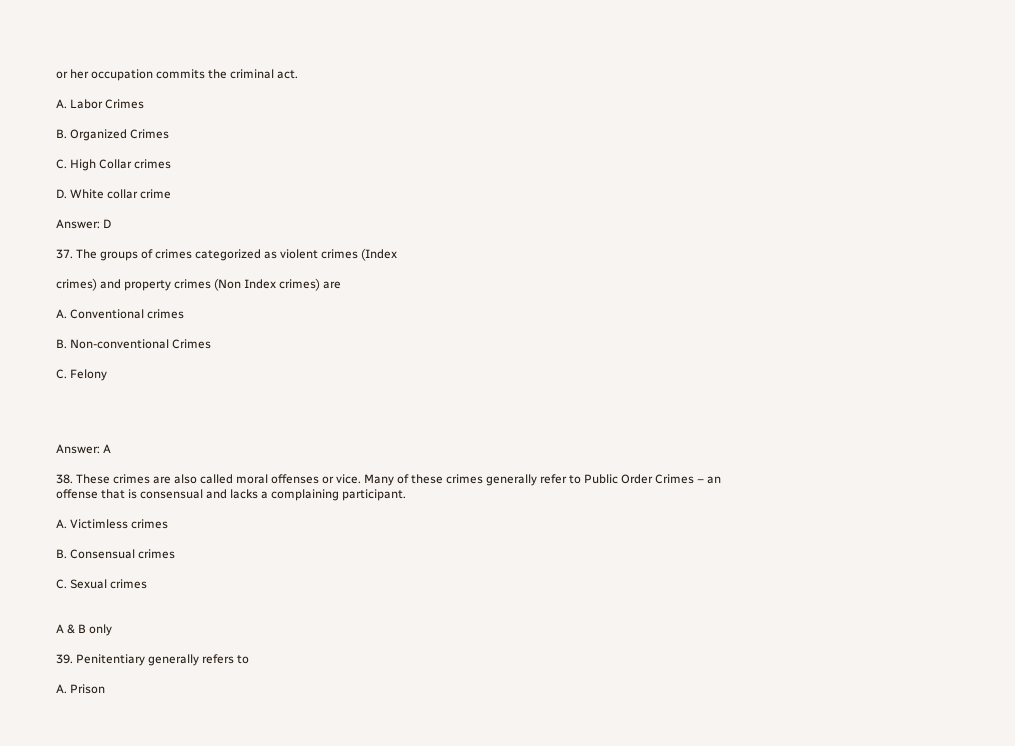or her occupation commits the criminal act.

A. Labor Crimes

B. Organized Crimes

C. High Collar crimes

D. White collar crime

Answer: D

37. The groups of crimes categorized as violent crimes (Index

crimes) and property crimes (Non Index crimes) are

A. Conventional crimes

B. Non-conventional Crimes

C. Felony




Answer: A

38. These crimes are also called moral offenses or vice. Many of these crimes generally refer to Public Order Crimes – an offense that is consensual and lacks a complaining participant.

A. Victimless crimes

B. Consensual crimes

C. Sexual crimes


A & B only

39. Penitentiary generally refers to

A. Prison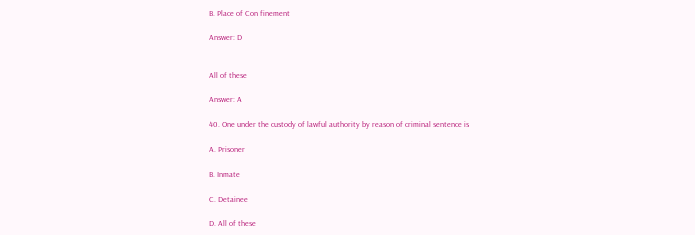B. Place of Con finement

Answer: D


All of these

Answer: A

40. One under the custody of lawful authority by reason of criminal sentence is

A. Prisoner

B. Inmate

C. Detainee

D. All of these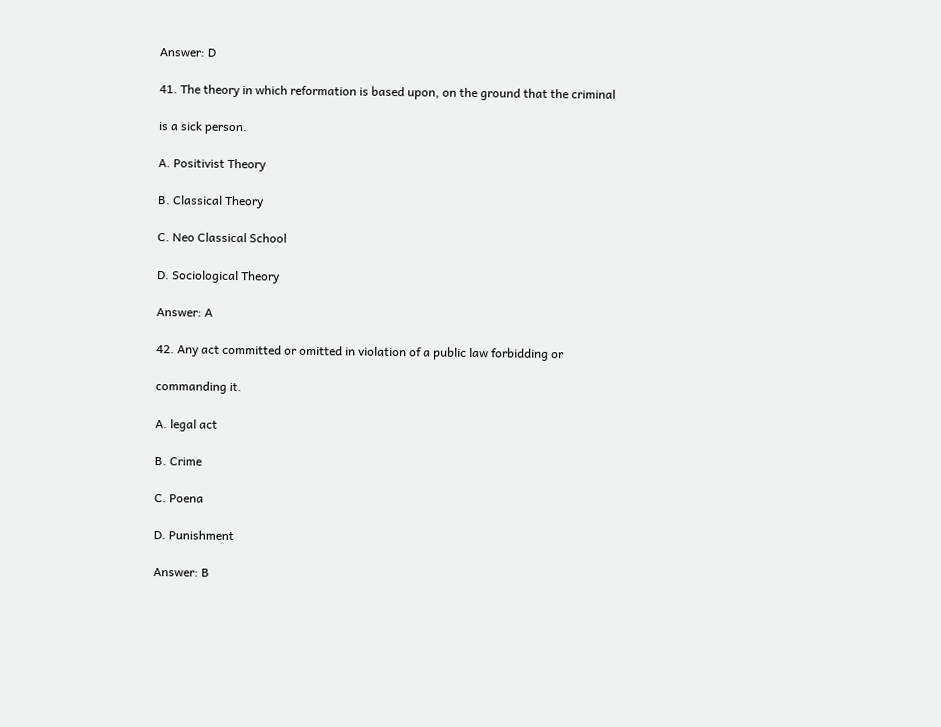Answer: D

41. The theory in which reformation is based upon, on the ground that the criminal

is a sick person.

A. Positivist Theory

B. Classical Theory

C. Neo Classical School

D. Sociological Theory

Answer: A

42. Any act committed or omitted in violation of a public law forbidding or

commanding it.

A. legal act

B. Crime

C. Poena

D. Punishment

Answer: B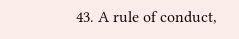43. A rule of conduct,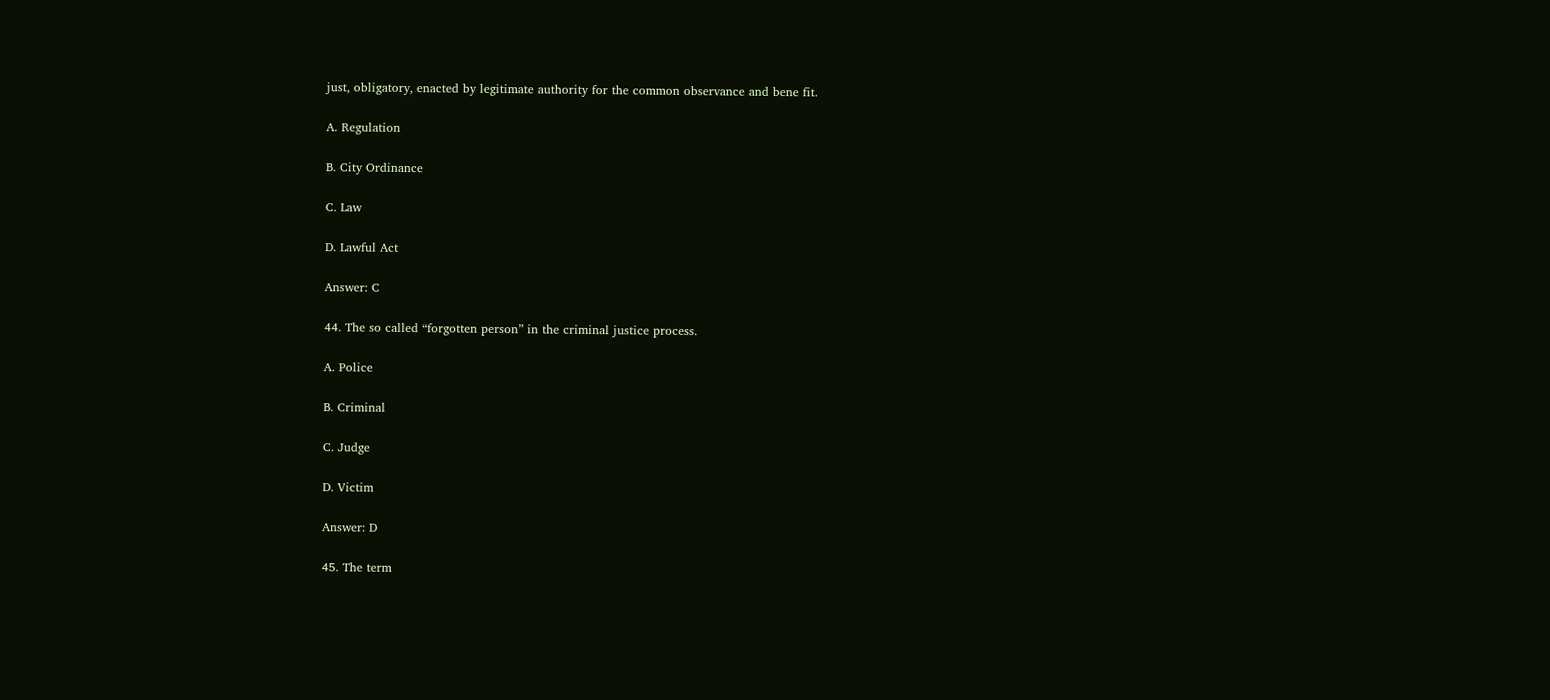just, obligatory, enacted by legitimate authority for the common observance and bene fit.

A. Regulation

B. City Ordinance

C. Law

D. Lawful Act

Answer: C

44. The so called “forgotten person” in the criminal justice process.

A. Police

B. Criminal

C. Judge

D. Victim

Answer: D

45. The term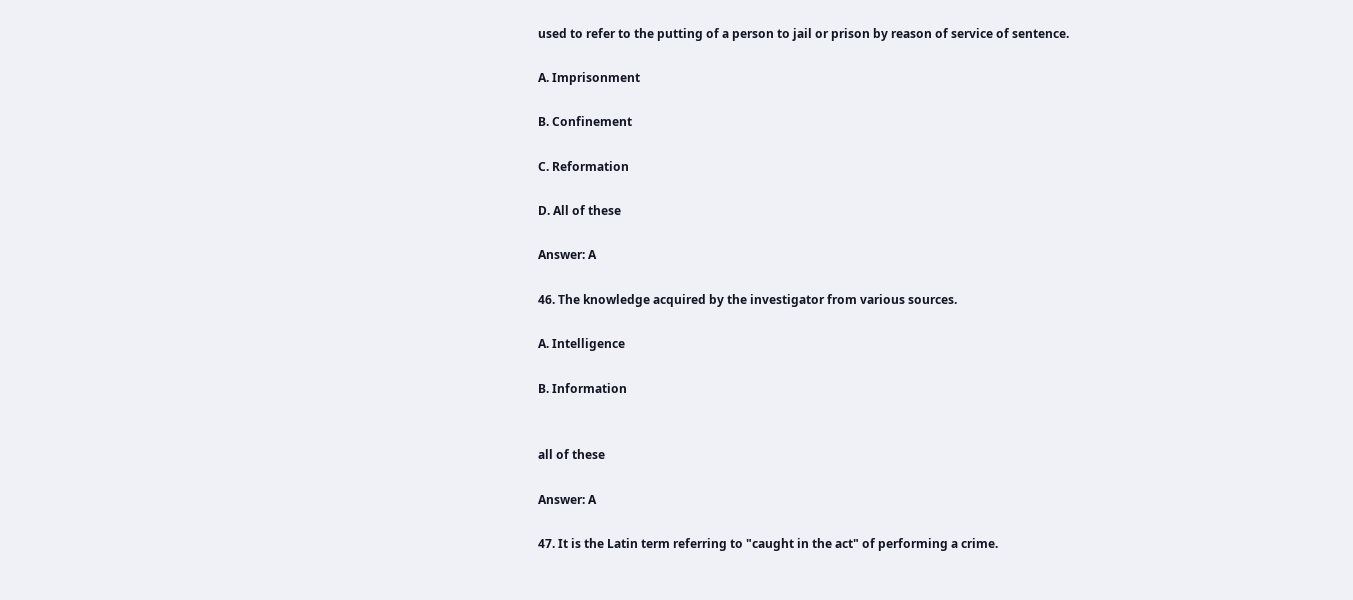used to refer to the putting of a person to jail or prison by reason of service of sentence.

A. Imprisonment

B. Confinement

C. Reformation

D. All of these

Answer: A

46. The knowledge acquired by the investigator from various sources.

A. Intelligence

B. Information


all of these

Answer: A

47. It is the Latin term referring to "caught in the act" of performing a crime.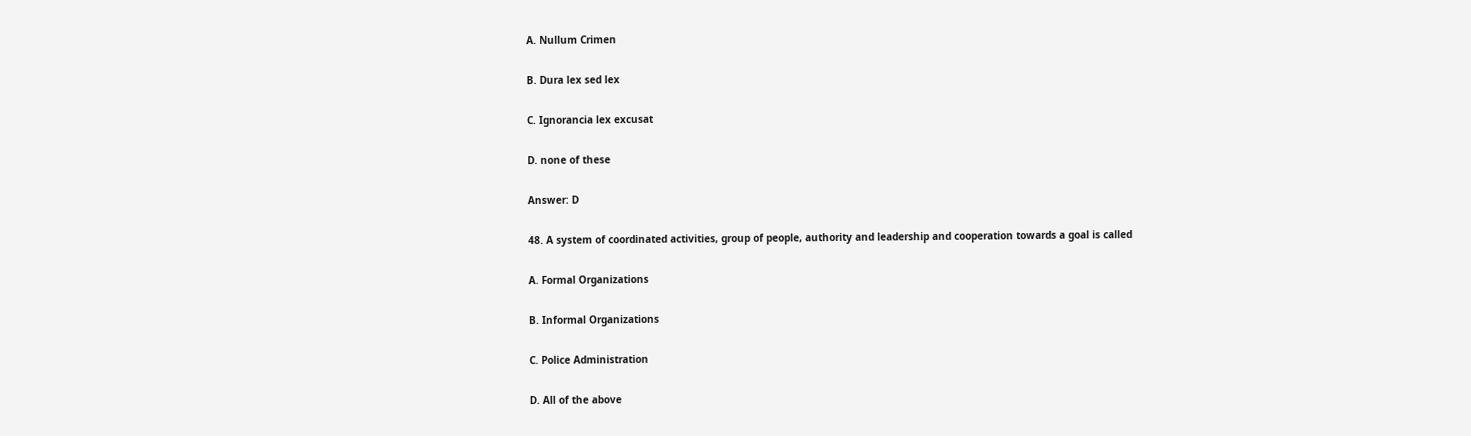A. Nullum Crimen

B. Dura lex sed lex

C. Ignorancia lex excusat

D. none of these

Answer: D

48. A system of coordinated activities, group of people, authority and leadership and cooperation towards a goal is called

A. Formal Organizations

B. Informal Organizations

C. Police Administration

D. All of the above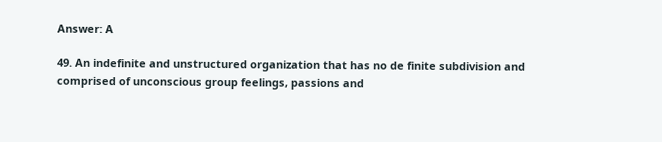Answer: A

49. An indefinite and unstructured organization that has no de finite subdivision and comprised of unconscious group feelings, passions and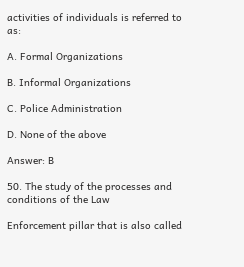activities of individuals is referred to as:

A. Formal Organizations

B. Informal Organizations

C. Police Administration

D. None of the above

Answer: B

50. The study of the processes and conditions of the Law

Enforcement pillar that is also called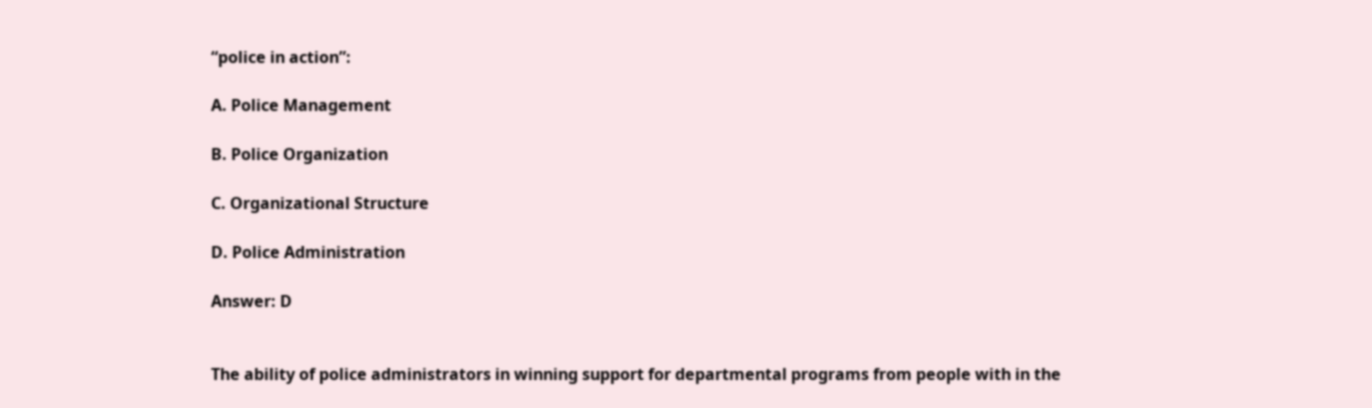“police in action”:

A. Police Management

B. Police Organization

C. Organizational Structure

D. Police Administration

Answer: D


The ability of police administrators in winning support for departmental programs from people with in the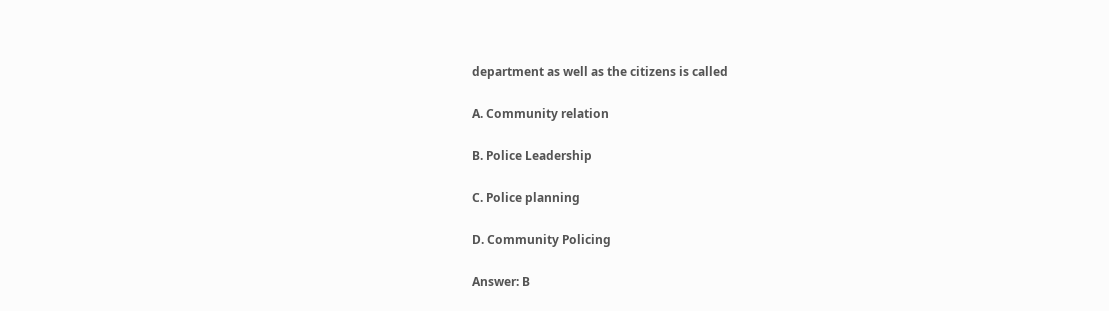department as well as the citizens is called

A. Community relation

B. Police Leadership

C. Police planning

D. Community Policing

Answer: B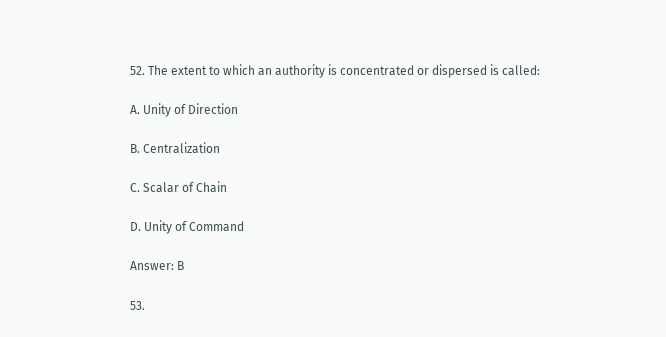52. The extent to which an authority is concentrated or dispersed is called:

A. Unity of Direction

B. Centralization

C. Scalar of Chain

D. Unity of Command

Answer: B

53.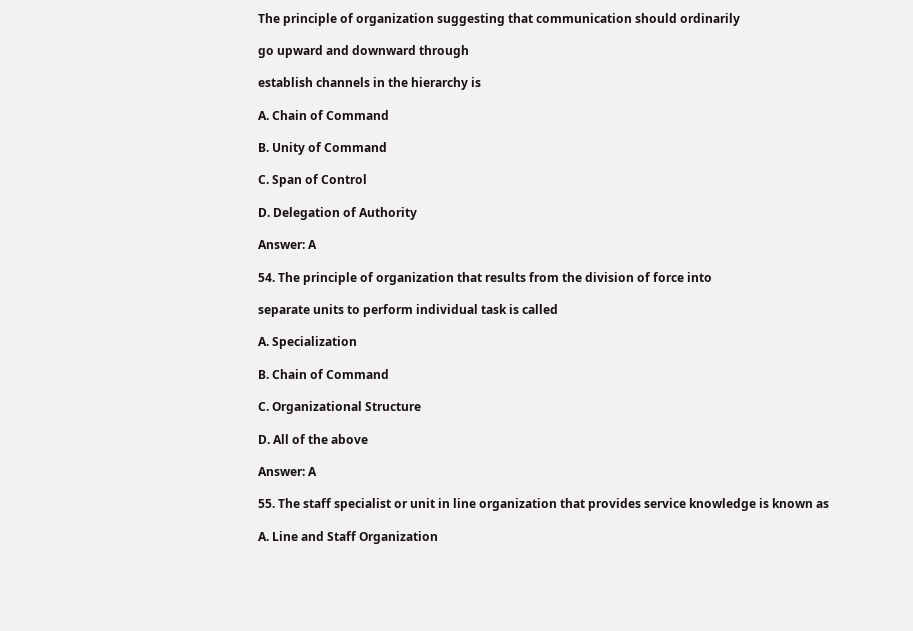The principle of organization suggesting that communication should ordinarily

go upward and downward through

establish channels in the hierarchy is

A. Chain of Command

B. Unity of Command

C. Span of Control

D. Delegation of Authority

Answer: A

54. The principle of organization that results from the division of force into

separate units to perform individual task is called

A. Specialization

B. Chain of Command

C. Organizational Structure

D. All of the above

Answer: A

55. The staff specialist or unit in line organization that provides service knowledge is known as

A. Line and Staff Organization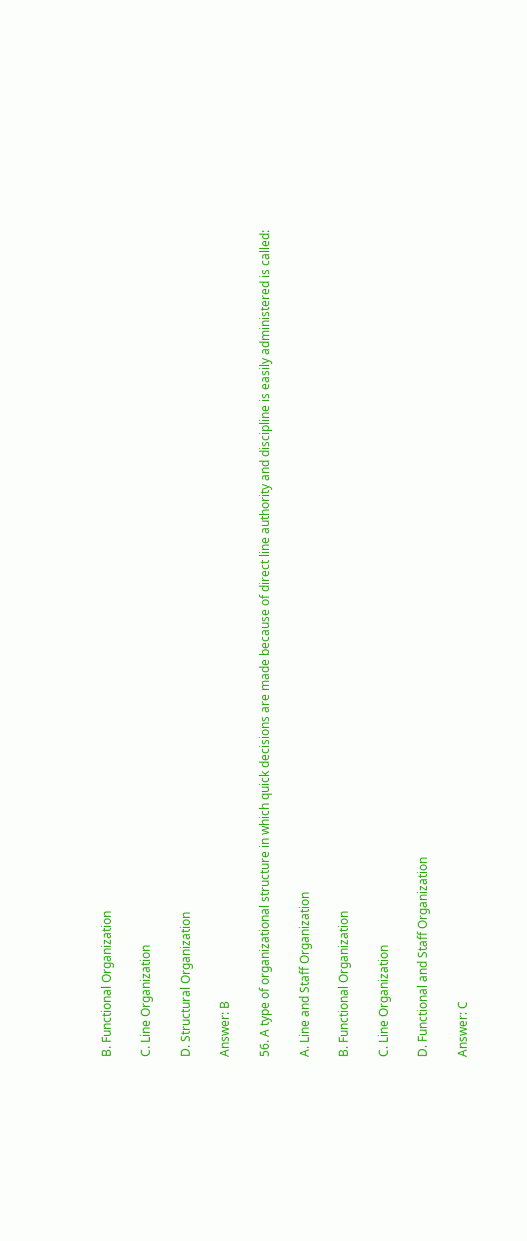B. Functional Organization

C. Line Organization

D. Structural Organization

Answer: B

56. A type of organizational structure in which quick decisions are made because of direct line authority and discipline is easily administered is called:

A. Line and Staff Organization

B. Functional Organization

C. Line Organization

D. Functional and Staff Organization

Answer: C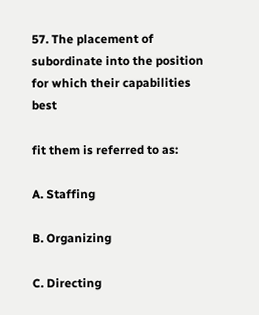57. The placement of subordinate into the position for which their capabilities best

fit them is referred to as:

A. Staffing

B. Organizing

C. Directing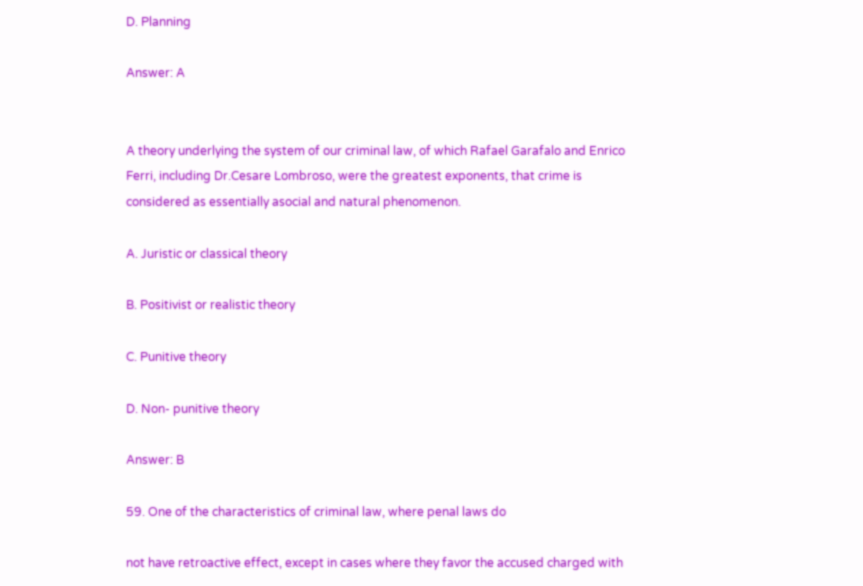D. Planning

Answer: A


A theory underlying the system of our criminal law, of which Rafael Garafalo and Enrico Ferri, including Dr.Cesare Lombroso, were the greatest exponents, that crime is considered as essentially asocial and natural phenomenon.

A. Juristic or classical theory

B. Positivist or realistic theory

C. Punitive theory

D. Non- punitive theory

Answer: B

59. One of the characteristics of criminal law, where penal laws do

not have retroactive effect, except in cases where they favor the accused charged with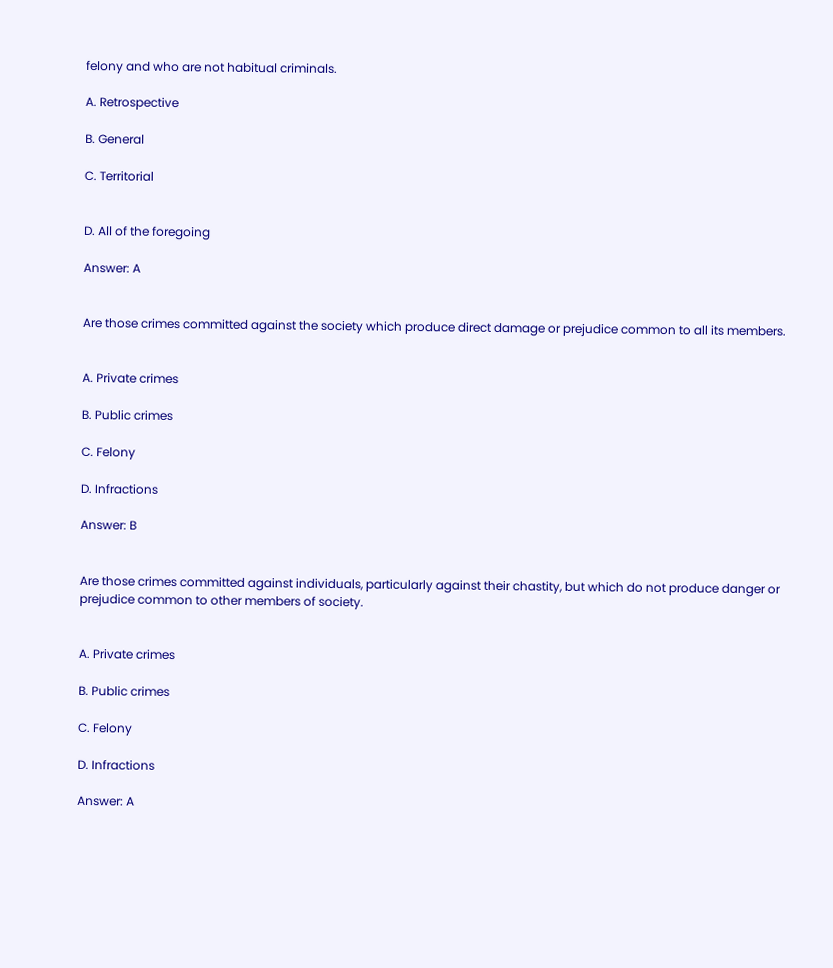felony and who are not habitual criminals.

A. Retrospective

B. General

C. Territorial


D. All of the foregoing

Answer: A


Are those crimes committed against the society which produce direct damage or prejudice common to all its members.


A. Private crimes

B. Public crimes

C. Felony

D. Infractions

Answer: B


Are those crimes committed against individuals, particularly against their chastity, but which do not produce danger or prejudice common to other members of society.


A. Private crimes

B. Public crimes

C. Felony

D. Infractions

Answer: A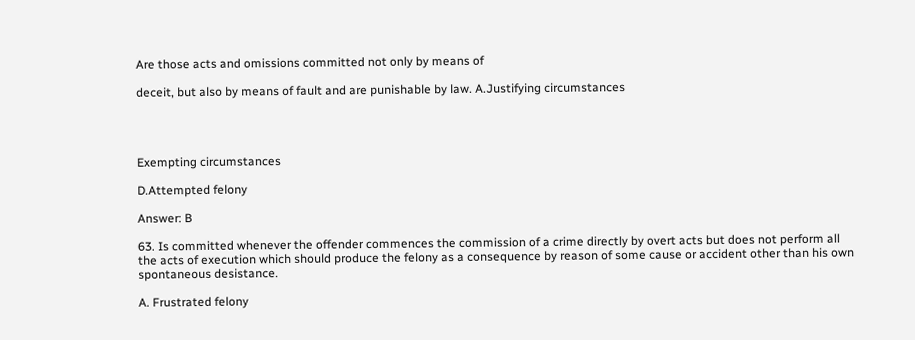Are those acts and omissions committed not only by means of

deceit, but also by means of fault and are punishable by law. A.Justifying circumstances




Exempting circumstances

D.Attempted felony

Answer: B

63. Is committed whenever the offender commences the commission of a crime directly by overt acts but does not perform all the acts of execution which should produce the felony as a consequence by reason of some cause or accident other than his own spontaneous desistance.

A. Frustrated felony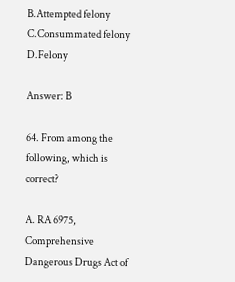B.Attempted felony C.Consummated felony D.Felony

Answer: B

64. From among the following, which is correct?

A. RA 6975, Comprehensive Dangerous Drugs Act of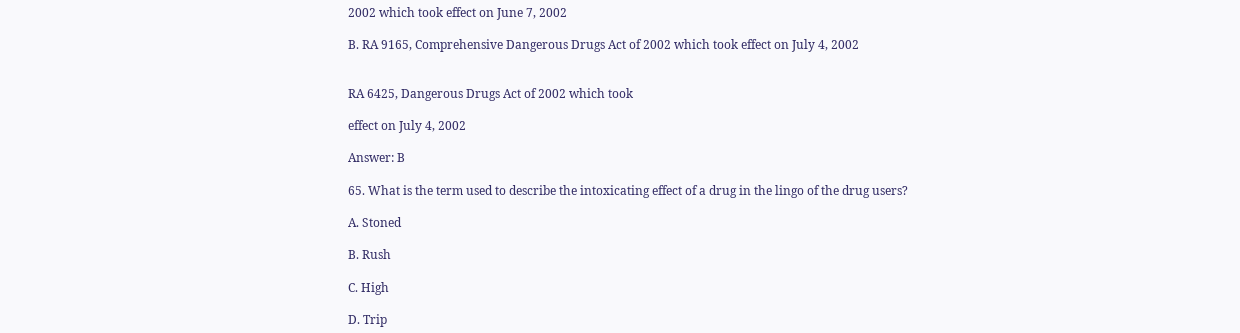2002 which took effect on June 7, 2002

B. RA 9165, Comprehensive Dangerous Drugs Act of 2002 which took effect on July 4, 2002


RA 6425, Dangerous Drugs Act of 2002 which took

effect on July 4, 2002

Answer: B

65. What is the term used to describe the intoxicating effect of a drug in the lingo of the drug users?

A. Stoned

B. Rush

C. High

D. Trip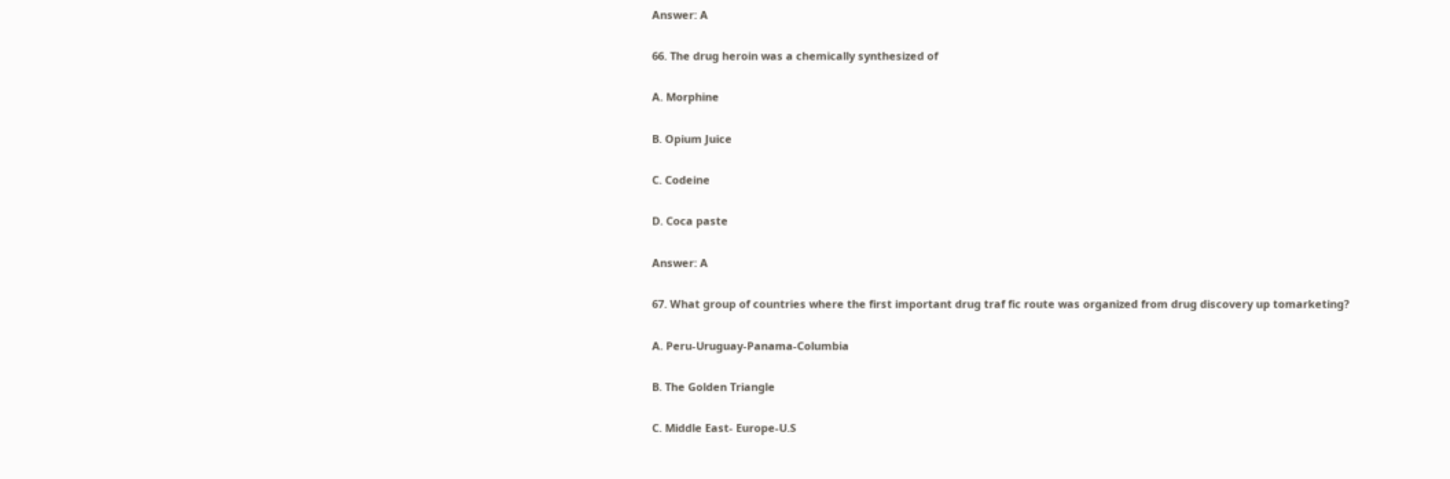Answer: A

66. The drug heroin was a chemically synthesized of

A. Morphine

B. Opium Juice

C. Codeine

D. Coca paste

Answer: A

67. What group of countries where the first important drug traf fic route was organized from drug discovery up tomarketing?

A. Peru-Uruguay-Panama-Columbia

B. The Golden Triangle

C. Middle East- Europe-U.S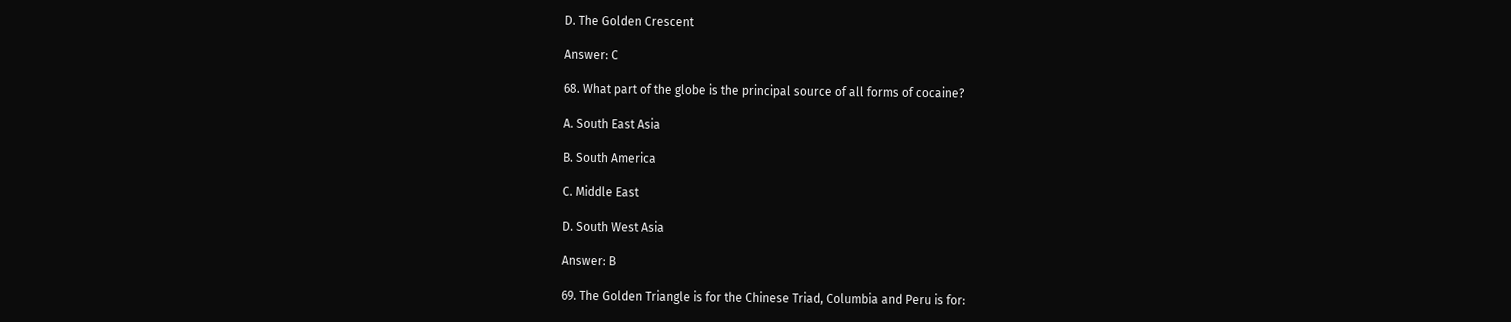D. The Golden Crescent

Answer: C

68. What part of the globe is the principal source of all forms of cocaine?

A. South East Asia

B. South America

C. Middle East

D. South West Asia

Answer: B

69. The Golden Triangle is for the Chinese Triad, Columbia and Peru is for: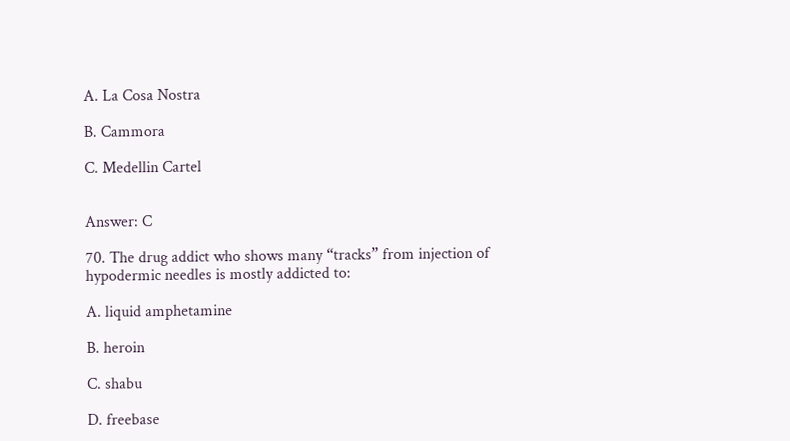A. La Cosa Nostra

B. Cammora

C. Medellin Cartel


Answer: C

70. The drug addict who shows many “tracks” from injection of hypodermic needles is mostly addicted to:

A. liquid amphetamine

B. heroin

C. shabu

D. freebase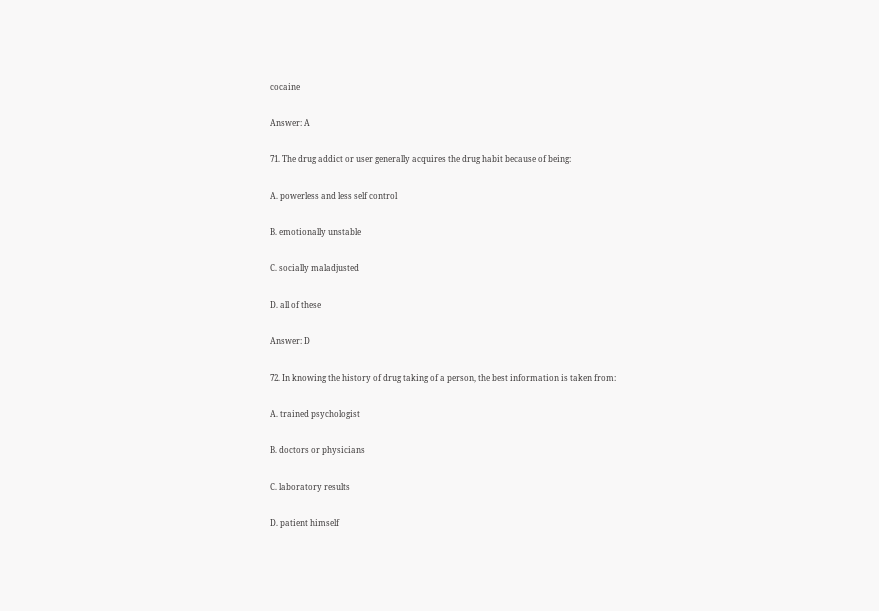cocaine

Answer: A

71. The drug addict or user generally acquires the drug habit because of being:

A. powerless and less self control

B. emotionally unstable

C. socially maladjusted

D. all of these

Answer: D

72. In knowing the history of drug taking of a person, the best information is taken from:

A. trained psychologist

B. doctors or physicians

C. laboratory results

D. patient himself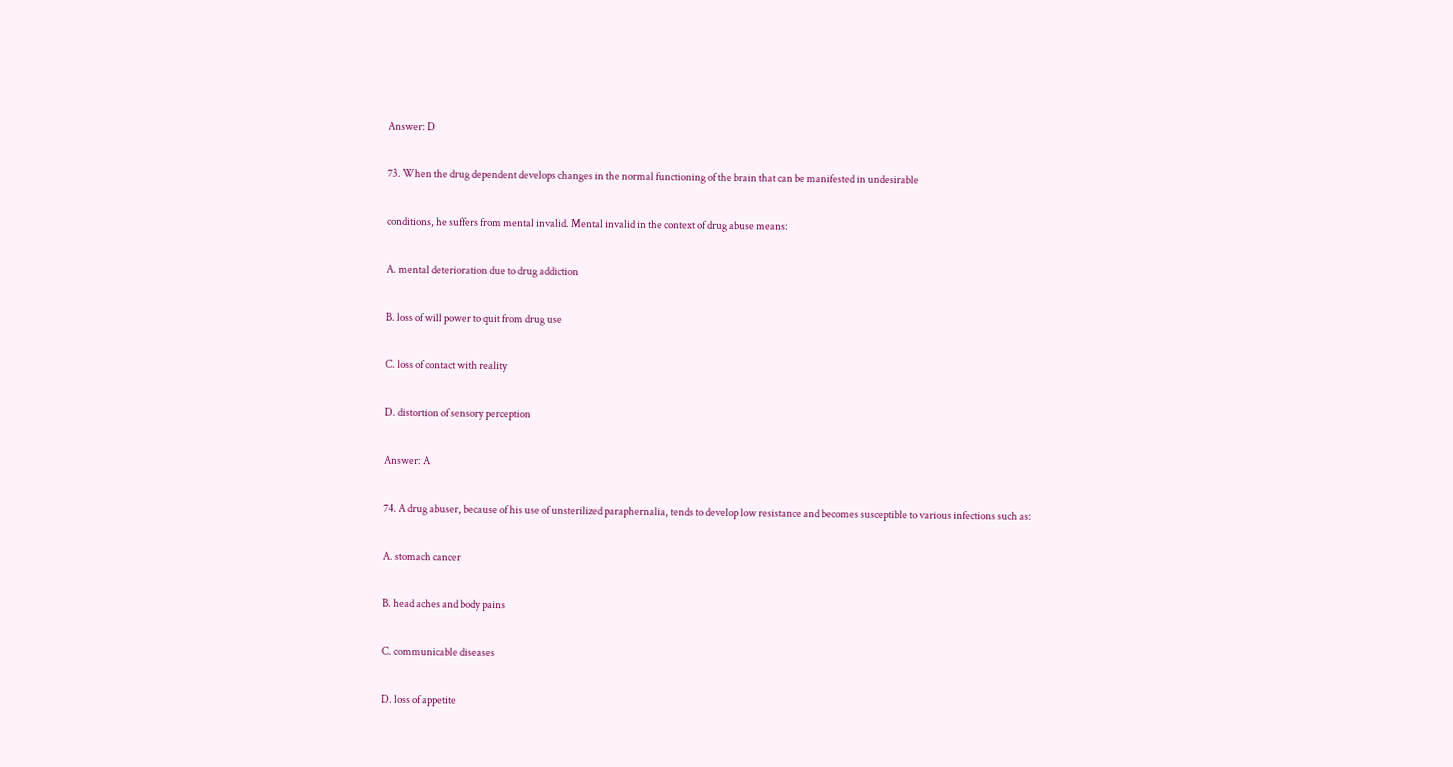Answer: D

73. When the drug dependent develops changes in the normal functioning of the brain that can be manifested in undesirable

conditions, he suffers from mental invalid. Mental invalid in the context of drug abuse means:

A. mental deterioration due to drug addiction

B. loss of will power to quit from drug use

C. loss of contact with reality

D. distortion of sensory perception

Answer: A

74. A drug abuser, because of his use of unsterilized paraphernalia, tends to develop low resistance and becomes susceptible to various infections such as:

A. stomach cancer

B. head aches and body pains

C. communicable diseases

D. loss of appetite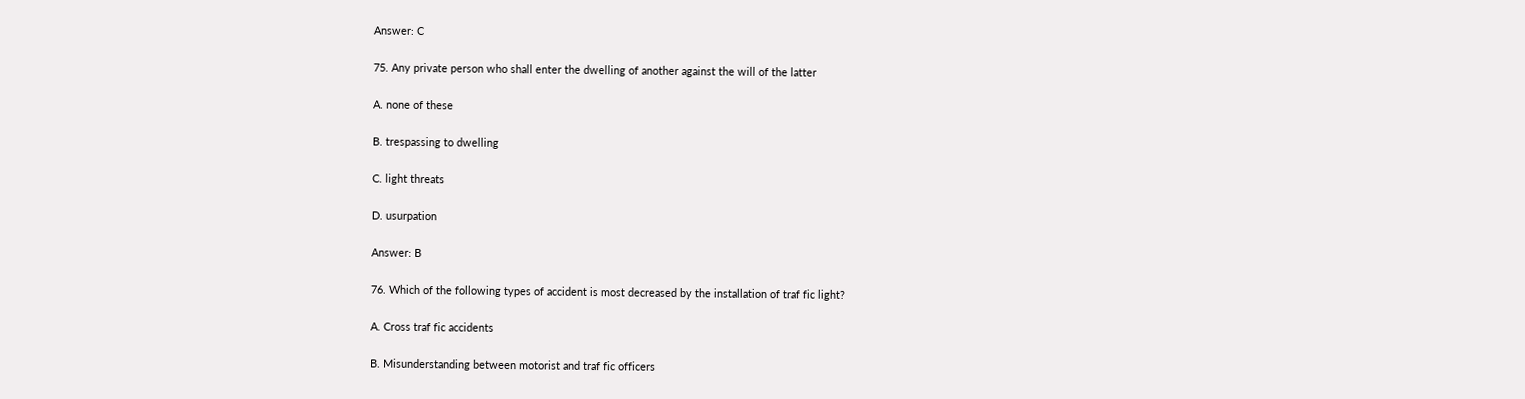Answer: C

75. Any private person who shall enter the dwelling of another against the will of the latter

A. none of these

B. trespassing to dwelling

C. light threats

D. usurpation

Answer: B

76. Which of the following types of accident is most decreased by the installation of traf fic light?

A. Cross traf fic accidents

B. Misunderstanding between motorist and traf fic officers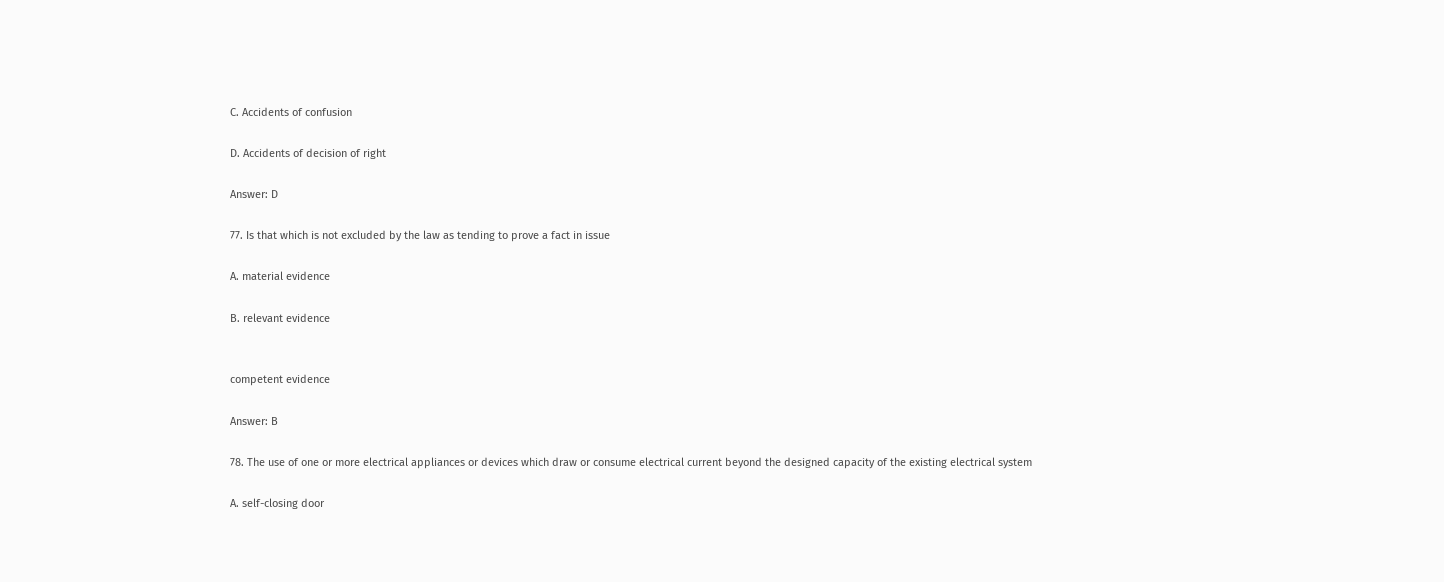C. Accidents of confusion

D. Accidents of decision of right

Answer: D

77. Is that which is not excluded by the law as tending to prove a fact in issue

A. material evidence

B. relevant evidence


competent evidence

Answer: B

78. The use of one or more electrical appliances or devices which draw or consume electrical current beyond the designed capacity of the existing electrical system

A. self-closing door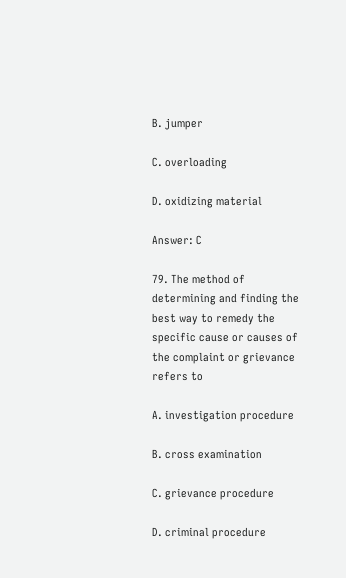B. jumper

C. overloading

D. oxidizing material

Answer: C

79. The method of determining and finding the best way to remedy the specific cause or causes of the complaint or grievance refers to

A. investigation procedure

B. cross examination

C. grievance procedure

D. criminal procedure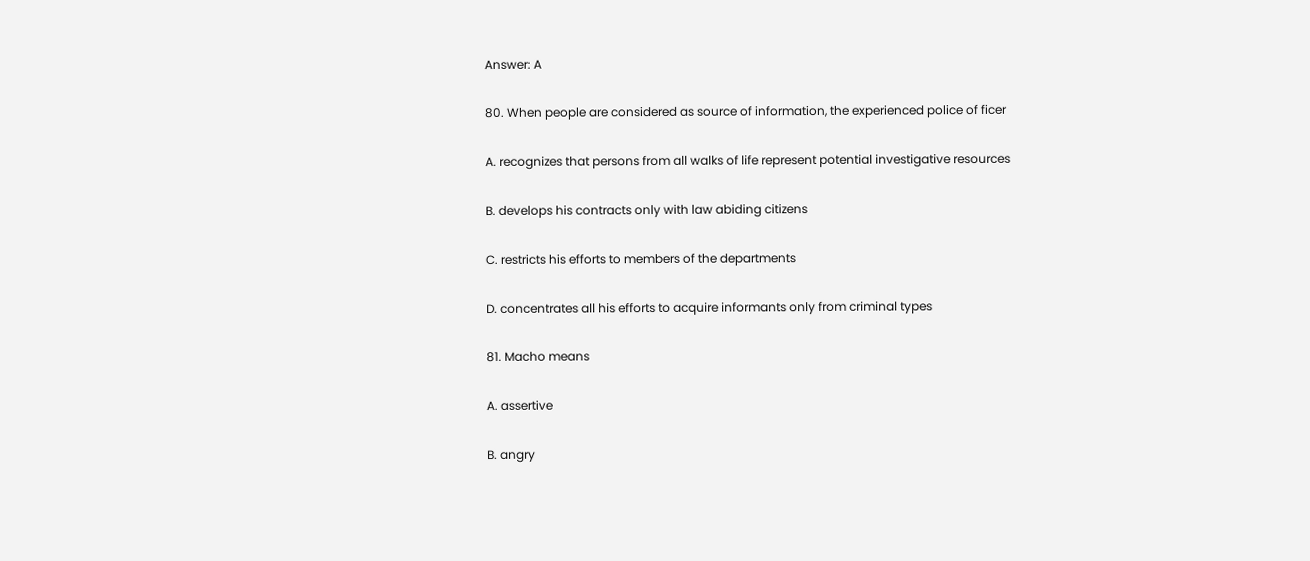Answer: A

80. When people are considered as source of information, the experienced police of ficer

A. recognizes that persons from all walks of life represent potential investigative resources

B. develops his contracts only with law abiding citizens

C. restricts his efforts to members of the departments

D. concentrates all his efforts to acquire informants only from criminal types

81. Macho means

A. assertive

B. angry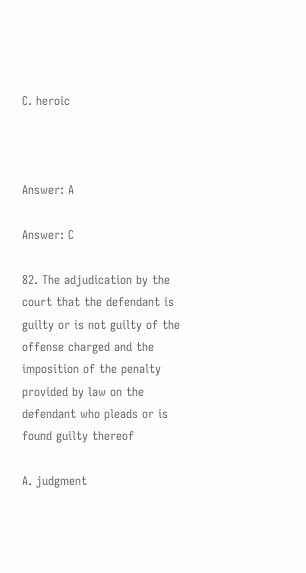C. heroic



Answer: A

Answer: C

82. The adjudication by the court that the defendant is guilty or is not guilty of the offense charged and the imposition of the penalty provided by law on the defendant who pleads or is found guilty thereof

A. judgment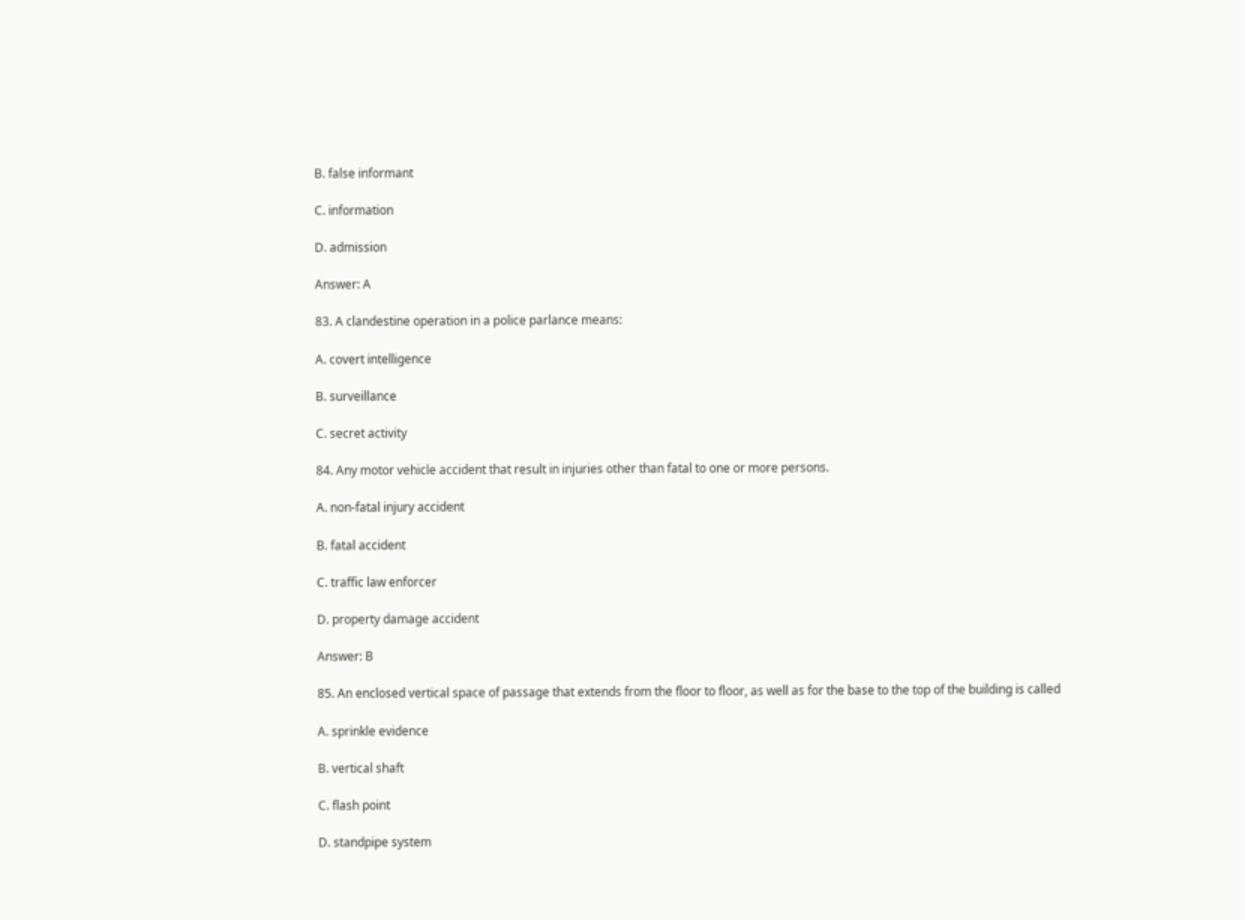B. false informant

C. information

D. admission

Answer: A

83. A clandestine operation in a police parlance means:

A. covert intelligence

B. surveillance

C. secret activity

84. Any motor vehicle accident that result in injuries other than fatal to one or more persons.

A. non-fatal injury accident

B. fatal accident

C. traffic law enforcer

D. property damage accident

Answer: B

85. An enclosed vertical space of passage that extends from the floor to floor, as well as for the base to the top of the building is called

A. sprinkle evidence

B. vertical shaft

C. flash point

D. standpipe system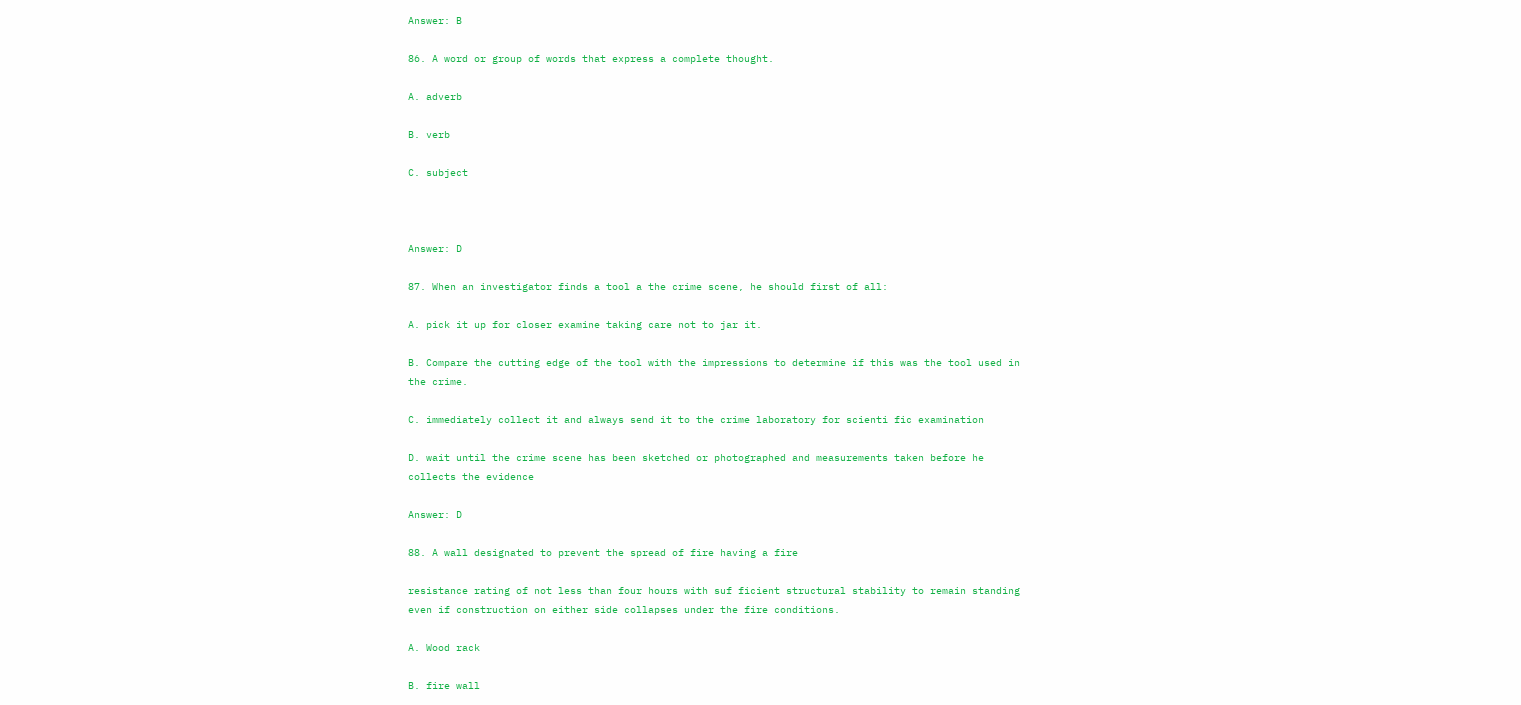Answer: B

86. A word or group of words that express a complete thought.

A. adverb

B. verb

C. subject



Answer: D

87. When an investigator finds a tool a the crime scene, he should first of all:

A. pick it up for closer examine taking care not to jar it.

B. Compare the cutting edge of the tool with the impressions to determine if this was the tool used in the crime.

C. immediately collect it and always send it to the crime laboratory for scienti fic examination

D. wait until the crime scene has been sketched or photographed and measurements taken before he collects the evidence

Answer: D

88. A wall designated to prevent the spread of fire having a fire

resistance rating of not less than four hours with suf ficient structural stability to remain standing even if construction on either side collapses under the fire conditions.

A. Wood rack

B. fire wall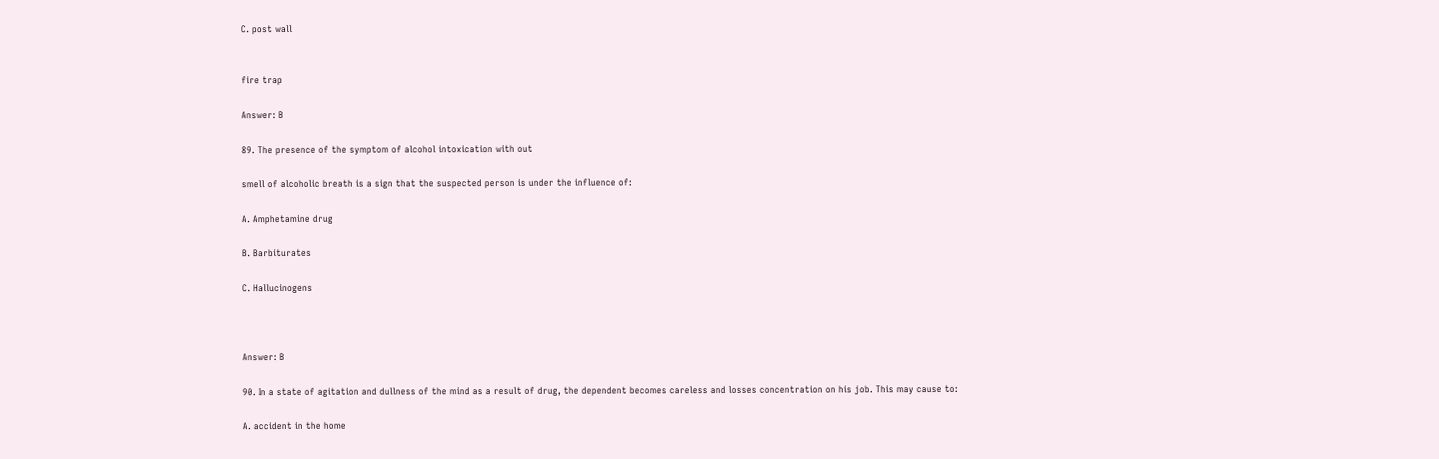C. post wall


fire trap

Answer: B

89. The presence of the symptom of alcohol intoxication with out

smell of alcoholic breath is a sign that the suspected person is under the influence of:

A. Amphetamine drug

B. Barbiturates

C. Hallucinogens



Answer: B

90. In a state of agitation and dullness of the mind as a result of drug, the dependent becomes careless and losses concentration on his job. This may cause to:

A. accident in the home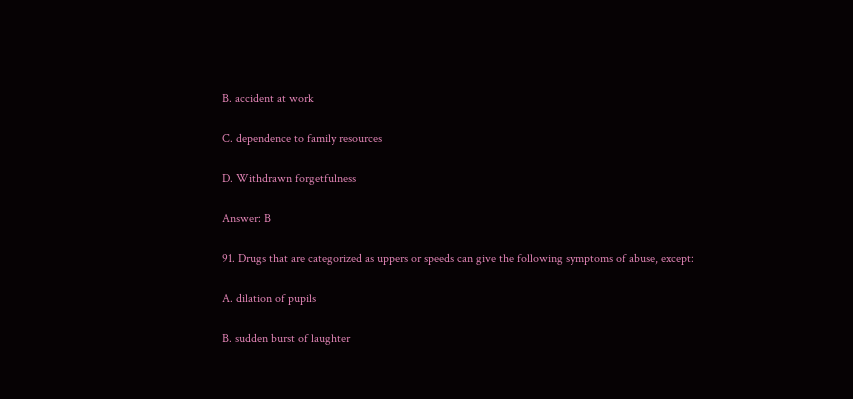B. accident at work

C. dependence to family resources

D. Withdrawn forgetfulness

Answer: B

91. Drugs that are categorized as uppers or speeds can give the following symptoms of abuse, except:

A. dilation of pupils

B. sudden burst of laughter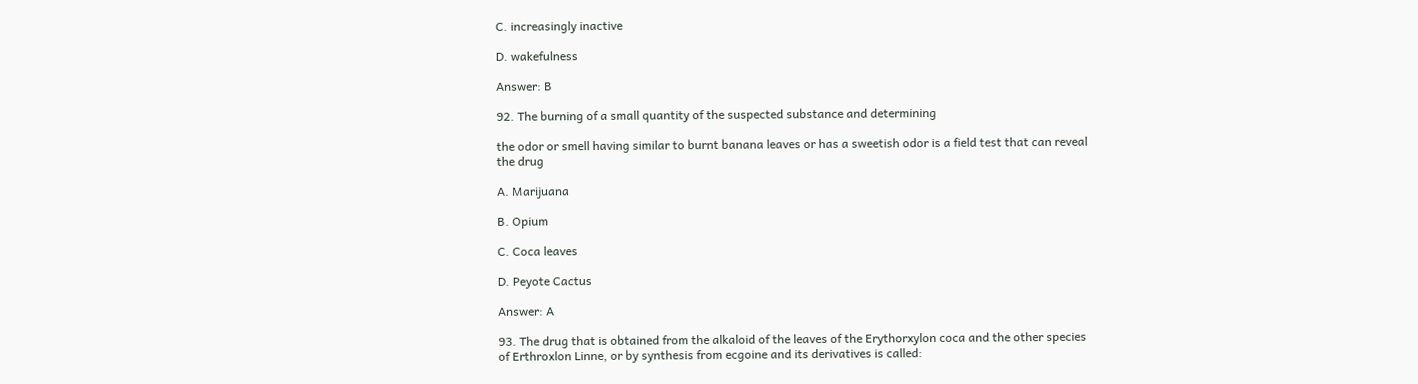C. increasingly inactive

D. wakefulness

Answer: B

92. The burning of a small quantity of the suspected substance and determining

the odor or smell having similar to burnt banana leaves or has a sweetish odor is a field test that can reveal the drug

A. Marijuana

B. Opium

C. Coca leaves

D. Peyote Cactus

Answer: A

93. The drug that is obtained from the alkaloid of the leaves of the Erythorxylon coca and the other species of Erthroxlon Linne, or by synthesis from ecgoine and its derivatives is called: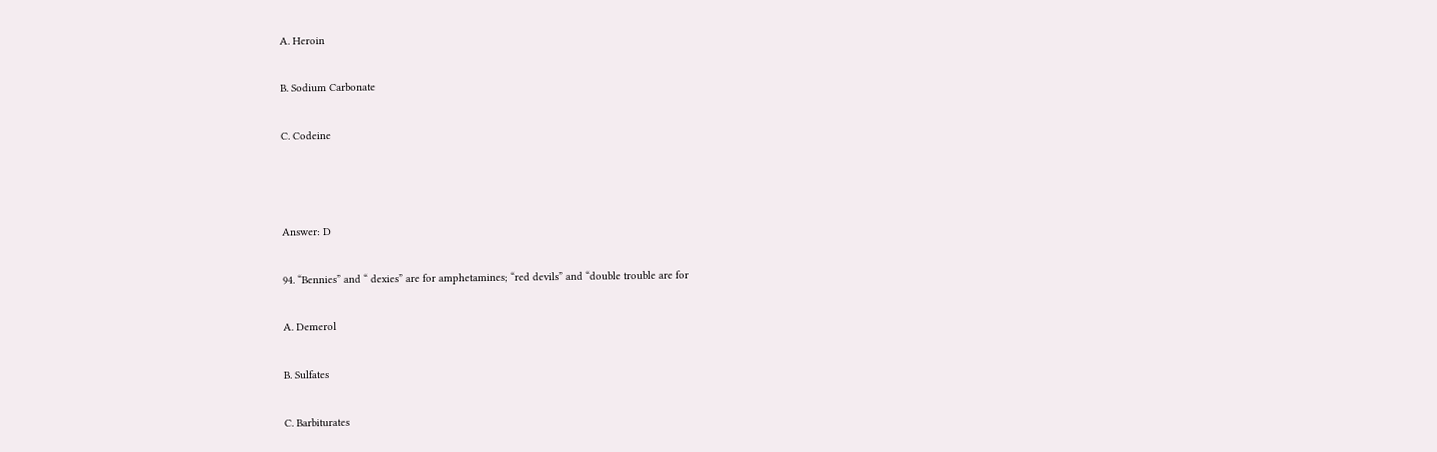A. Heroin

B. Sodium Carbonate

C. Codeine



Answer: D

94. “Bennies” and “ dexies” are for amphetamines; “red devils” and “double trouble are for

A. Demerol

B. Sulfates

C. Barbiturates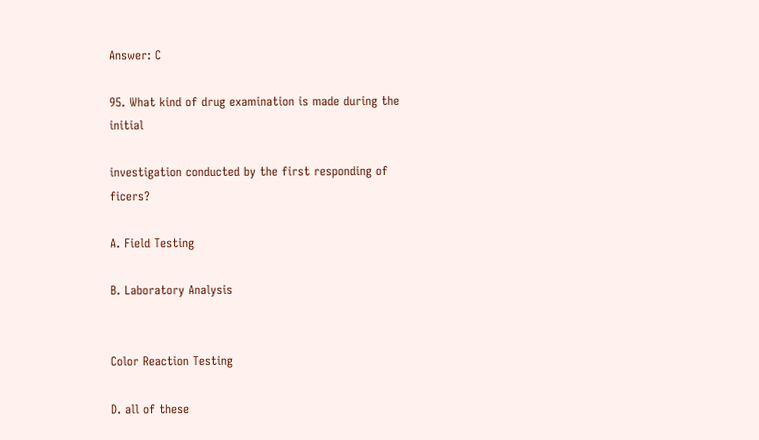Answer: C

95. What kind of drug examination is made during the initial

investigation conducted by the first responding of ficers?

A. Field Testing

B. Laboratory Analysis


Color Reaction Testing

D. all of these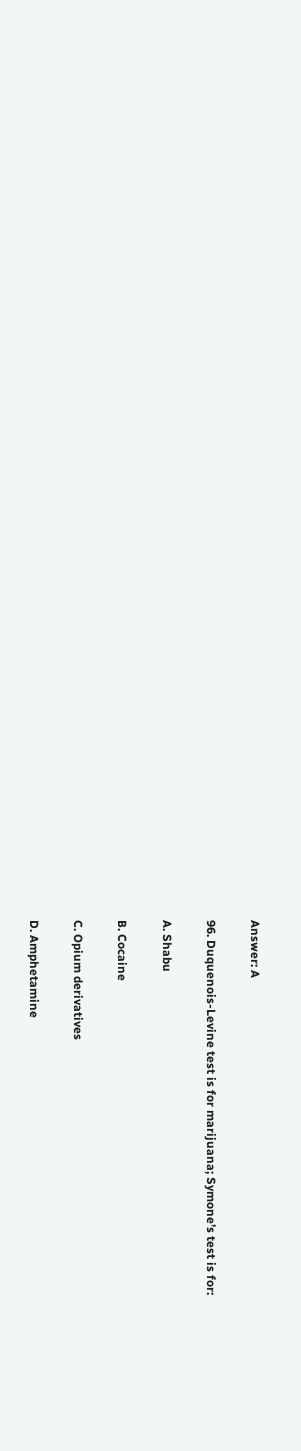Answer: A

96. Duquenois-Levine test is for marijuana; Symone’s test is for:

A. Shabu

B. Cocaine

C. Opium derivatives

D. Amphetamine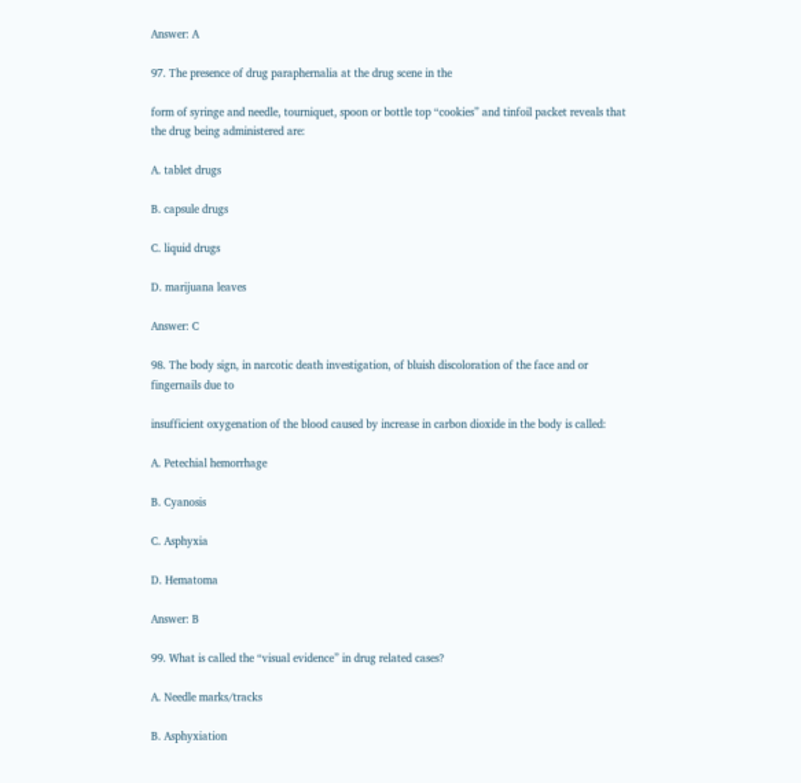Answer: A

97. The presence of drug paraphernalia at the drug scene in the

form of syringe and needle, tourniquet, spoon or bottle top “cookies” and tinfoil packet reveals that the drug being administered are:

A. tablet drugs

B. capsule drugs

C. liquid drugs

D. marijuana leaves

Answer: C

98. The body sign, in narcotic death investigation, of bluish discoloration of the face and or fingernails due to

insufficient oxygenation of the blood caused by increase in carbon dioxide in the body is called:

A. Petechial hemorrhage

B. Cyanosis

C. Asphyxia

D. Hematoma

Answer: B

99. What is called the “visual evidence” in drug related cases?

A. Needle marks/tracks

B. Asphyxiation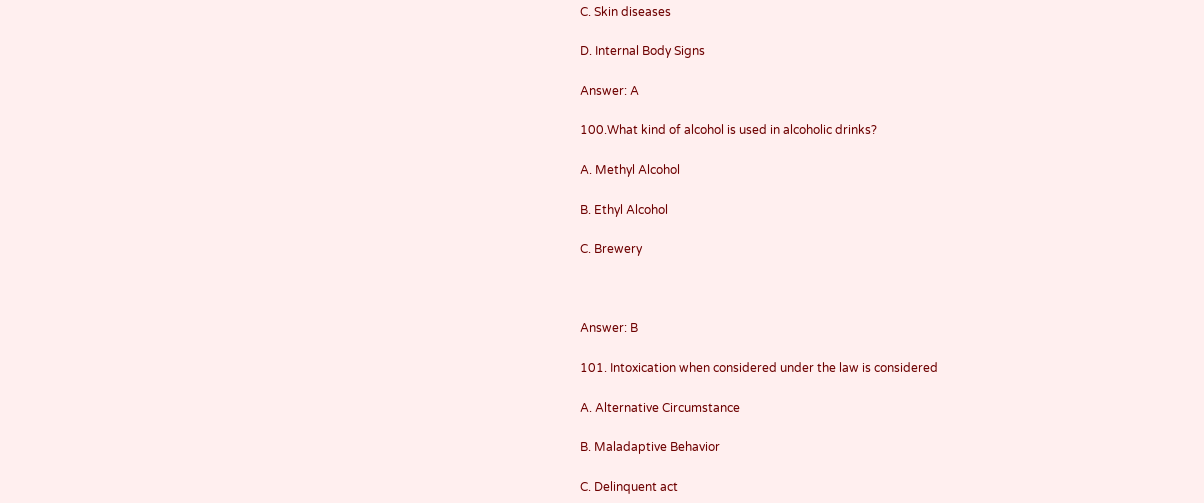C. Skin diseases

D. Internal Body Signs

Answer: A

100.What kind of alcohol is used in alcoholic drinks?

A. Methyl Alcohol

B. Ethyl Alcohol

C. Brewery



Answer: B

101. Intoxication when considered under the law is considered

A. Alternative Circumstance

B. Maladaptive Behavior

C. Delinquent act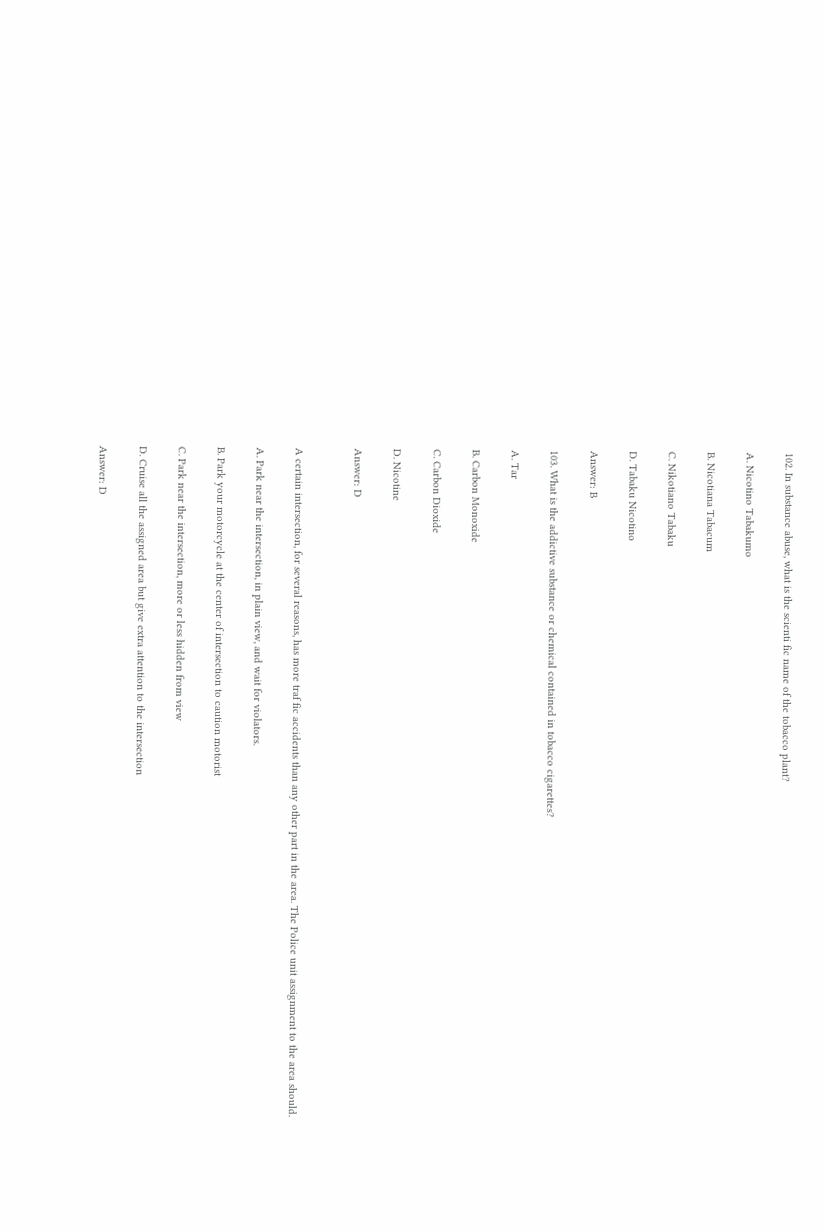102. In substance abuse, what is the scienti fic name of the tobacco plant?

A. Nicotino Tabakumo

B. Nicotiana Tabacum

C. Nikotiano Tabaku

D. Tabaku Nicotino

Answer: B

103. What is the addictive substance or chemical contained in tobacco cigarettes?

A. Tar

B. Carbon Monoxide

C. Carbon Dioxide

D. Nicotine

Answer: D


A certain intersection, for several reasons, has more traf fic accidents than any other part in the area. The Police unit assignment to the area should.

A. Park near the intersection, in plain view, and wait for violators.

B. Park your motorcycle at the center of intersection to caution motorist

C. Park near the intersection, more or less hidden from view

D. Cruise all the assigned area but give extra attention to the intersection

Answer: D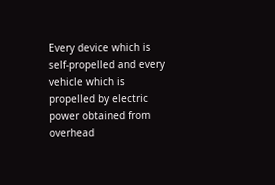Every device which is self-propelled and every vehicle which is propelled by electric power obtained from overhead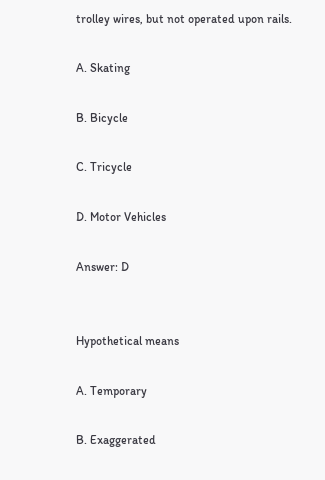trolley wires, but not operated upon rails.

A. Skating

B. Bicycle

C. Tricycle

D. Motor Vehicles

Answer: D


Hypothetical means

A. Temporary

B. Exaggerated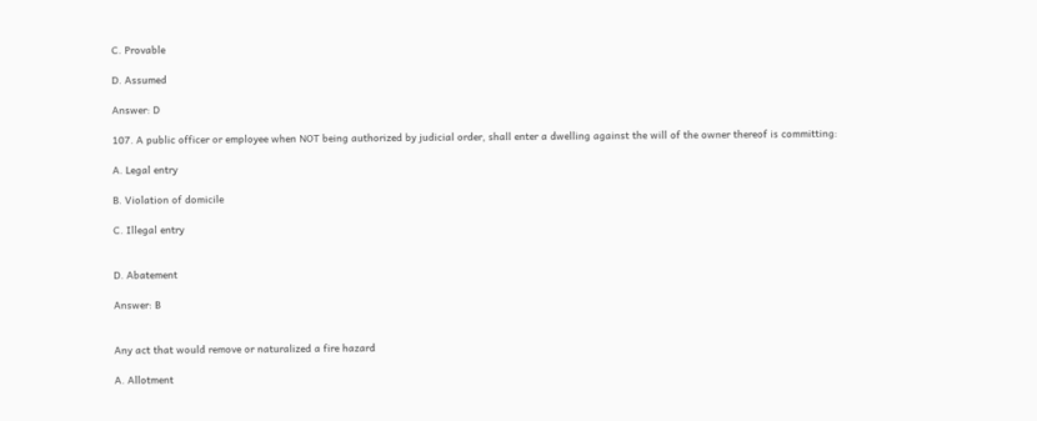C. Provable

D. Assumed

Answer: D

107. A public officer or employee when NOT being authorized by judicial order, shall enter a dwelling against the will of the owner thereof is committing:

A. Legal entry

B. Violation of domicile

C. Illegal entry


D. Abatement

Answer: B


Any act that would remove or naturalized a fire hazard

A. Allotment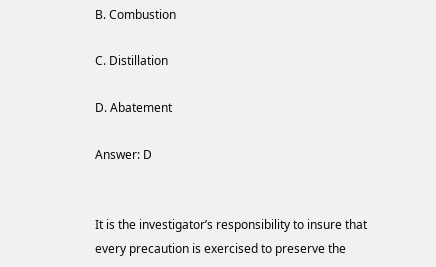B. Combustion

C. Distillation

D. Abatement

Answer: D


It is the investigator’s responsibility to insure that every precaution is exercised to preserve the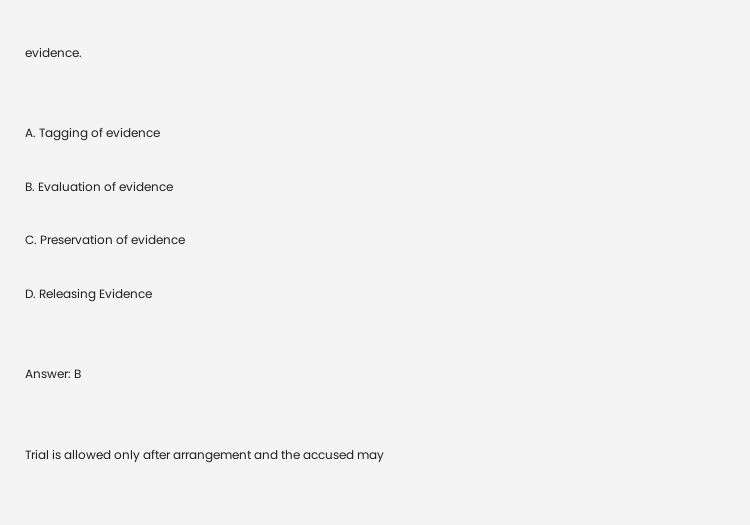evidence.


A. Tagging of evidence

B. Evaluation of evidence

C. Preservation of evidence

D. Releasing Evidence


Answer: B


Trial is allowed only after arrangement and the accused may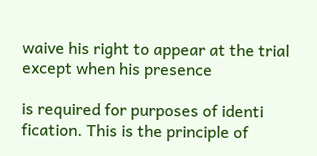waive his right to appear at the trial except when his presence

is required for purposes of identi fication. This is the principle of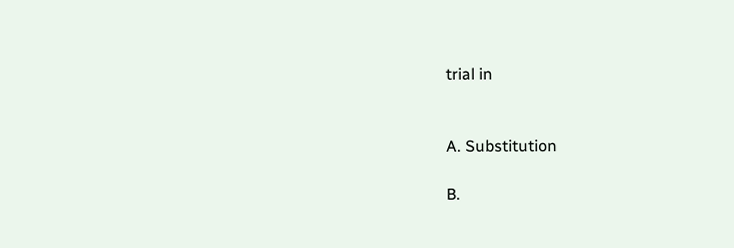trial in


A. Substitution

B.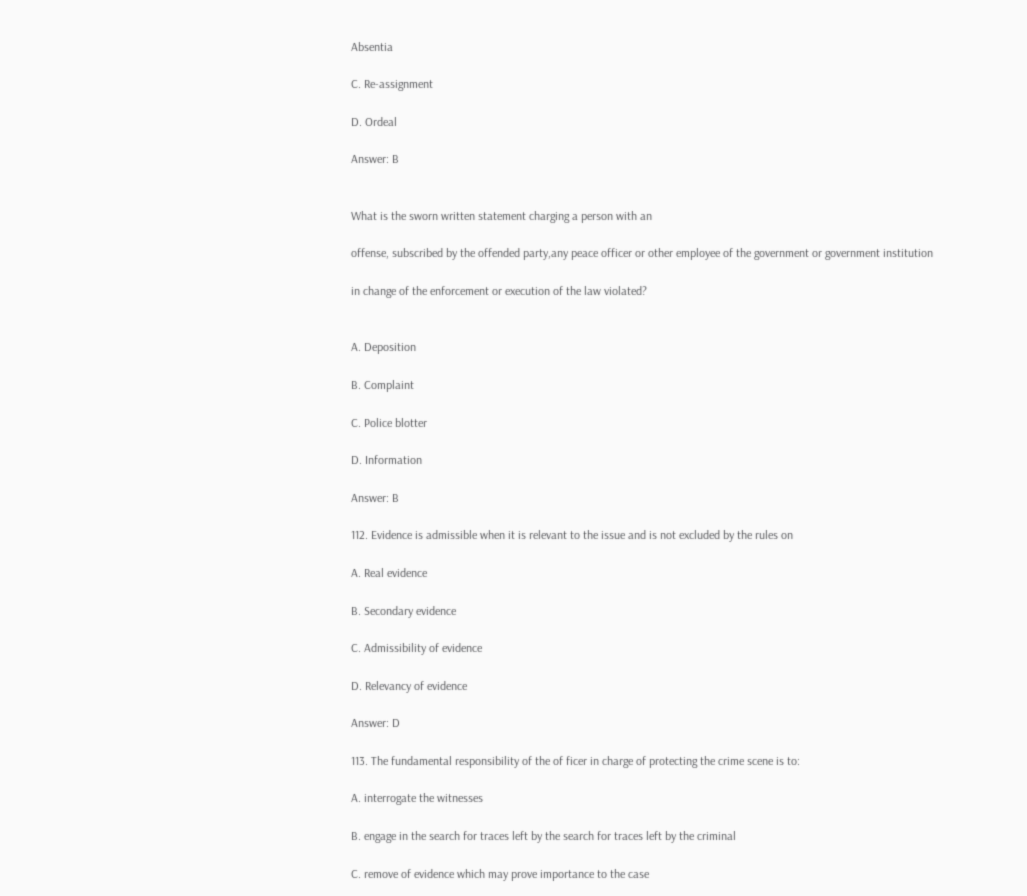Absentia

C. Re-assignment

D. Ordeal

Answer: B


What is the sworn written statement charging a person with an

offense, subscribed by the offended party,any peace officer or other employee of the government or government institution

in change of the enforcement or execution of the law violated?


A. Deposition

B. Complaint

C. Police blotter

D. Information

Answer: B

112. Evidence is admissible when it is relevant to the issue and is not excluded by the rules on

A. Real evidence

B. Secondary evidence

C. Admissibility of evidence

D. Relevancy of evidence

Answer: D

113. The fundamental responsibility of the of ficer in charge of protecting the crime scene is to:

A. interrogate the witnesses

B. engage in the search for traces left by the search for traces left by the criminal

C. remove of evidence which may prove importance to the case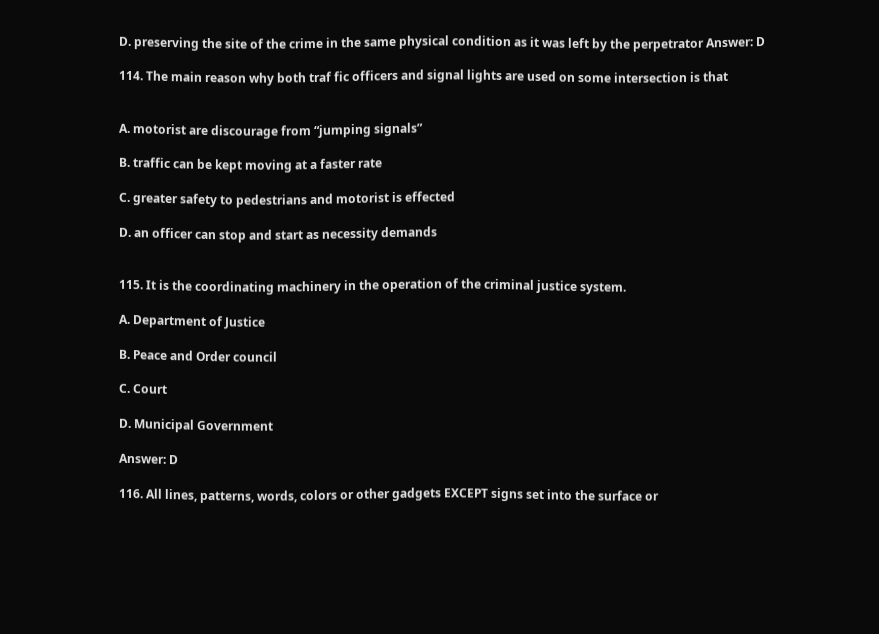D. preserving the site of the crime in the same physical condition as it was left by the perpetrator Answer: D

114. The main reason why both traf fic officers and signal lights are used on some intersection is that


A. motorist are discourage from “jumping signals”

B. traffic can be kept moving at a faster rate

C. greater safety to pedestrians and motorist is effected

D. an officer can stop and start as necessity demands


115. It is the coordinating machinery in the operation of the criminal justice system.

A. Department of Justice

B. Peace and Order council

C. Court

D. Municipal Government

Answer: D

116. All lines, patterns, words, colors or other gadgets EXCEPT signs set into the surface or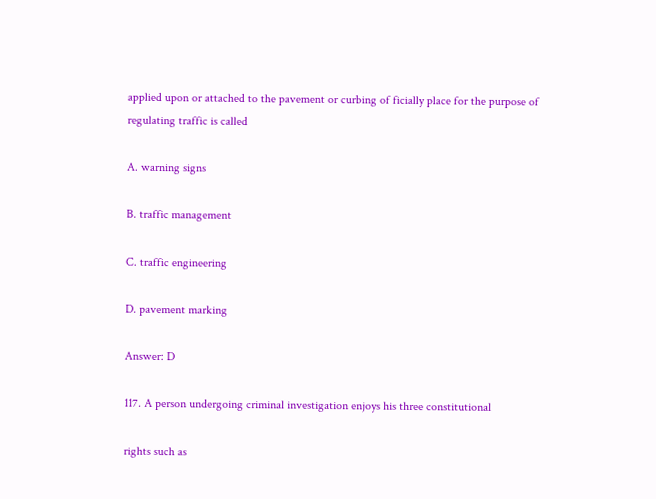applied upon or attached to the pavement or curbing of ficially place for the purpose of regulating traffic is called

A. warning signs

B. traffic management

C. traffic engineering

D. pavement marking

Answer: D

117. A person undergoing criminal investigation enjoys his three constitutional

rights such as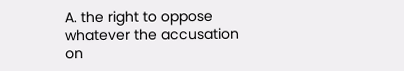A. the right to oppose whatever the accusation on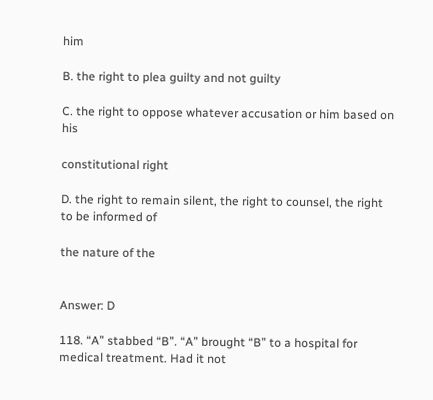him

B. the right to plea guilty and not guilty

C. the right to oppose whatever accusation or him based on his

constitutional right

D. the right to remain silent, the right to counsel, the right to be informed of

the nature of the


Answer: D

118. “A” stabbed “B”. “A” brought “B” to a hospital for medical treatment. Had it not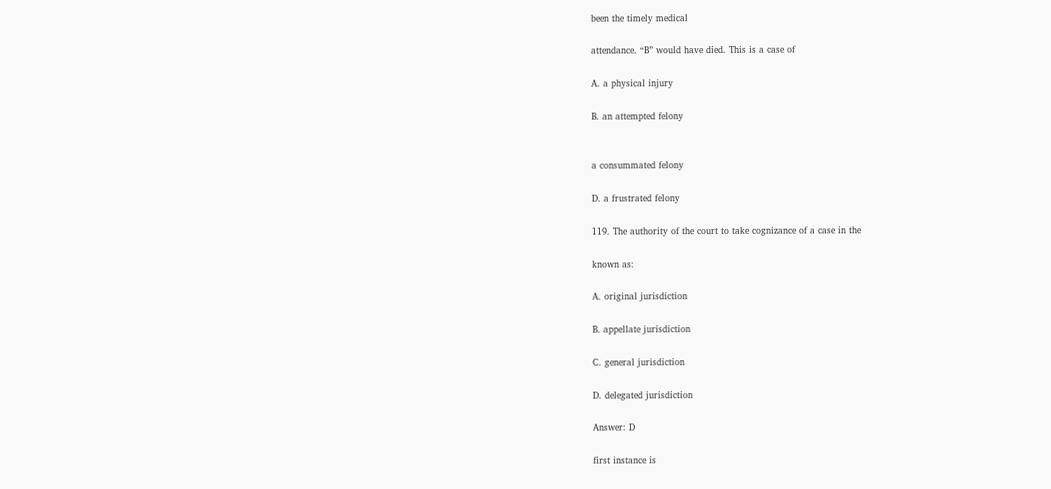been the timely medical

attendance. “B” would have died. This is a case of

A. a physical injury

B. an attempted felony


a consummated felony

D. a frustrated felony

119. The authority of the court to take cognizance of a case in the

known as:

A. original jurisdiction

B. appellate jurisdiction

C. general jurisdiction

D. delegated jurisdiction

Answer: D

first instance is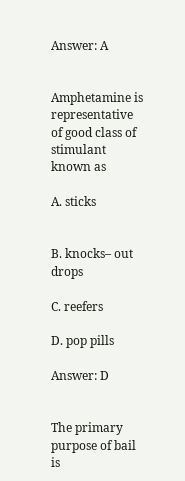Answer: A


Amphetamine is representative of good class of stimulant known as

A. sticks


B. knocks– out drops

C. reefers

D. pop pills

Answer: D


The primary purpose of bail is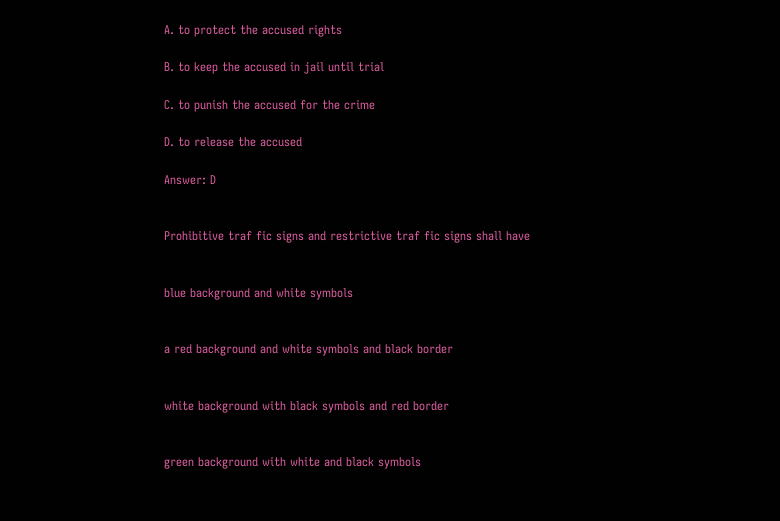A. to protect the accused rights

B. to keep the accused in jail until trial

C. to punish the accused for the crime

D. to release the accused

Answer: D


Prohibitive traf fic signs and restrictive traf fic signs shall have


blue background and white symbols


a red background and white symbols and black border


white background with black symbols and red border


green background with white and black symbols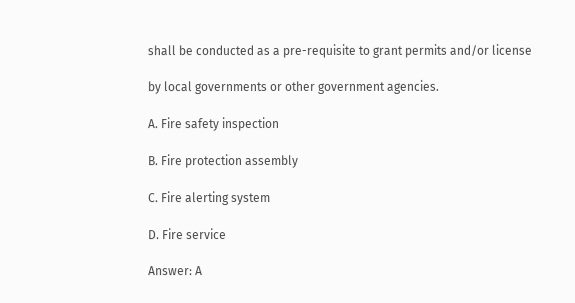shall be conducted as a pre-requisite to grant permits and/or license

by local governments or other government agencies.

A. Fire safety inspection

B. Fire protection assembly

C. Fire alerting system

D. Fire service

Answer: A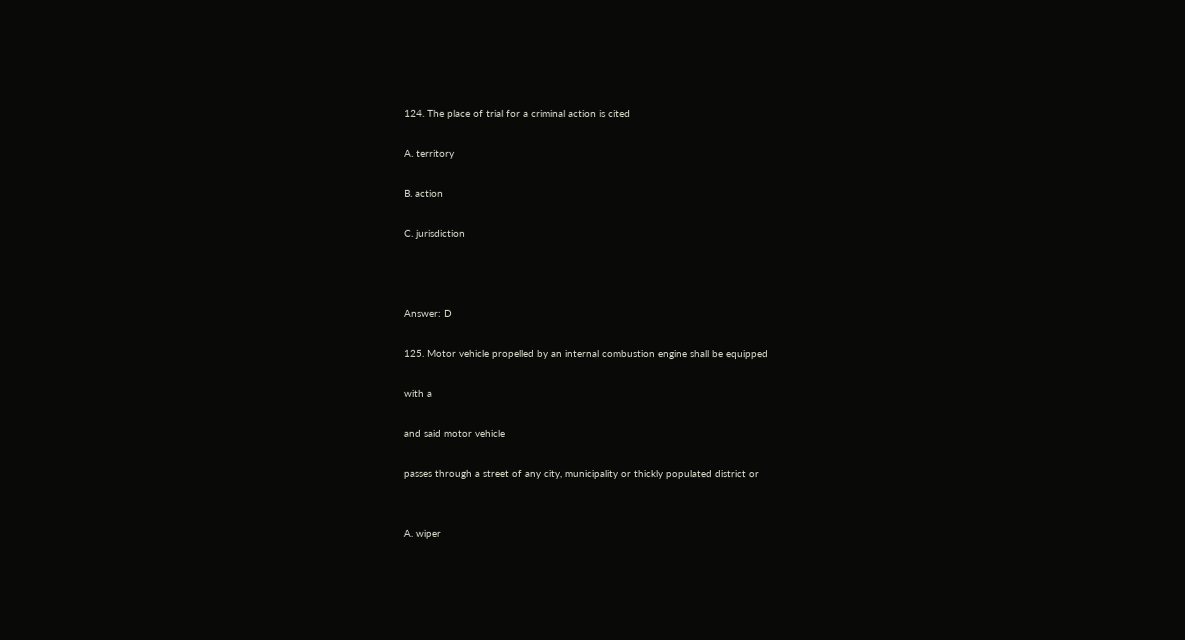124. The place of trial for a criminal action is cited

A. territory

B. action

C. jurisdiction



Answer: D

125. Motor vehicle propelled by an internal combustion engine shall be equipped

with a

and said motor vehicle

passes through a street of any city, municipality or thickly populated district or


A. wiper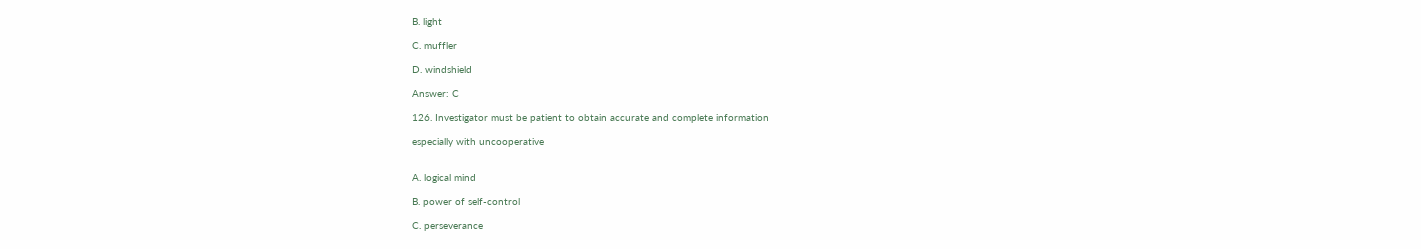B. light

C. muffler

D. windshield

Answer: C

126. Investigator must be patient to obtain accurate and complete information

especially with uncooperative


A. logical mind

B. power of self-control

C. perseverance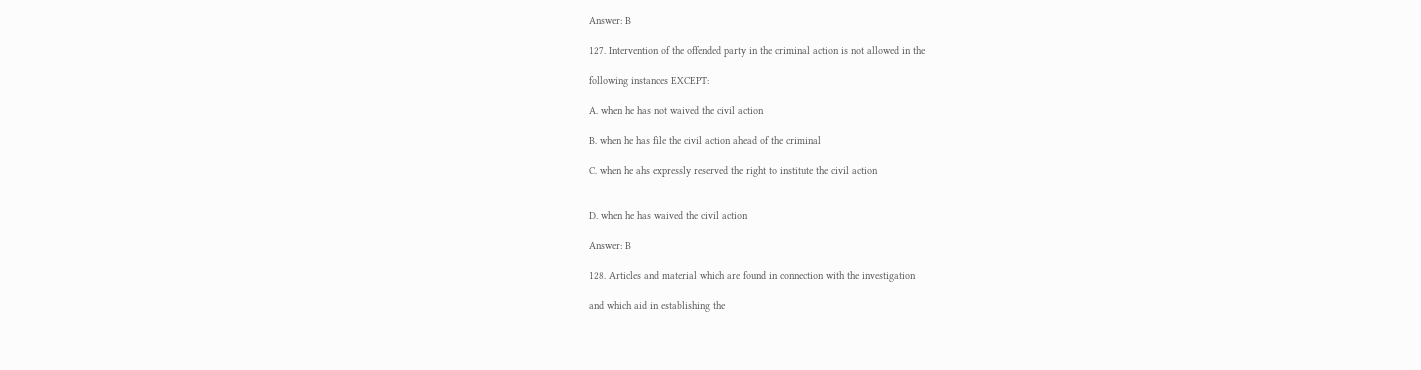Answer: B

127. Intervention of the offended party in the criminal action is not allowed in the

following instances EXCEPT:

A. when he has not waived the civil action

B. when he has file the civil action ahead of the criminal

C. when he ahs expressly reserved the right to institute the civil action


D. when he has waived the civil action

Answer: B

128. Articles and material which are found in connection with the investigation

and which aid in establishing the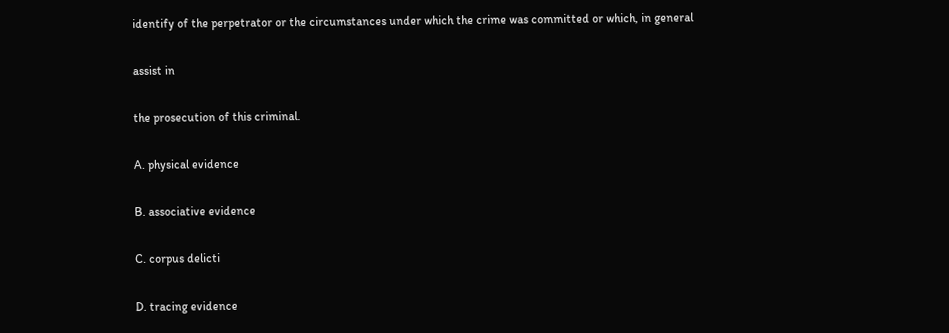identify of the perpetrator or the circumstances under which the crime was committed or which, in general

assist in

the prosecution of this criminal.

A. physical evidence

B. associative evidence

C. corpus delicti

D. tracing evidence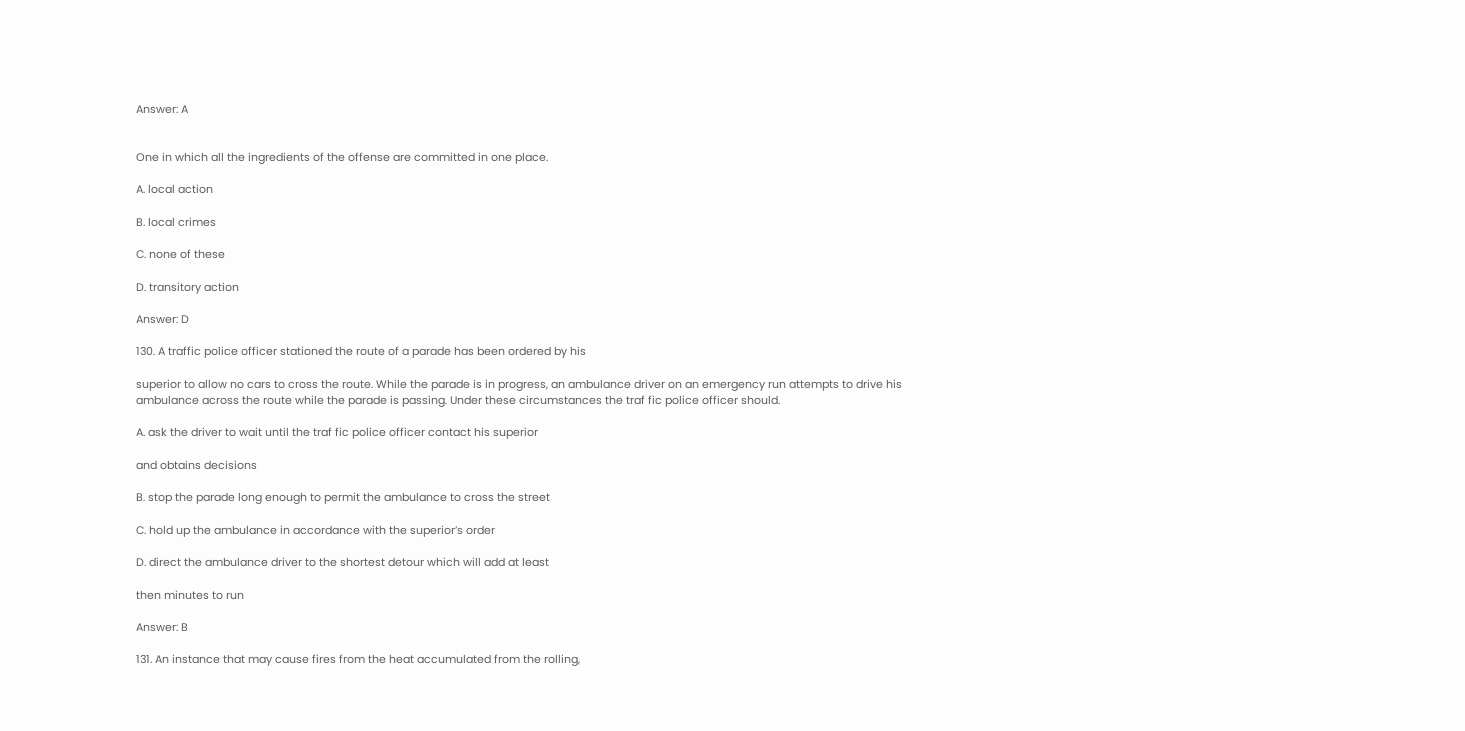Answer: A


One in which all the ingredients of the offense are committed in one place.

A. local action

B. local crimes

C. none of these

D. transitory action

Answer: D

130. A traffic police officer stationed the route of a parade has been ordered by his

superior to allow no cars to cross the route. While the parade is in progress, an ambulance driver on an emergency run attempts to drive his ambulance across the route while the parade is passing. Under these circumstances the traf fic police officer should.

A. ask the driver to wait until the traf fic police officer contact his superior

and obtains decisions

B. stop the parade long enough to permit the ambulance to cross the street

C. hold up the ambulance in accordance with the superior’s order

D. direct the ambulance driver to the shortest detour which will add at least

then minutes to run

Answer: B

131. An instance that may cause fires from the heat accumulated from the rolling,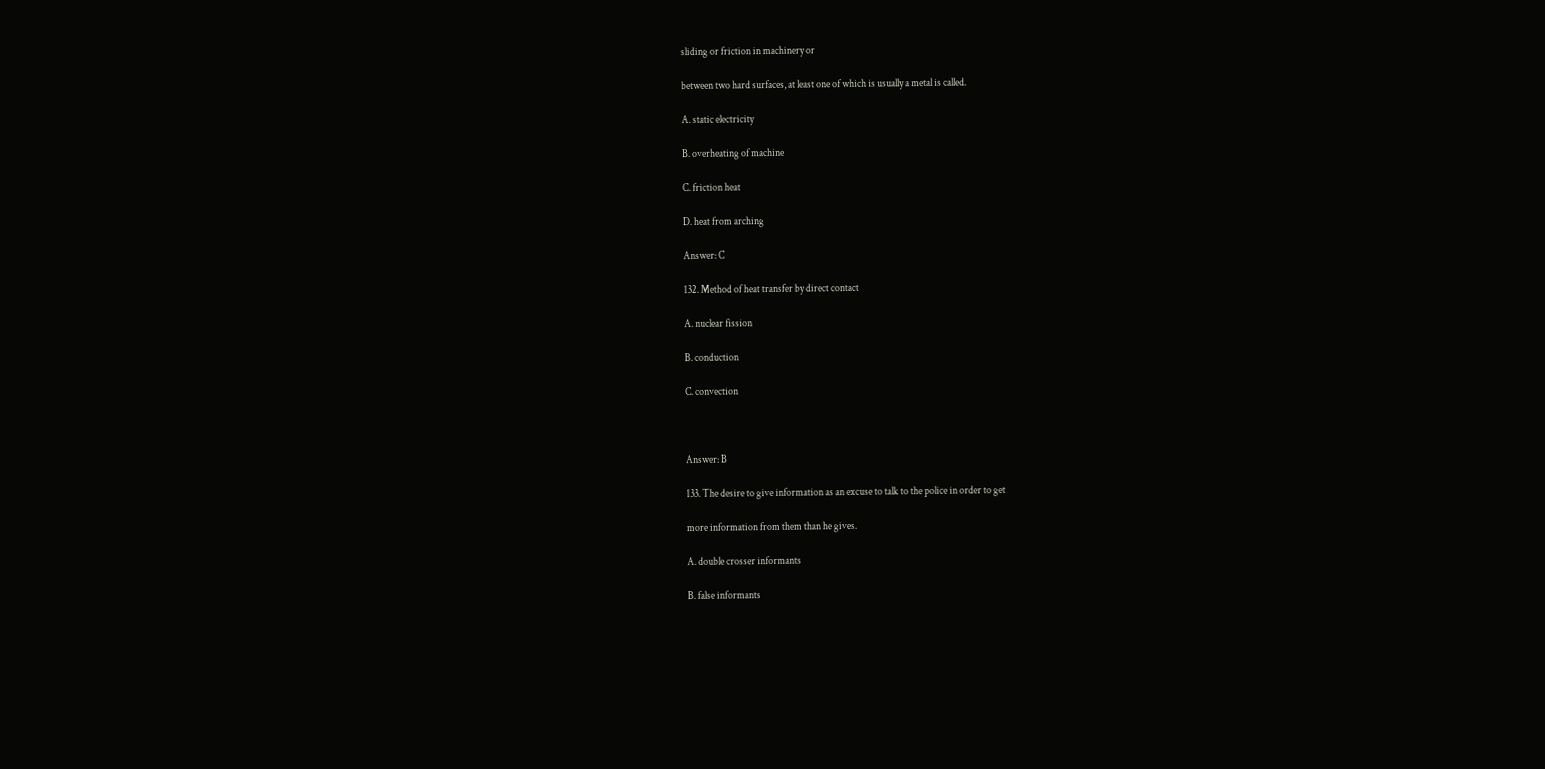sliding or friction in machinery or

between two hard surfaces, at least one of which is usually a metal is called.

A. static electricity

B. overheating of machine

C. friction heat

D. heat from arching

Answer: C

132. Method of heat transfer by direct contact

A. nuclear fission

B. conduction

C. convection



Answer: B

133. The desire to give information as an excuse to talk to the police in order to get

more information from them than he gives.

A. double crosser informants

B. false informants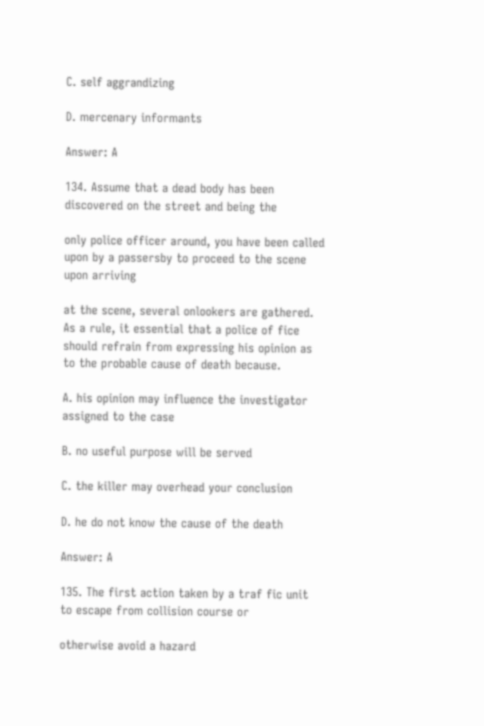C. self aggrandizing

D. mercenary informants

Answer: A

134. Assume that a dead body has been discovered on the street and being the

only police officer around, you have been called upon by a passersby to proceed to the scene upon arriving

at the scene, several onlookers are gathered. As a rule, it essential that a police of fice should refrain from expressing his opinion as to the probable cause of death because.

A. his opinion may influence the investigator assigned to the case

B. no useful purpose will be served

C. the killer may overhead your conclusion

D. he do not know the cause of the death

Answer: A

135. The first action taken by a traf fic unit to escape from collision course or

otherwise avoid a hazard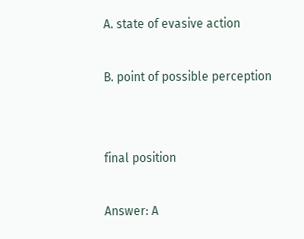A. state of evasive action

B. point of possible perception


final position

Answer: A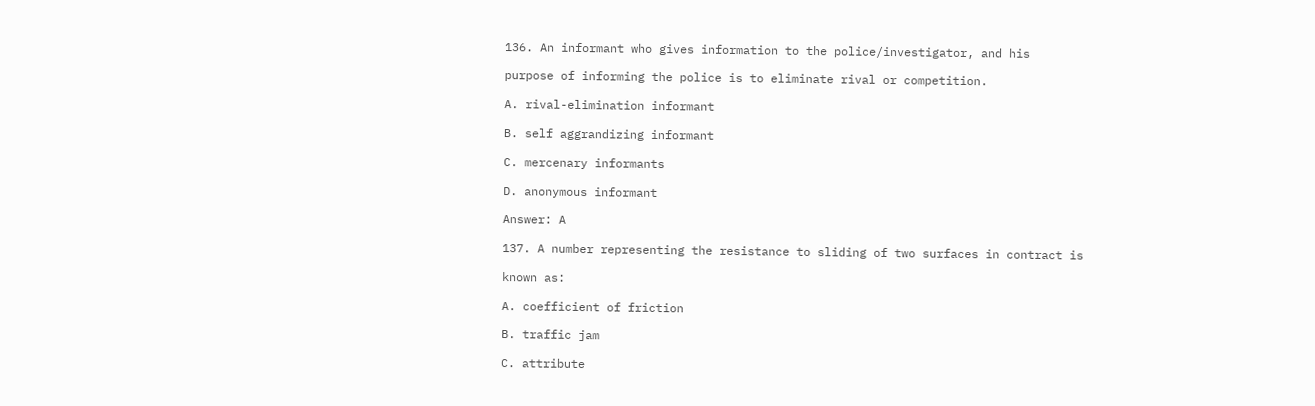136. An informant who gives information to the police/investigator, and his

purpose of informing the police is to eliminate rival or competition.

A. rival-elimination informant

B. self aggrandizing informant

C. mercenary informants

D. anonymous informant

Answer: A

137. A number representing the resistance to sliding of two surfaces in contract is

known as:

A. coefficient of friction

B. traffic jam

C. attribute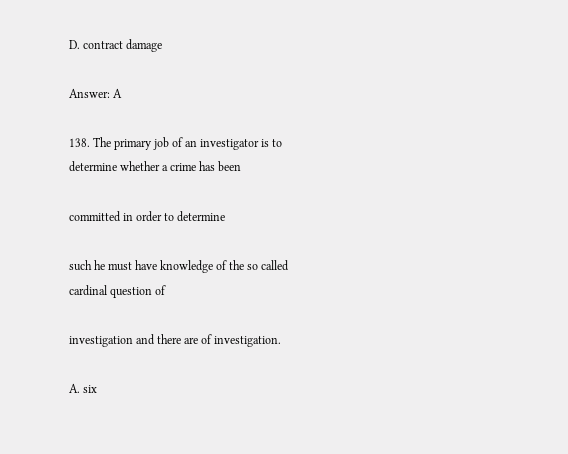D. contract damage

Answer: A

138. The primary job of an investigator is to determine whether a crime has been

committed in order to determine

such he must have knowledge of the so called cardinal question of

investigation and there are of investigation.

A. six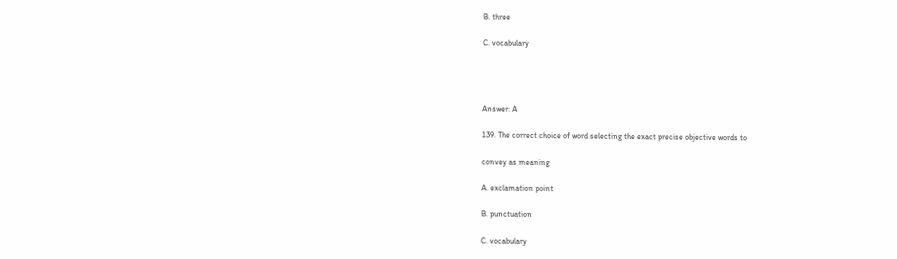B. three

C. vocabulary




Answer: A

139. The correct choice of word selecting the exact precise objective words to

convey as meaning

A. exclamation point

B. punctuation

C. vocabulary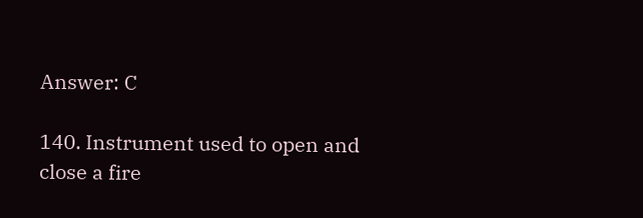Answer: C

140. Instrument used to open and close a fire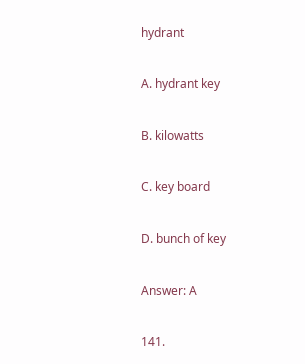hydrant

A. hydrant key

B. kilowatts

C. key board

D. bunch of key

Answer: A

141.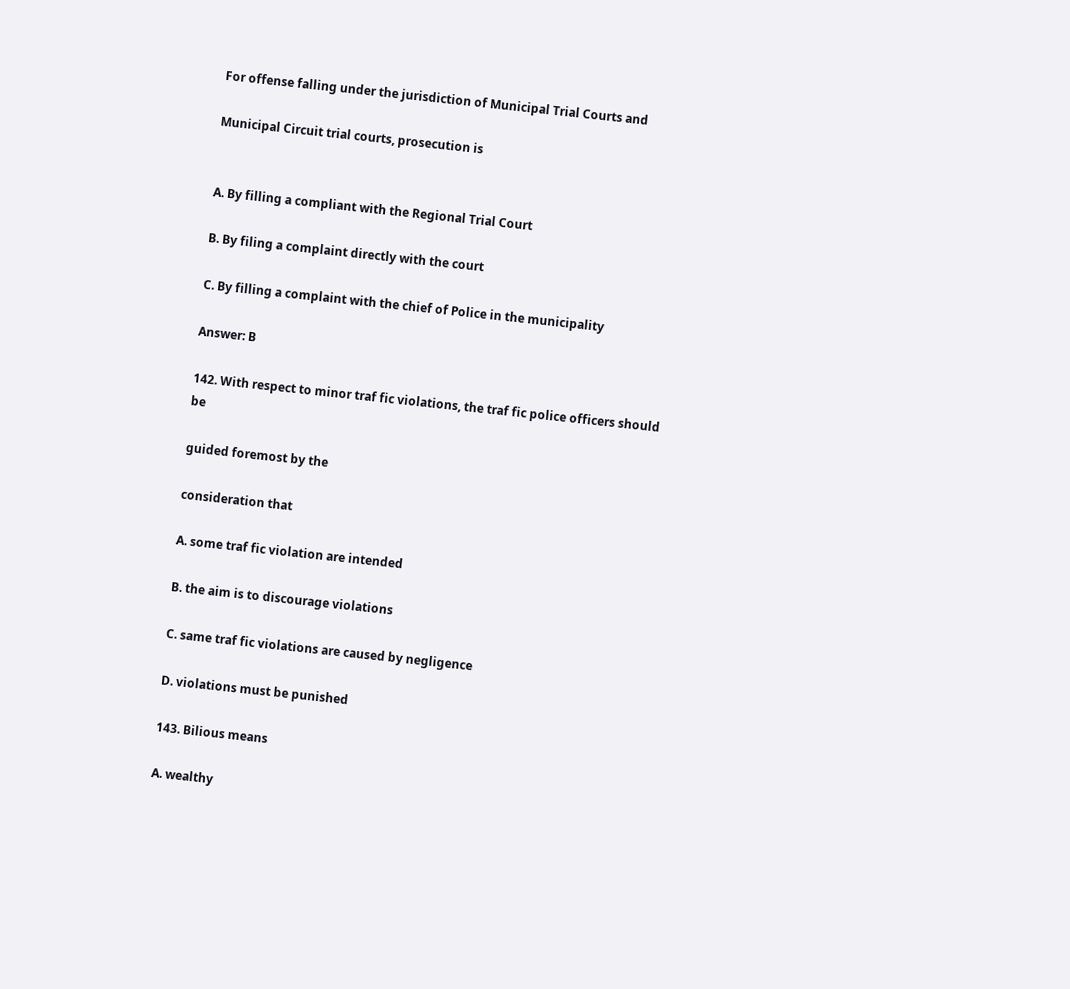For offense falling under the jurisdiction of Municipal Trial Courts and

Municipal Circuit trial courts, prosecution is


A. By filling a compliant with the Regional Trial Court

B. By filing a complaint directly with the court

C. By filling a complaint with the chief of Police in the municipality

Answer: B

142. With respect to minor traf fic violations, the traf fic police officers should be

guided foremost by the

consideration that

A. some traf fic violation are intended

B. the aim is to discourage violations

C. same traf fic violations are caused by negligence

D. violations must be punished

143. Bilious means

A. wealthy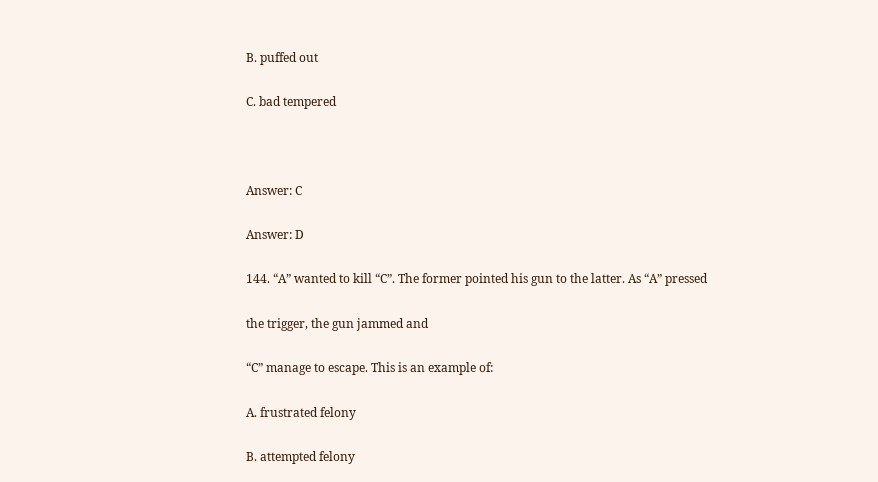B. puffed out

C. bad tempered



Answer: C

Answer: D

144. “A” wanted to kill “C”. The former pointed his gun to the latter. As “A” pressed

the trigger, the gun jammed and

“C” manage to escape. This is an example of:

A. frustrated felony

B. attempted felony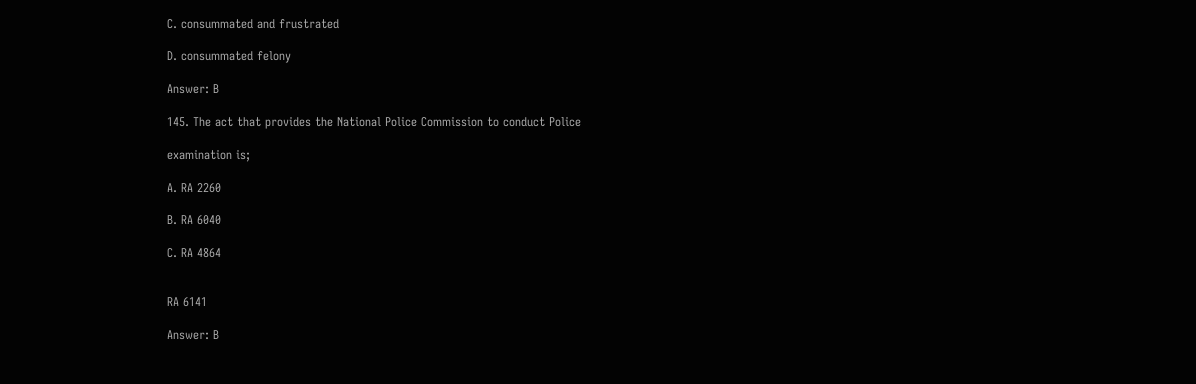C. consummated and frustrated

D. consummated felony

Answer: B

145. The act that provides the National Police Commission to conduct Police

examination is;

A. RA 2260

B. RA 6040

C. RA 4864


RA 6141

Answer: B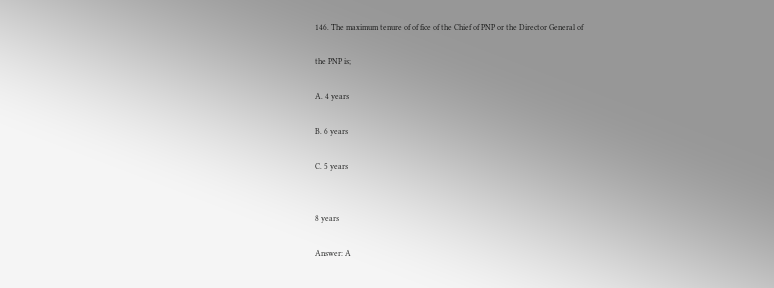146. The maximum tenure of of fice of the Chief of PNP or the Director General of

the PNP is;

A. 4 years

B. 6 years

C. 5 years


8 years

Answer: A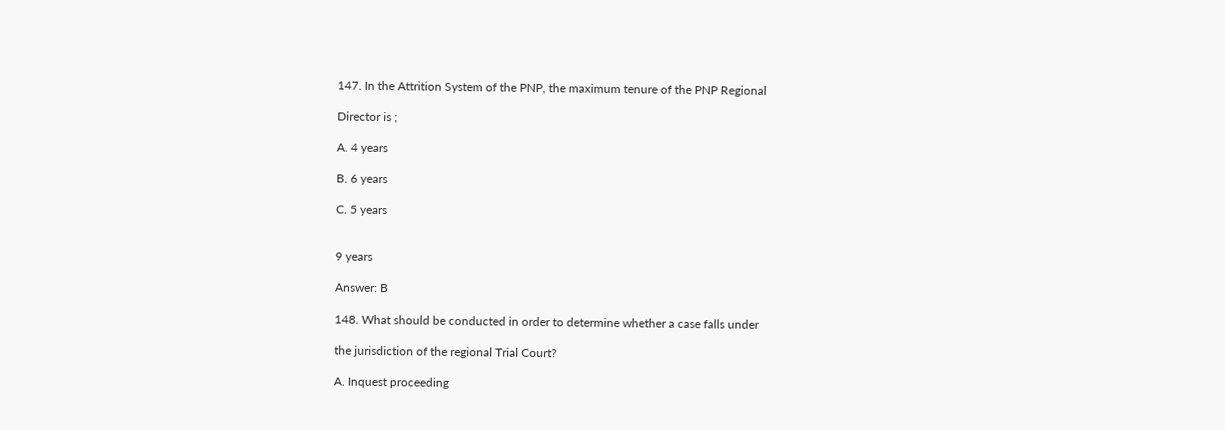147. In the Attrition System of the PNP, the maximum tenure of the PNP Regional

Director is ;

A. 4 years

B. 6 years

C. 5 years


9 years

Answer: B

148. What should be conducted in order to determine whether a case falls under

the jurisdiction of the regional Trial Court?

A. Inquest proceeding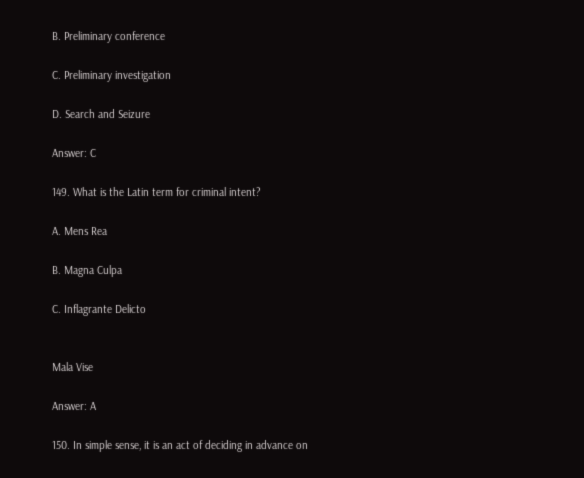B. Preliminary conference

C. Preliminary investigation

D. Search and Seizure

Answer: C

149. What is the Latin term for criminal intent?

A. Mens Rea

B. Magna Culpa

C. Inflagrante Delicto


Mala Vise

Answer: A

150. In simple sense, it is an act of deciding in advance on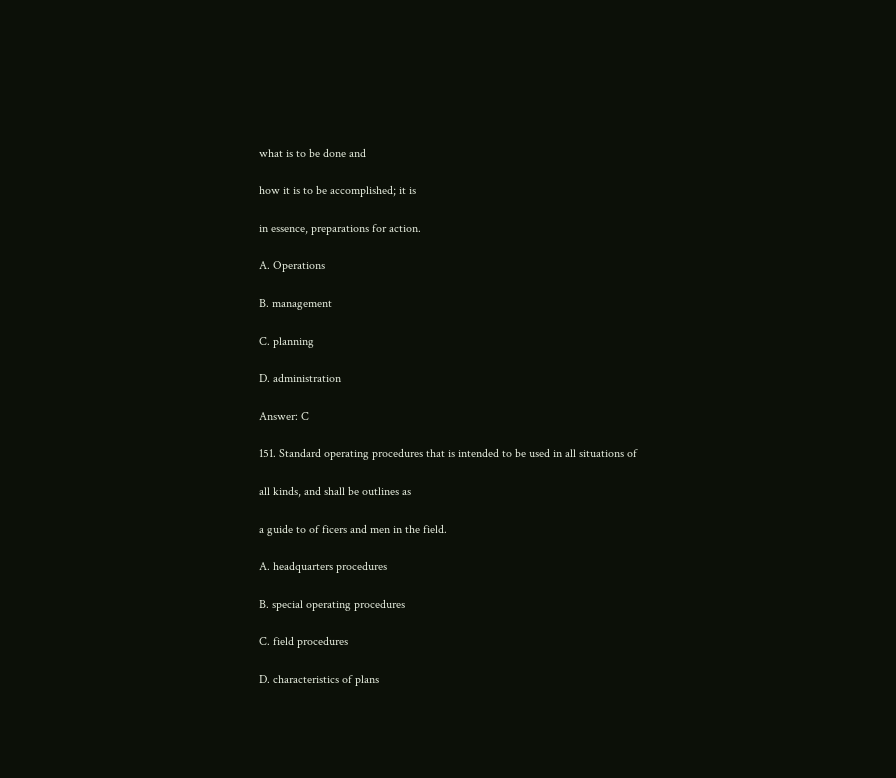what is to be done and

how it is to be accomplished; it is

in essence, preparations for action.

A. Operations

B. management

C. planning

D. administration

Answer: C

151. Standard operating procedures that is intended to be used in all situations of

all kinds, and shall be outlines as

a guide to of ficers and men in the field.

A. headquarters procedures

B. special operating procedures

C. field procedures

D. characteristics of plans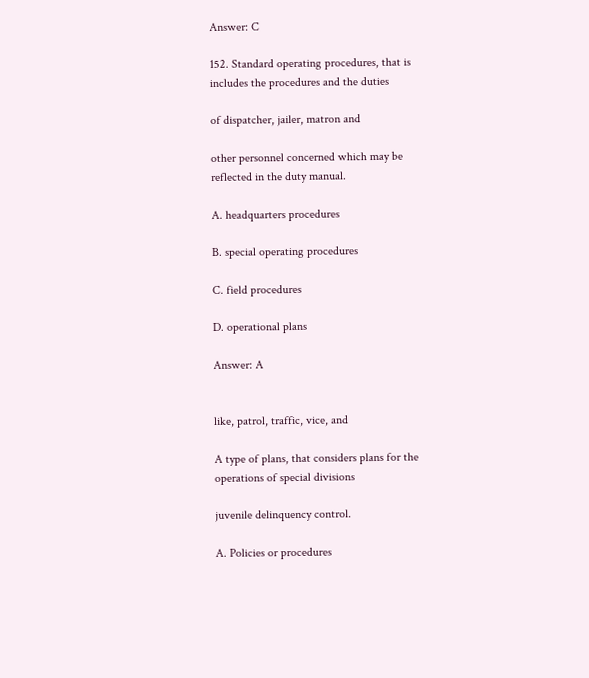Answer: C

152. Standard operating procedures, that is includes the procedures and the duties

of dispatcher, jailer, matron and

other personnel concerned which may be reflected in the duty manual.

A. headquarters procedures

B. special operating procedures

C. field procedures

D. operational plans

Answer: A


like, patrol, traffic, vice, and

A type of plans, that considers plans for the operations of special divisions

juvenile delinquency control.

A. Policies or procedures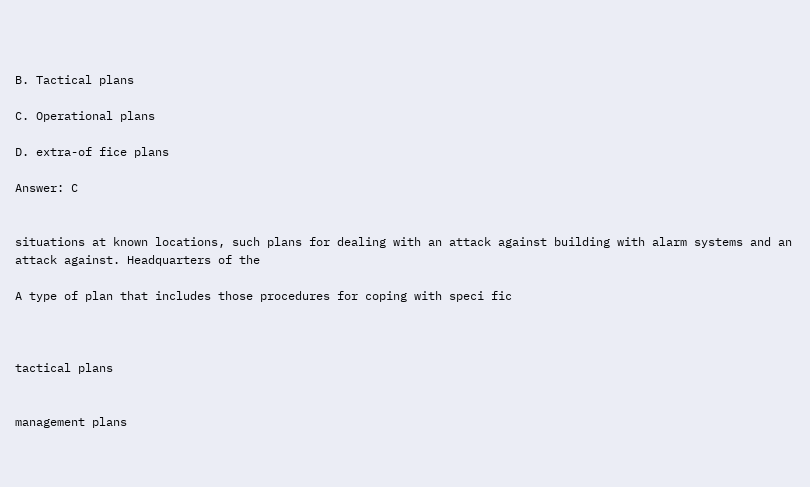B. Tactical plans

C. Operational plans

D. extra-of fice plans

Answer: C


situations at known locations, such plans for dealing with an attack against building with alarm systems and an attack against. Headquarters of the

A type of plan that includes those procedures for coping with speci fic



tactical plans


management plans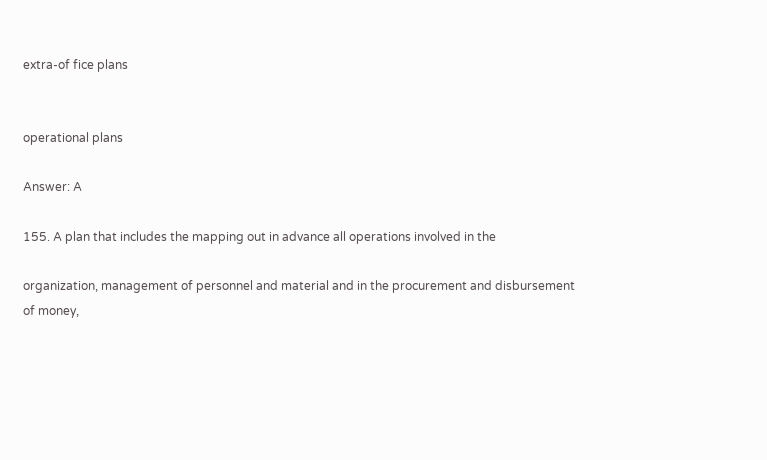extra-of fice plans


operational plans

Answer: A

155. A plan that includes the mapping out in advance all operations involved in the

organization, management of personnel and material and in the procurement and disbursement of money,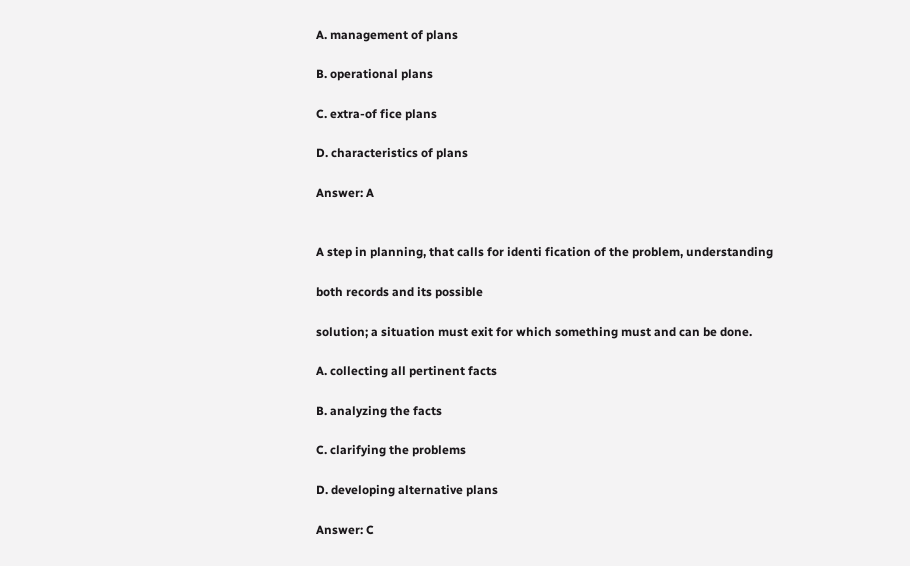A. management of plans

B. operational plans

C. extra-of fice plans

D. characteristics of plans

Answer: A


A step in planning, that calls for identi fication of the problem, understanding

both records and its possible

solution; a situation must exit for which something must and can be done.

A. collecting all pertinent facts

B. analyzing the facts

C. clarifying the problems

D. developing alternative plans

Answer: C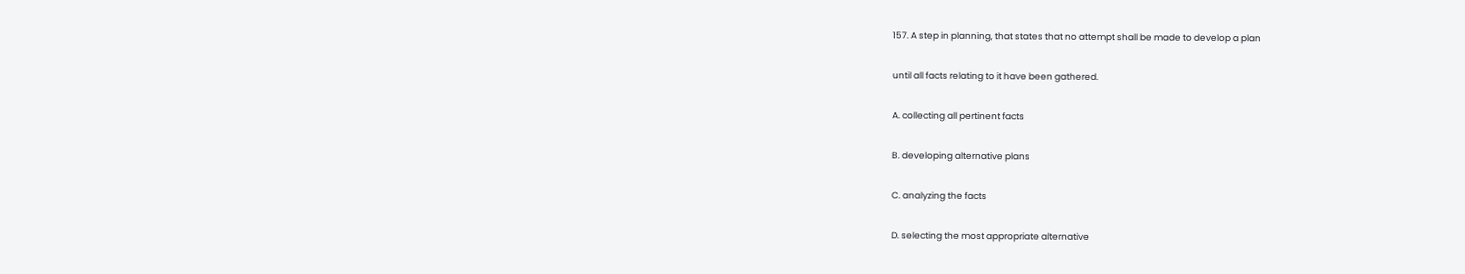157. A step in planning, that states that no attempt shall be made to develop a plan

until all facts relating to it have been gathered.

A. collecting all pertinent facts

B. developing alternative plans

C. analyzing the facts

D. selecting the most appropriate alternative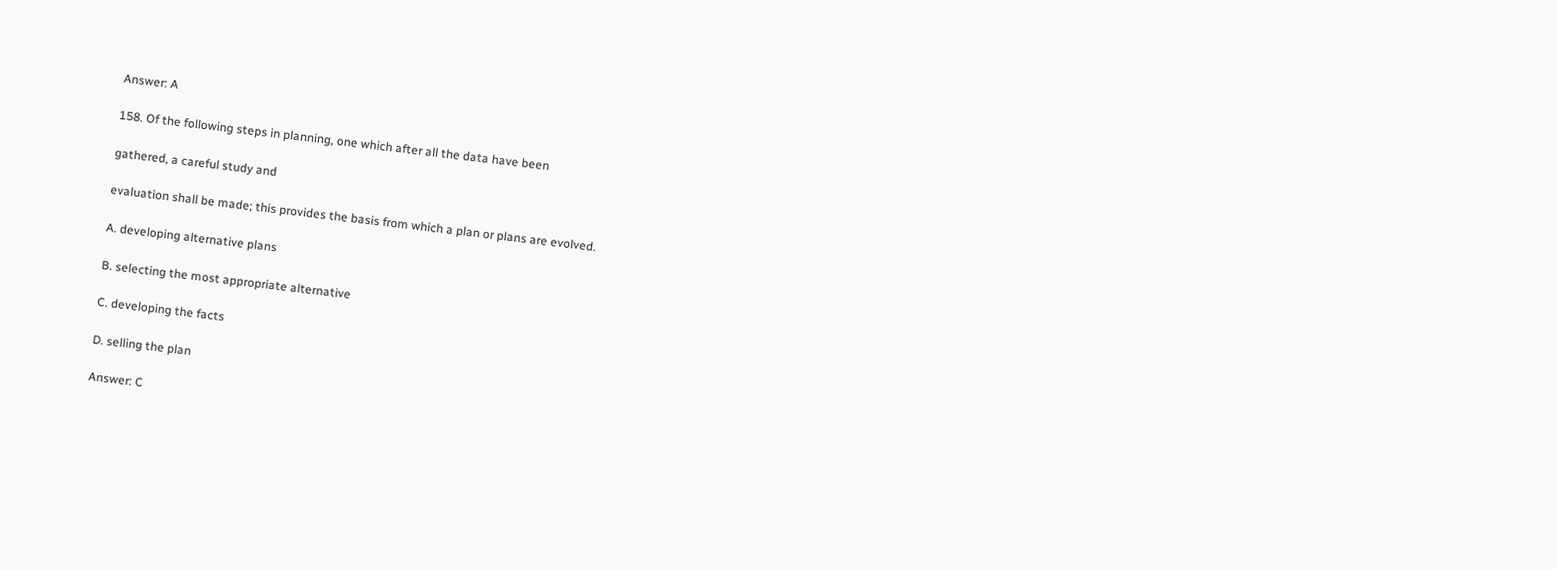Answer: A

158. Of the following steps in planning, one which after all the data have been

gathered, a careful study and

evaluation shall be made; this provides the basis from which a plan or plans are evolved.

A. developing alternative plans

B. selecting the most appropriate alternative

C. developing the facts

D. selling the plan

Answer: C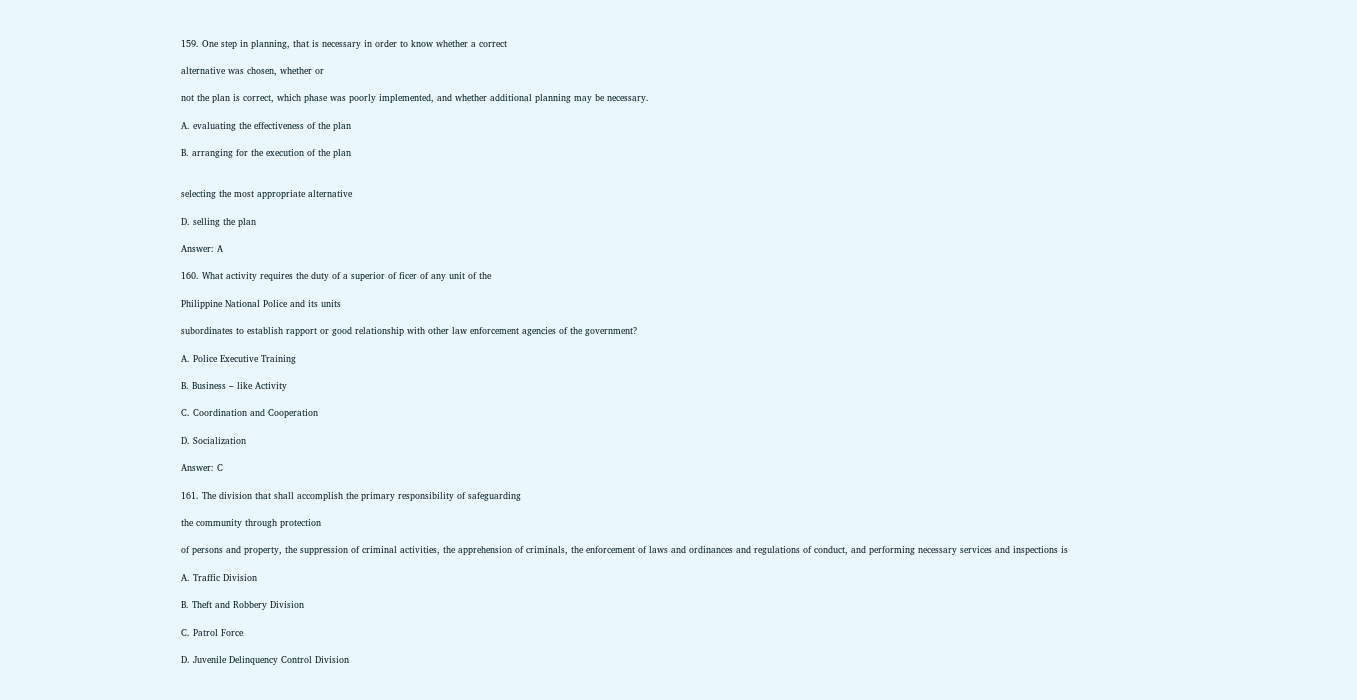159. One step in planning, that is necessary in order to know whether a correct

alternative was chosen, whether or

not the plan is correct, which phase was poorly implemented, and whether additional planning may be necessary.

A. evaluating the effectiveness of the plan

B. arranging for the execution of the plan


selecting the most appropriate alternative

D. selling the plan

Answer: A

160. What activity requires the duty of a superior of ficer of any unit of the

Philippine National Police and its units

subordinates to establish rapport or good relationship with other law enforcement agencies of the government?

A. Police Executive Training

B. Business – like Activity

C. Coordination and Cooperation

D. Socialization

Answer: C

161. The division that shall accomplish the primary responsibility of safeguarding

the community through protection

of persons and property, the suppression of criminal activities, the apprehension of criminals, the enforcement of laws and ordinances and regulations of conduct, and performing necessary services and inspections is

A. Traffic Division

B. Theft and Robbery Division

C. Patrol Force

D. Juvenile Delinquency Control Division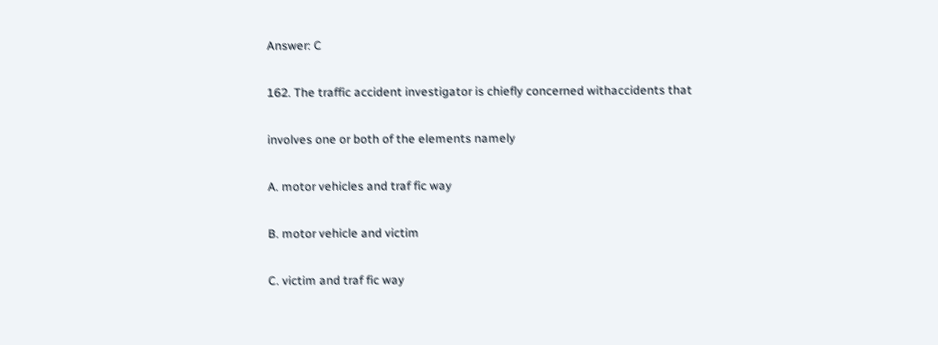Answer: C

162. The traffic accident investigator is chiefly concerned withaccidents that

involves one or both of the elements namely

A. motor vehicles and traf fic way

B. motor vehicle and victim

C. victim and traf fic way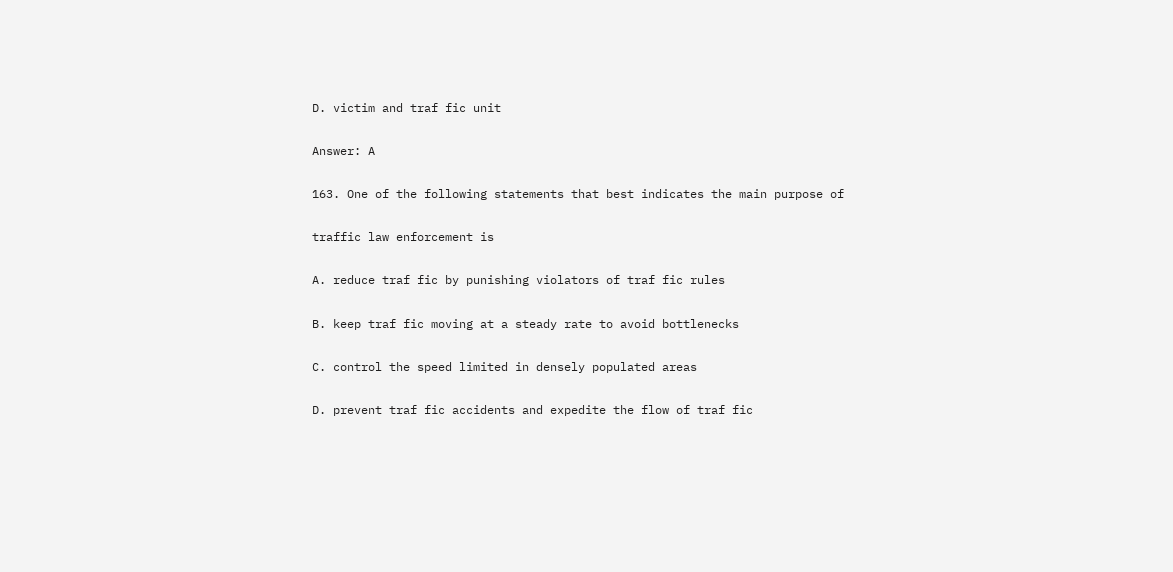D. victim and traf fic unit

Answer: A

163. One of the following statements that best indicates the main purpose of

traffic law enforcement is

A. reduce traf fic by punishing violators of traf fic rules

B. keep traf fic moving at a steady rate to avoid bottlenecks

C. control the speed limited in densely populated areas

D. prevent traf fic accidents and expedite the flow of traf fic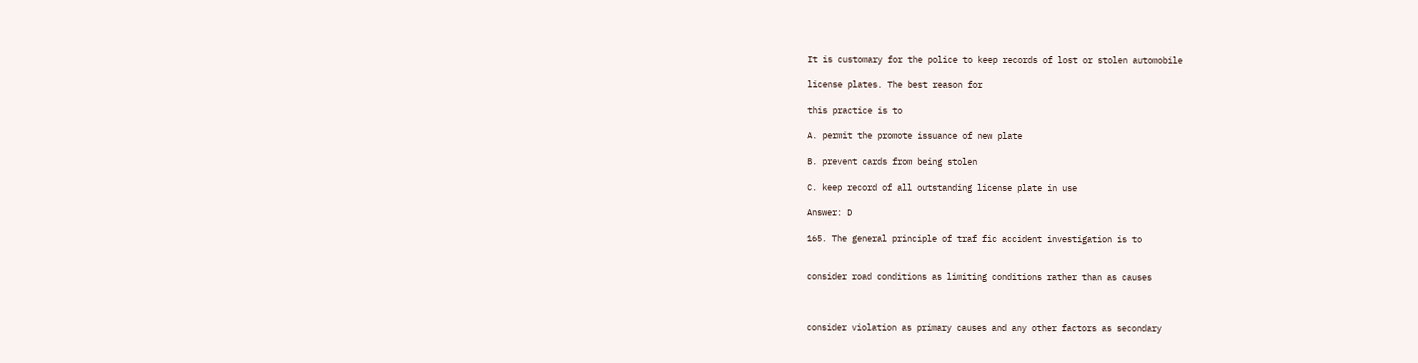It is customary for the police to keep records of lost or stolen automobile

license plates. The best reason for

this practice is to

A. permit the promote issuance of new plate

B. prevent cards from being stolen

C. keep record of all outstanding license plate in use

Answer: D

165. The general principle of traf fic accident investigation is to


consider road conditions as limiting conditions rather than as causes



consider violation as primary causes and any other factors as secondary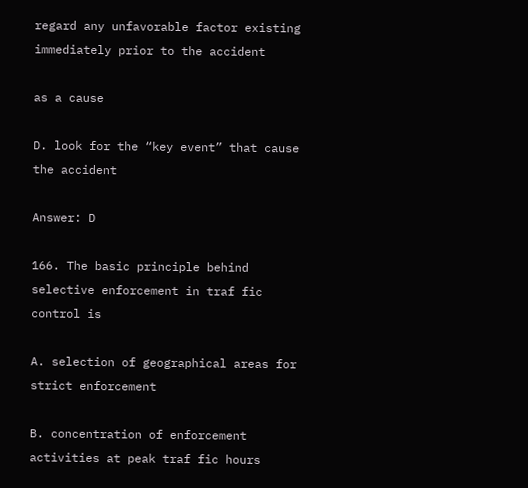regard any unfavorable factor existing immediately prior to the accident

as a cause

D. look for the “key event” that cause the accident

Answer: D

166. The basic principle behind selective enforcement in traf fic control is

A. selection of geographical areas for strict enforcement

B. concentration of enforcement activities at peak traf fic hours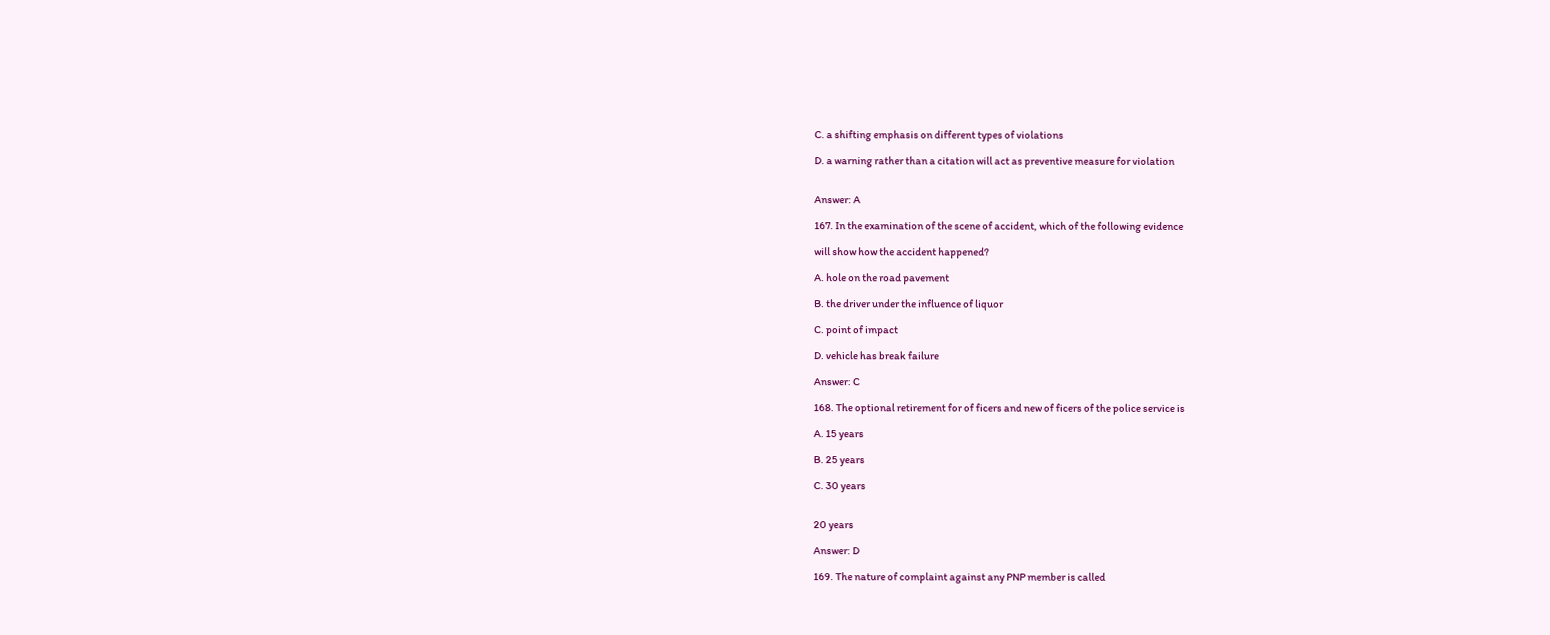C. a shifting emphasis on different types of violations

D. a warning rather than a citation will act as preventive measure for violation


Answer: A

167. In the examination of the scene of accident, which of the following evidence

will show how the accident happened?

A. hole on the road pavement

B. the driver under the influence of liquor

C. point of impact

D. vehicle has break failure

Answer: C

168. The optional retirement for of ficers and new of ficers of the police service is

A. 15 years

B. 25 years

C. 30 years


20 years

Answer: D

169. The nature of complaint against any PNP member is called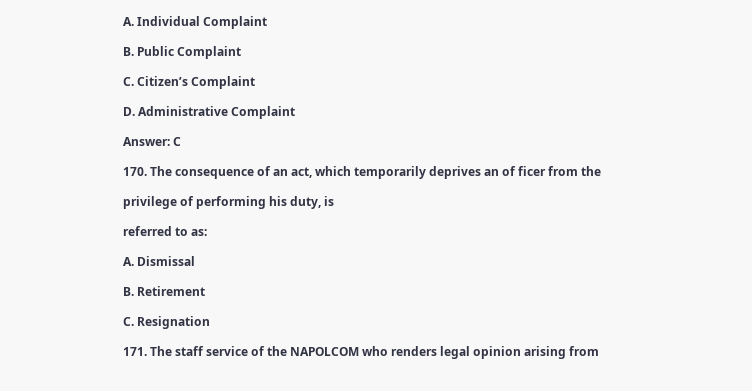A. Individual Complaint

B. Public Complaint

C. Citizen’s Complaint

D. Administrative Complaint

Answer: C

170. The consequence of an act, which temporarily deprives an of ficer from the

privilege of performing his duty, is

referred to as:

A. Dismissal

B. Retirement

C. Resignation

171. The staff service of the NAPOLCOM who renders legal opinion arising from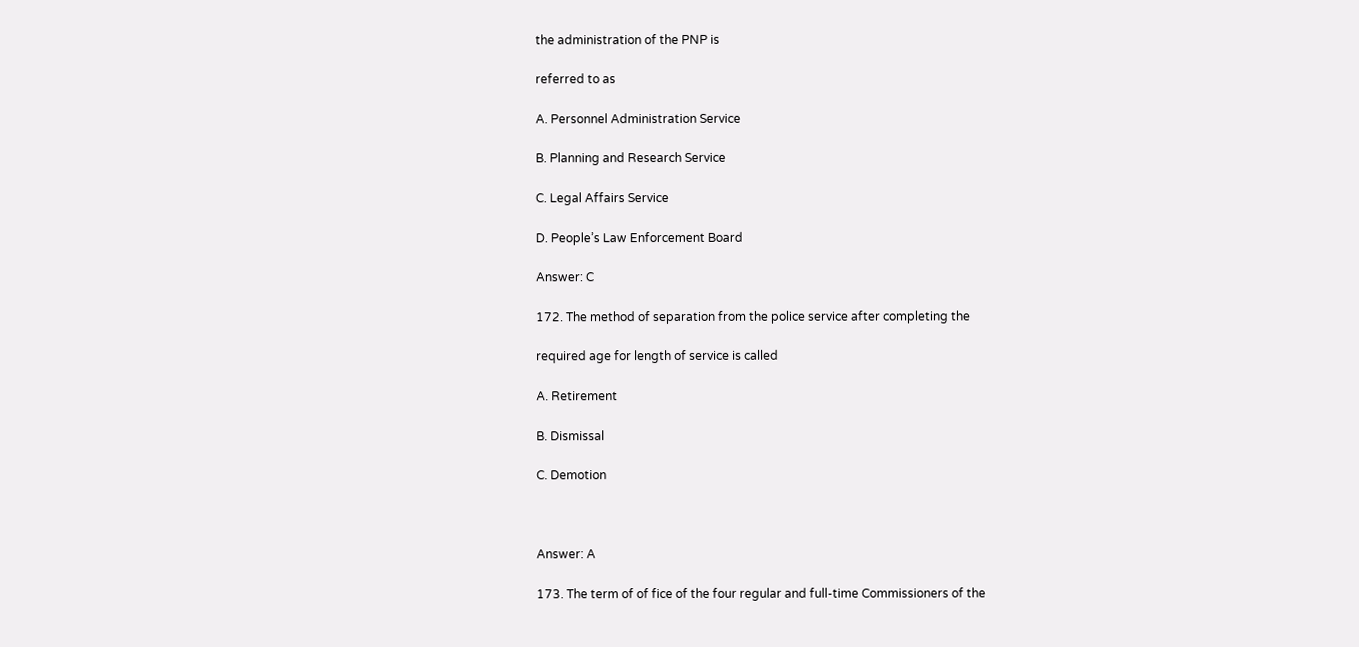the administration of the PNP is

referred to as

A. Personnel Administration Service

B. Planning and Research Service

C. Legal Affairs Service

D. People’s Law Enforcement Board

Answer: C

172. The method of separation from the police service after completing the

required age for length of service is called

A. Retirement

B. Dismissal

C. Demotion



Answer: A

173. The term of of fice of the four regular and full-time Commissioners of the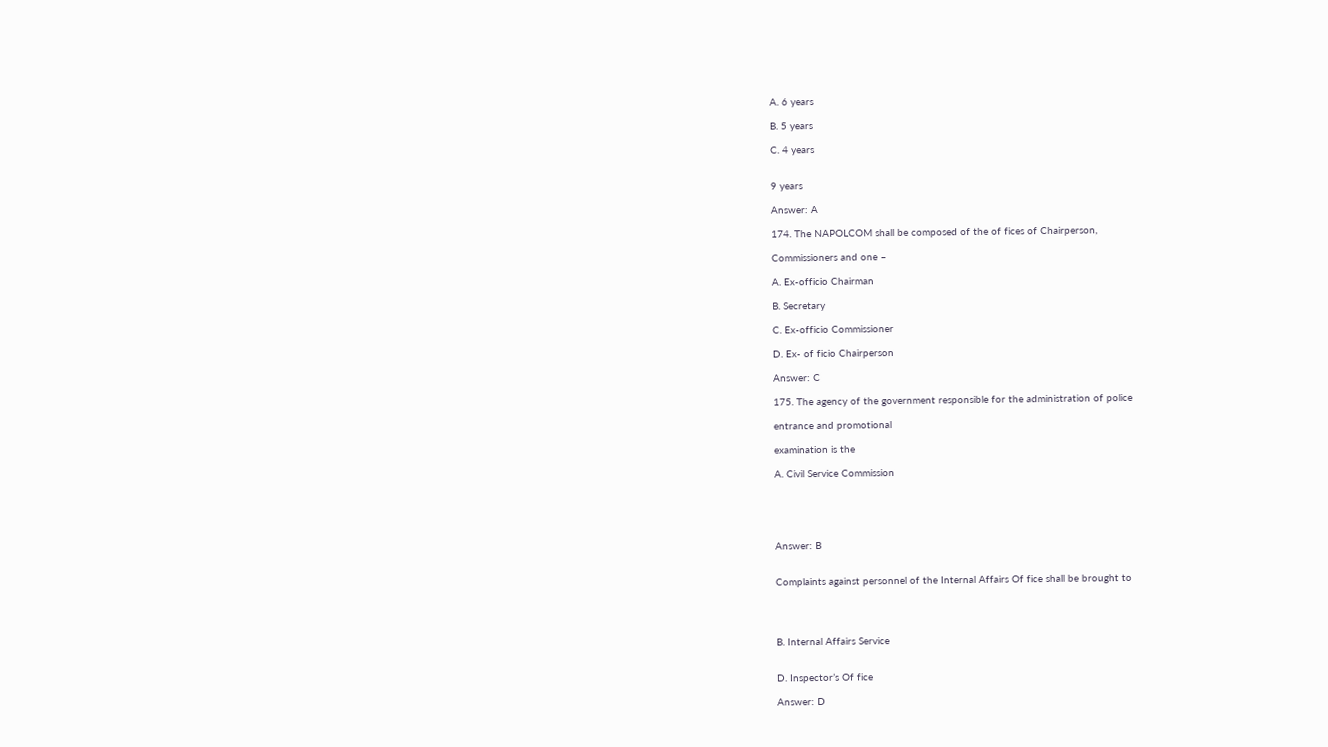A. 6 years

B. 5 years

C. 4 years


9 years

Answer: A

174. The NAPOLCOM shall be composed of the of fices of Chairperson,

Commissioners and one –

A. Ex-officio Chairman

B. Secretary

C. Ex-officio Commissioner

D. Ex- of ficio Chairperson

Answer: C

175. The agency of the government responsible for the administration of police

entrance and promotional

examination is the

A. Civil Service Commission





Answer: B


Complaints against personnel of the Internal Affairs Of fice shall be brought to




B. Internal Affairs Service


D. Inspector’s Of fice

Answer: D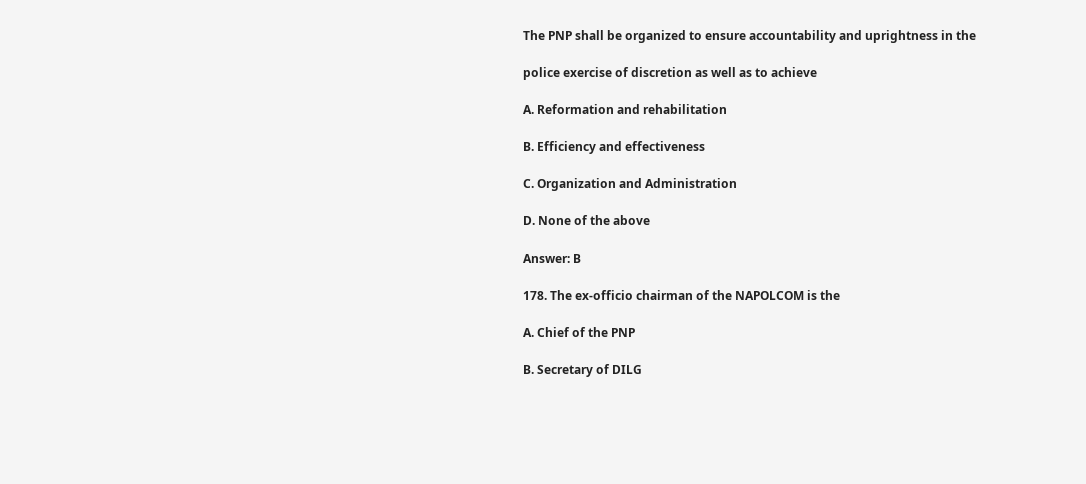The PNP shall be organized to ensure accountability and uprightness in the

police exercise of discretion as well as to achieve

A. Reformation and rehabilitation

B. Efficiency and effectiveness

C. Organization and Administration

D. None of the above

Answer: B

178. The ex-officio chairman of the NAPOLCOM is the

A. Chief of the PNP

B. Secretary of DILG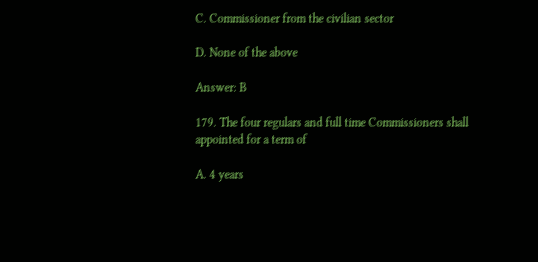C. Commissioner from the civilian sector

D. None of the above

Answer: B

179. The four regulars and full time Commissioners shall appointed for a term of

A. 4 years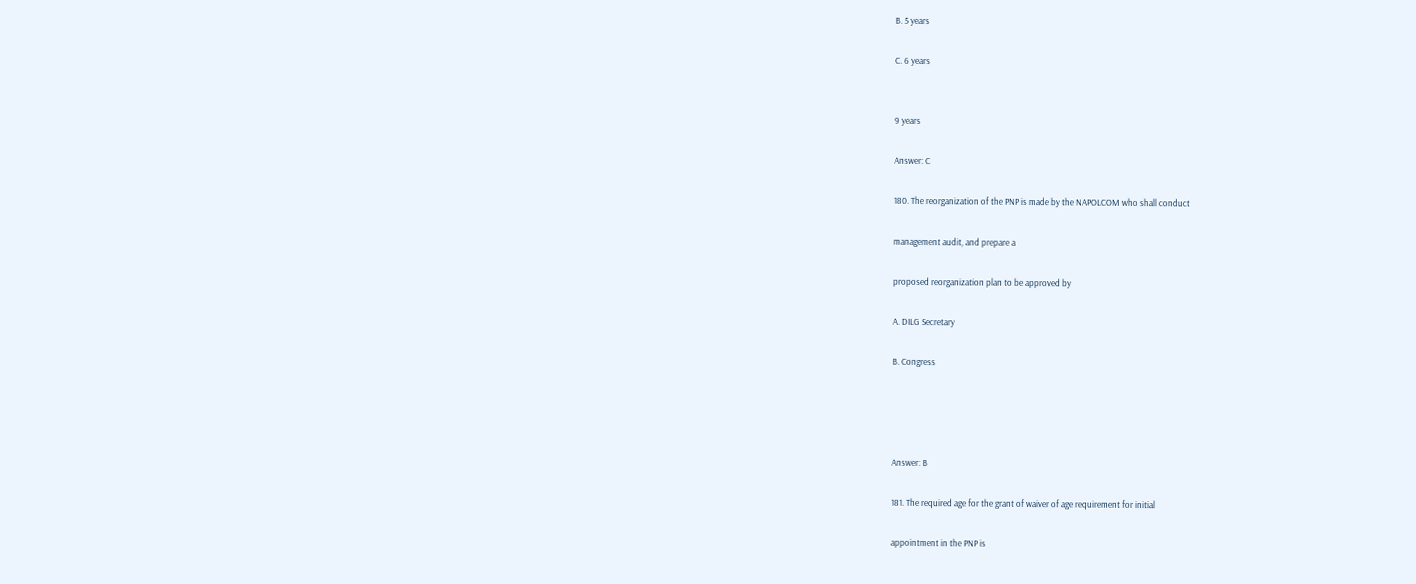B. 5 years

C. 6 years


9 years

Answer: C

180. The reorganization of the PNP is made by the NAPOLCOM who shall conduct

management audit, and prepare a

proposed reorganization plan to be approved by

A. DILG Secretary

B. Congress




Answer: B

181. The required age for the grant of waiver of age requirement for initial

appointment in the PNP is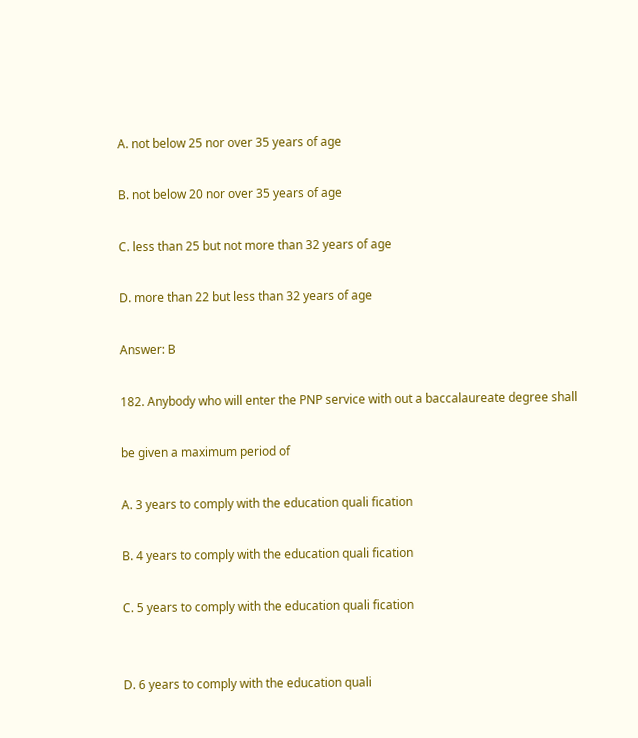A. not below 25 nor over 35 years of age

B. not below 20 nor over 35 years of age

C. less than 25 but not more than 32 years of age

D. more than 22 but less than 32 years of age

Answer: B

182. Anybody who will enter the PNP service with out a baccalaureate degree shall

be given a maximum period of

A. 3 years to comply with the education quali fication

B. 4 years to comply with the education quali fication

C. 5 years to comply with the education quali fication


D. 6 years to comply with the education quali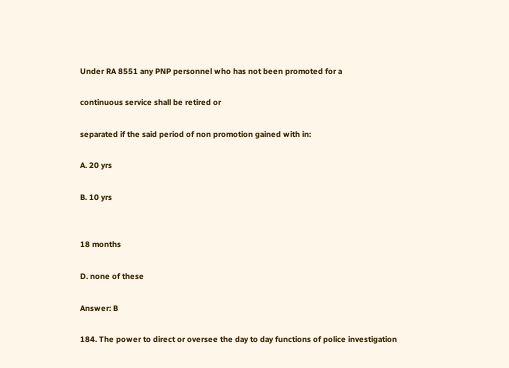Under RA 8551 any PNP personnel who has not been promoted for a

continuous service shall be retired or

separated if the said period of non promotion gained with in:

A. 20 yrs

B. 10 yrs


18 months

D. none of these

Answer: B

184. The power to direct or oversee the day to day functions of police investigation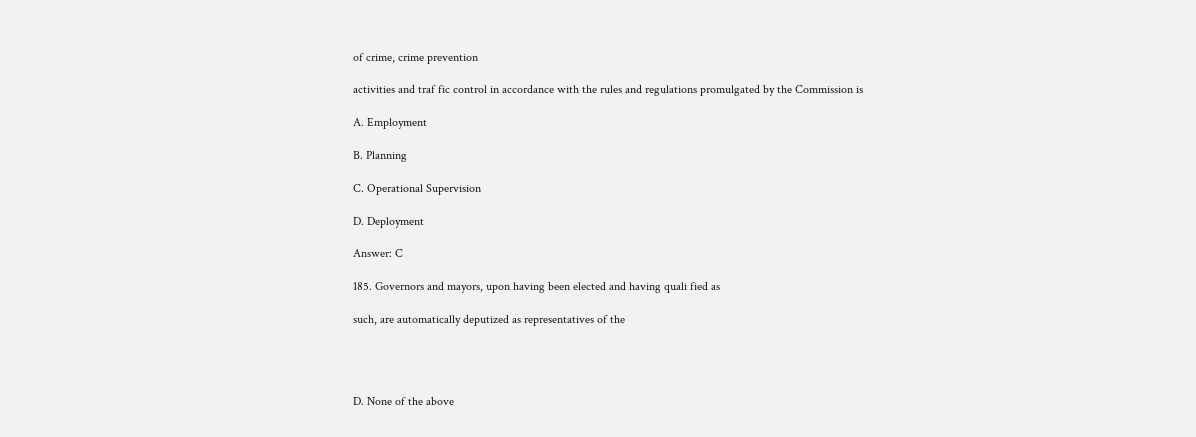of crime, crime prevention

activities and traf fic control in accordance with the rules and regulations promulgated by the Commission is

A. Employment

B. Planning

C. Operational Supervision

D. Deployment

Answer: C

185. Governors and mayors, upon having been elected and having quali fied as

such, are automatically deputized as representatives of the




D. None of the above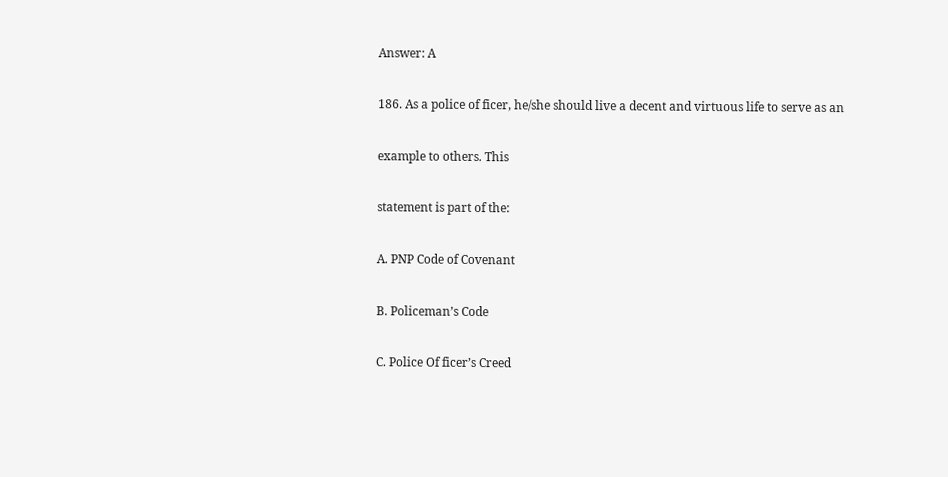Answer: A

186. As a police of ficer, he/she should live a decent and virtuous life to serve as an

example to others. This

statement is part of the:

A. PNP Code of Covenant

B. Policeman’s Code

C. Police Of ficer’s Creed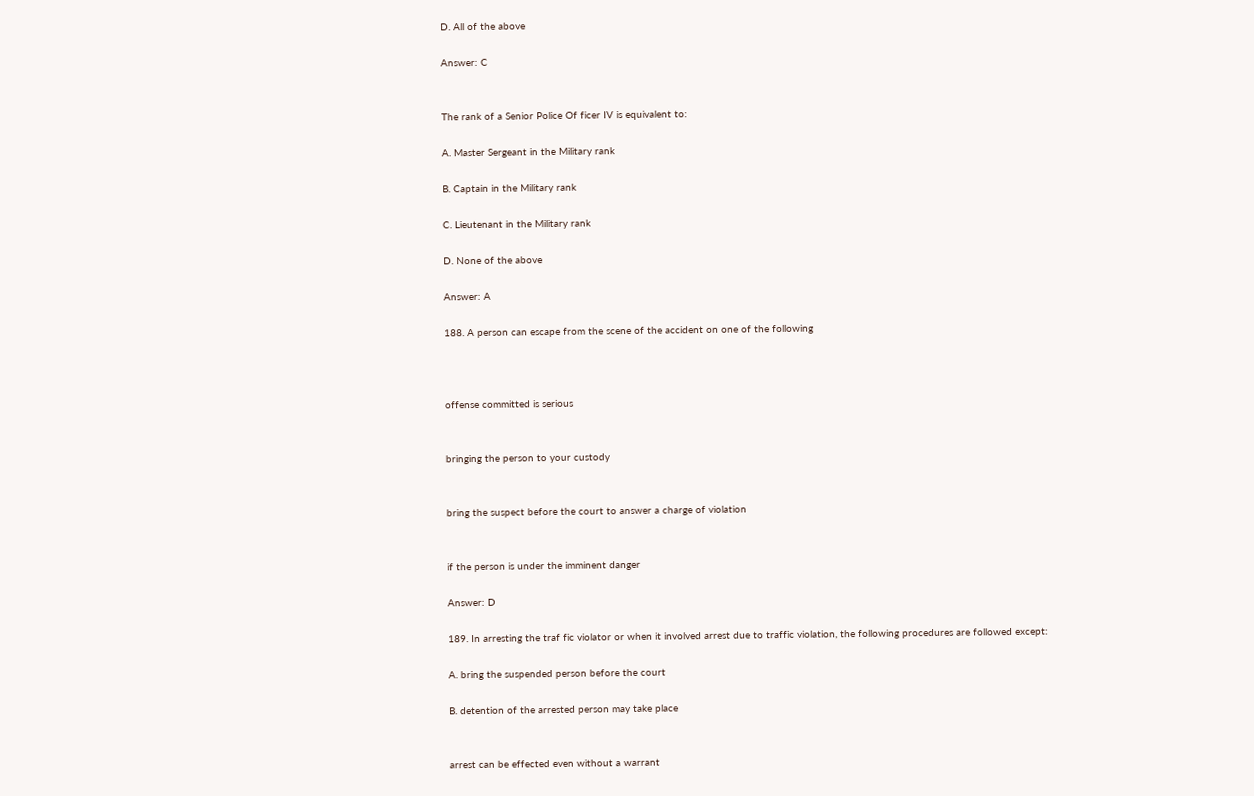D. All of the above

Answer: C


The rank of a Senior Police Of ficer IV is equivalent to:

A. Master Sergeant in the Military rank

B. Captain in the Military rank

C. Lieutenant in the Military rank

D. None of the above

Answer: A

188. A person can escape from the scene of the accident on one of the following



offense committed is serious


bringing the person to your custody


bring the suspect before the court to answer a charge of violation


if the person is under the imminent danger

Answer: D

189. In arresting the traf fic violator or when it involved arrest due to traffic violation, the following procedures are followed except:

A. bring the suspended person before the court

B. detention of the arrested person may take place


arrest can be effected even without a warrant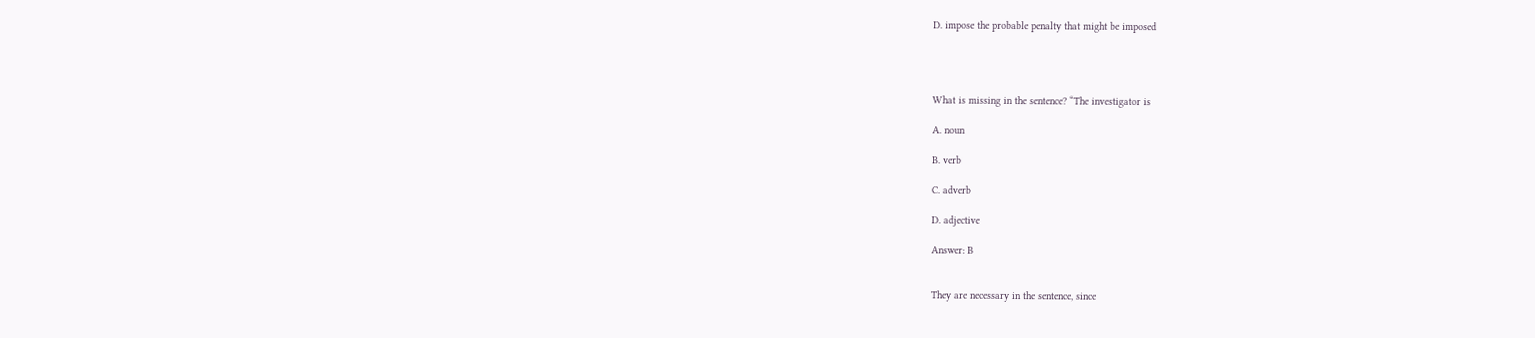D. impose the probable penalty that might be imposed




What is missing in the sentence? “The investigator is

A. noun

B. verb

C. adverb

D. adjective

Answer: B


They are necessary in the sentence, since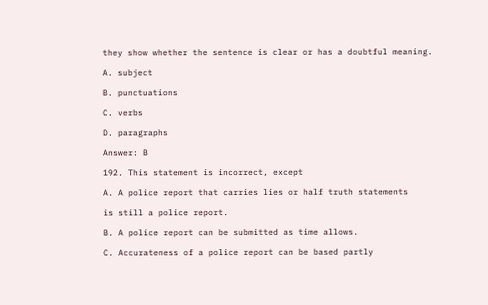they show whether the sentence is clear or has a doubtful meaning.

A. subject

B. punctuations

C. verbs

D. paragraphs

Answer: B

192. This statement is incorrect, except

A. A police report that carries lies or half truth statements

is still a police report.

B. A police report can be submitted as time allows.

C. Accurateness of a police report can be based partly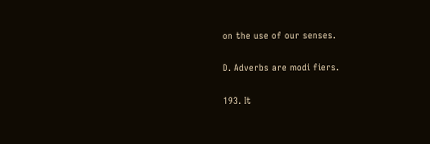on the use of our senses.

D. Adverbs are modi fiers.

193. It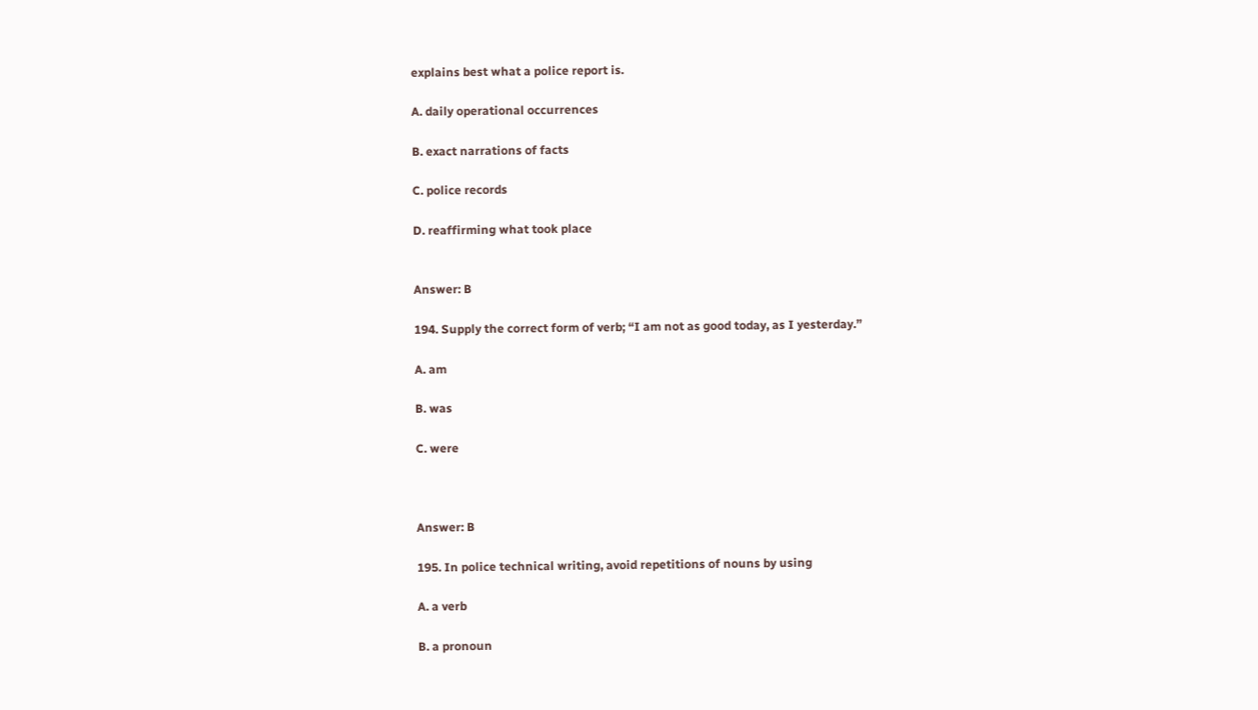explains best what a police report is.

A. daily operational occurrences

B. exact narrations of facts

C. police records

D. reaffirming what took place


Answer: B

194. Supply the correct form of verb; “I am not as good today, as I yesterday.”

A. am

B. was

C. were



Answer: B

195. In police technical writing, avoid repetitions of nouns by using

A. a verb

B. a pronoun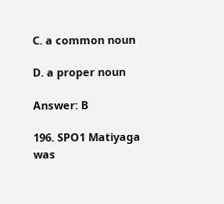C. a common noun

D. a proper noun

Answer: B

196. SPO1 Matiyaga was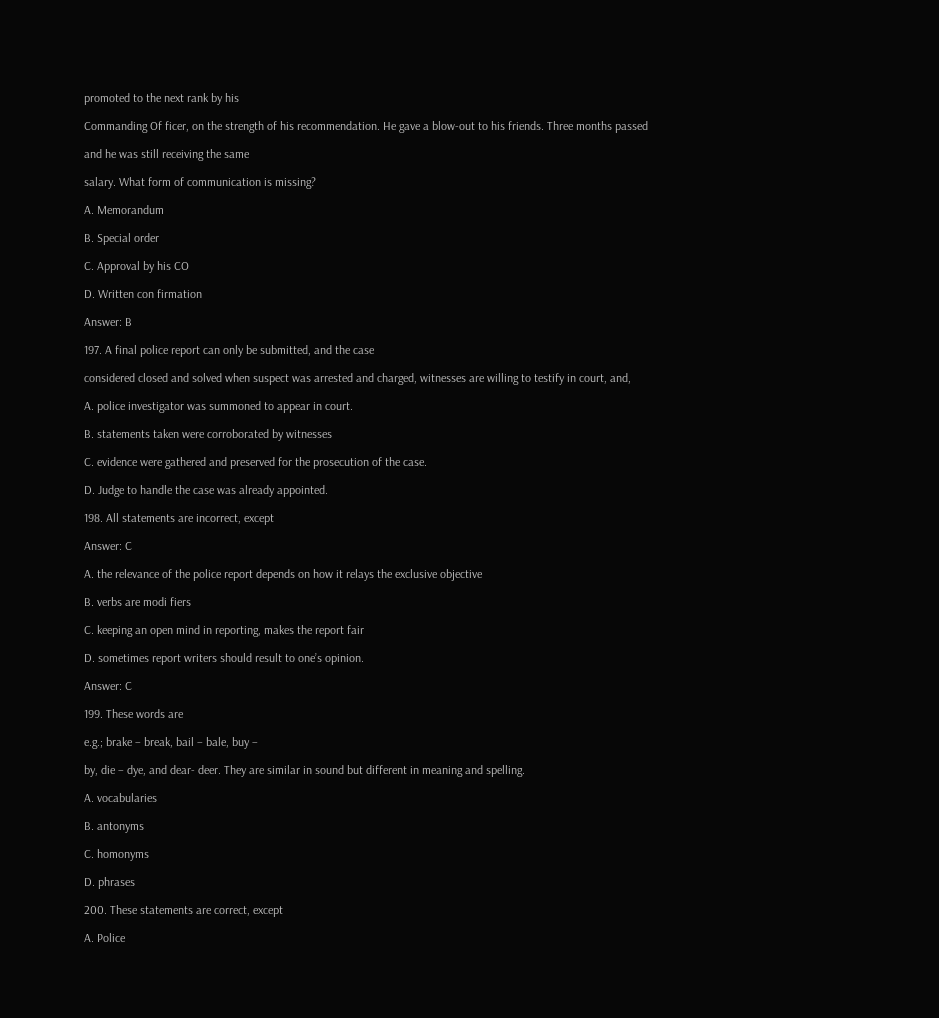promoted to the next rank by his

Commanding Of ficer, on the strength of his recommendation. He gave a blow-out to his friends. Three months passed

and he was still receiving the same

salary. What form of communication is missing?

A. Memorandum

B. Special order

C. Approval by his CO

D. Written con firmation

Answer: B

197. A final police report can only be submitted, and the case

considered closed and solved when suspect was arrested and charged, witnesses are willing to testify in court, and,

A. police investigator was summoned to appear in court.

B. statements taken were corroborated by witnesses

C. evidence were gathered and preserved for the prosecution of the case.

D. Judge to handle the case was already appointed.

198. All statements are incorrect, except

Answer: C

A. the relevance of the police report depends on how it relays the exclusive objective

B. verbs are modi fiers

C. keeping an open mind in reporting, makes the report fair

D. sometimes report writers should result to one’s opinion.

Answer: C

199. These words are

e.g.; brake – break, bail – bale, buy –

by, die – dye, and dear- deer. They are similar in sound but different in meaning and spelling.

A. vocabularies

B. antonyms

C. homonyms

D. phrases

200. These statements are correct, except

A. Police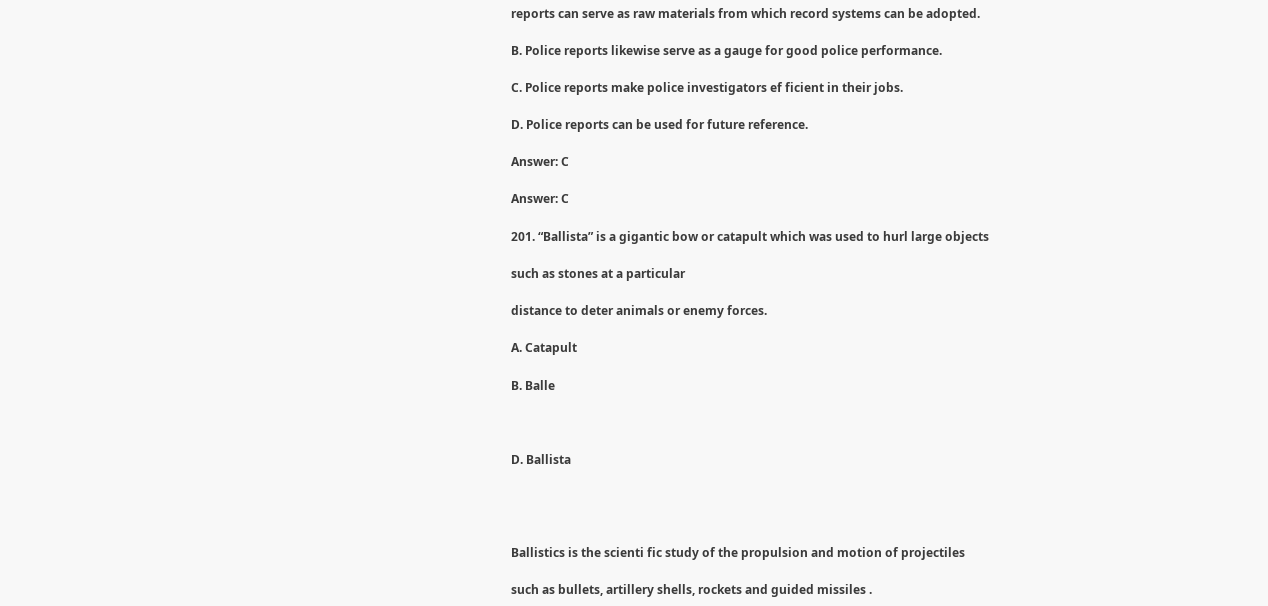reports can serve as raw materials from which record systems can be adopted.

B. Police reports likewise serve as a gauge for good police performance.

C. Police reports make police investigators ef ficient in their jobs.

D. Police reports can be used for future reference.

Answer: C

Answer: C

201. “Ballista” is a gigantic bow or catapult which was used to hurl large objects

such as stones at a particular

distance to deter animals or enemy forces.

A. Catapult

B. Balle



D. Ballista




Ballistics is the scienti fic study of the propulsion and motion of projectiles

such as bullets, artillery shells, rockets and guided missiles .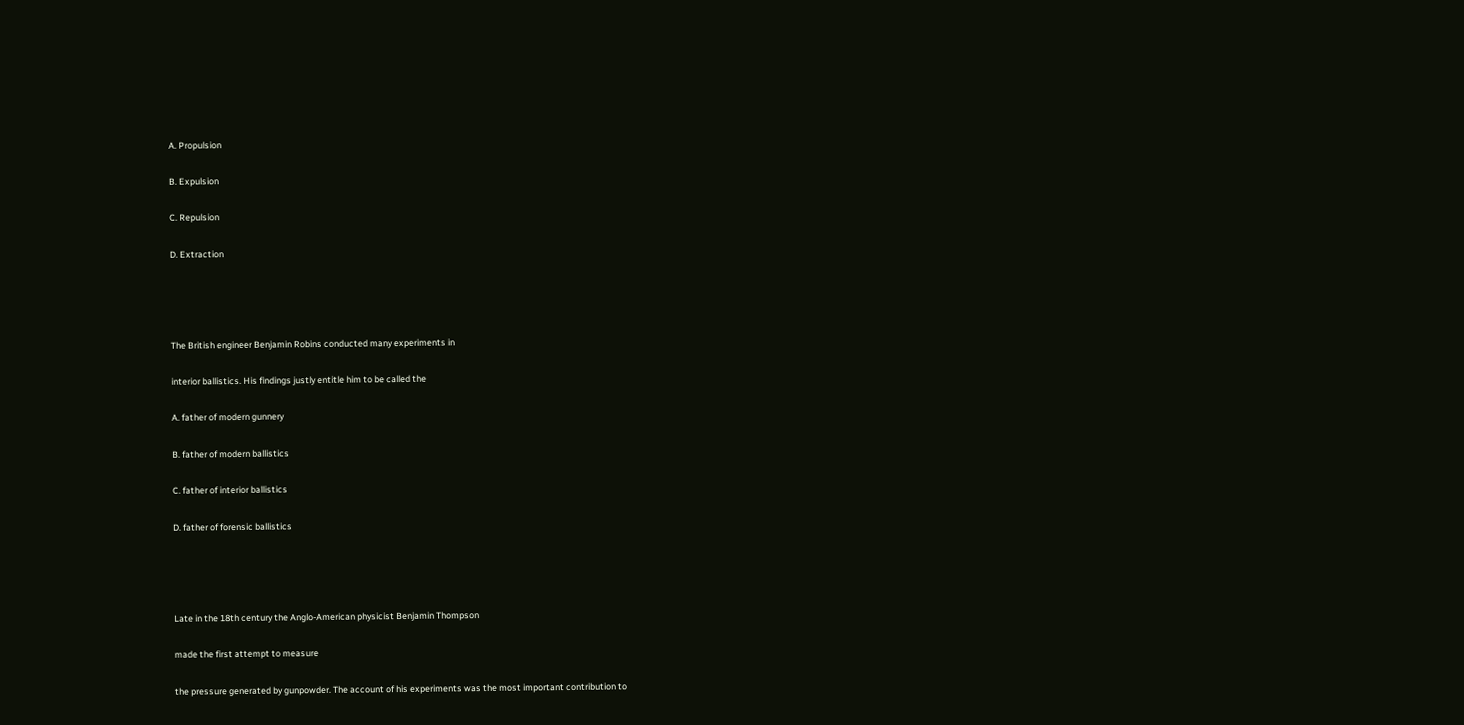A. Propulsion

B. Expulsion

C. Repulsion

D. Extraction




The British engineer Benjamin Robins conducted many experiments in

interior ballistics. His findings justly entitle him to be called the

A. father of modern gunnery

B. father of modern ballistics

C. father of interior ballistics

D. father of forensic ballistics




Late in the 18th century the Anglo-American physicist Benjamin Thompson

made the first attempt to measure

the pressure generated by gunpowder. The account of his experiments was the most important contribution to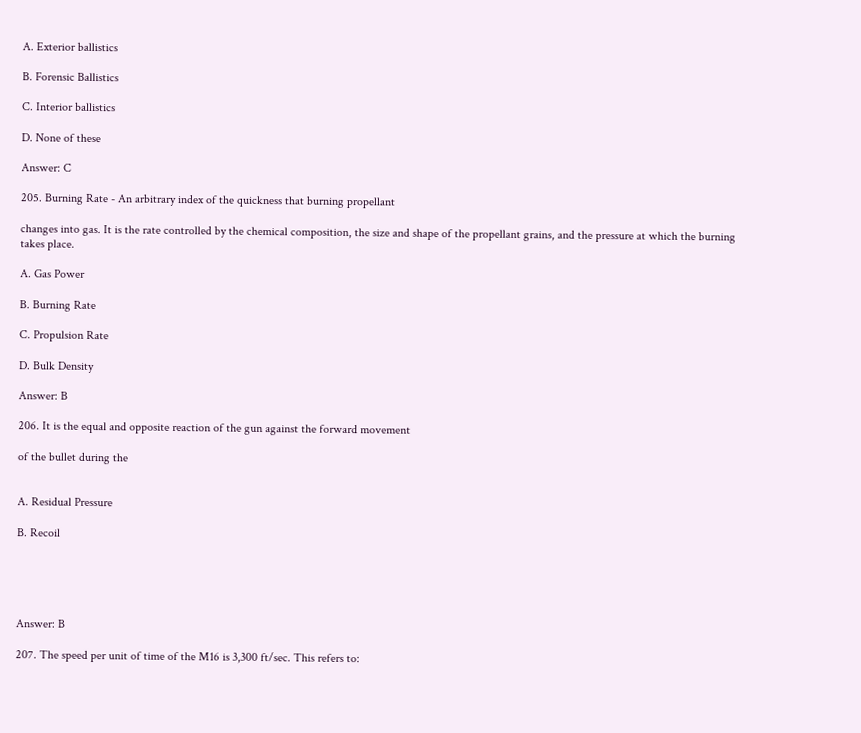A. Exterior ballistics

B. Forensic Ballistics

C. Interior ballistics

D. None of these

Answer: C

205. Burning Rate - An arbitrary index of the quickness that burning propellant

changes into gas. It is the rate controlled by the chemical composition, the size and shape of the propellant grains, and the pressure at which the burning takes place.

A. Gas Power

B. Burning Rate

C. Propulsion Rate

D. Bulk Density

Answer: B

206. It is the equal and opposite reaction of the gun against the forward movement

of the bullet during the


A. Residual Pressure

B. Recoil





Answer: B

207. The speed per unit of time of the M16 is 3,300 ft/sec. This refers to: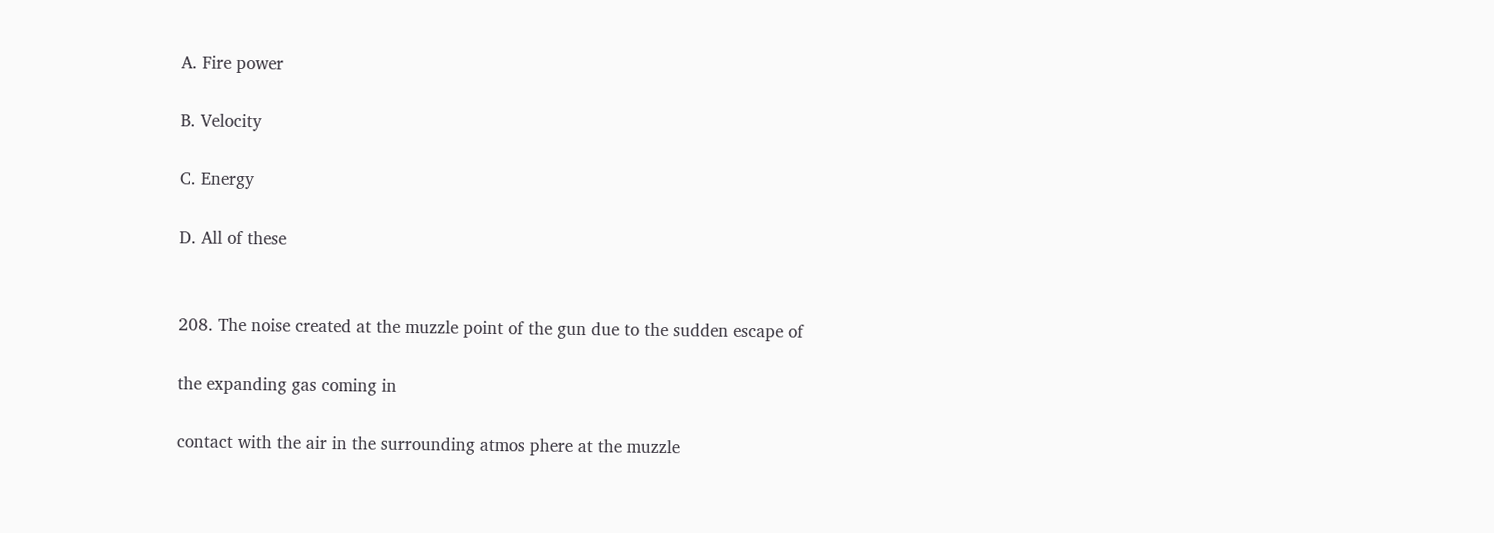A. Fire power

B. Velocity

C. Energy

D. All of these


208. The noise created at the muzzle point of the gun due to the sudden escape of

the expanding gas coming in

contact with the air in the surrounding atmos phere at the muzzle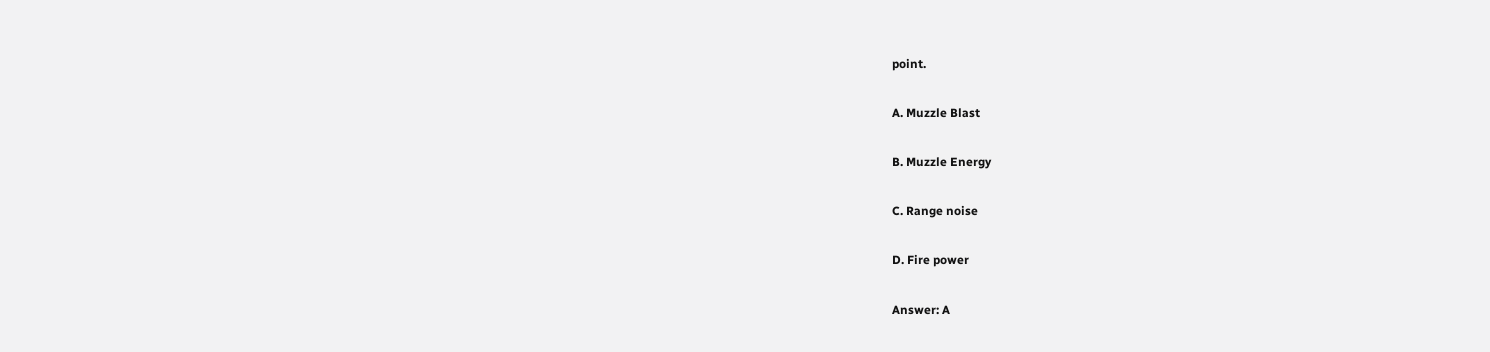point.

A. Muzzle Blast

B. Muzzle Energy

C. Range noise

D. Fire power

Answer: A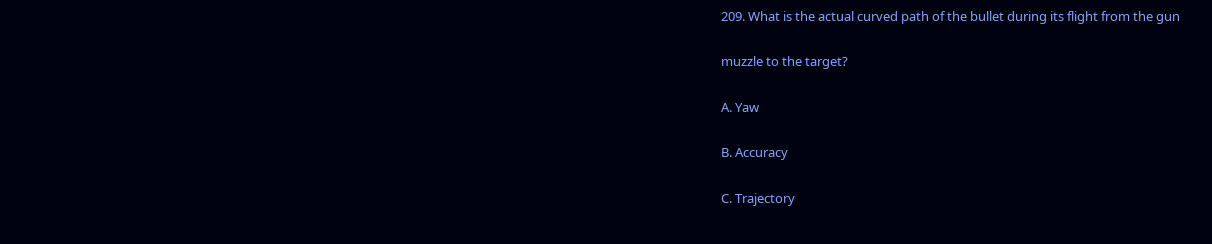209. What is the actual curved path of the bullet during its flight from the gun

muzzle to the target?

A. Yaw

B. Accuracy

C. Trajectory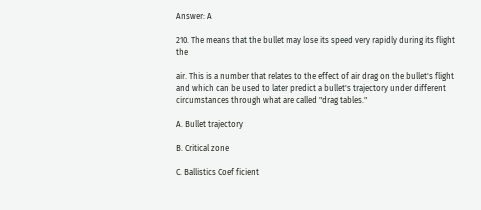Answer: A

210. The means that the bullet may lose its speed very rapidly during its flight the

air. This is a number that relates to the effect of air drag on the bullet's flight and which can be used to later predict a bullet's trajectory under different circumstances through what are called "drag tables."

A. Bullet trajectory

B. Critical zone

C. Ballistics Coef ficient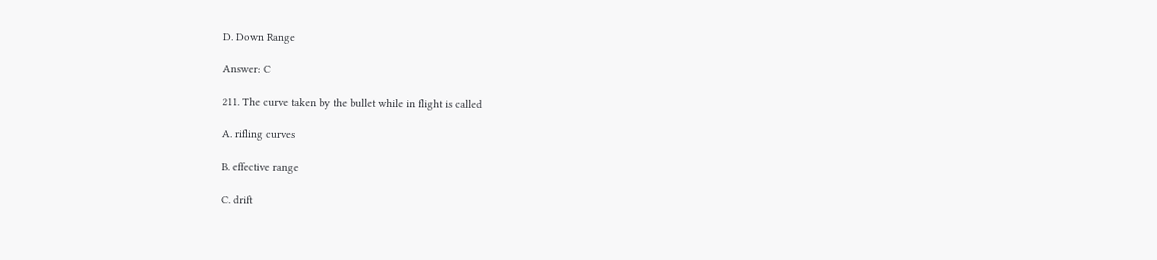D. Down Range

Answer: C

211. The curve taken by the bullet while in flight is called

A. rifling curves

B. effective range

C. drift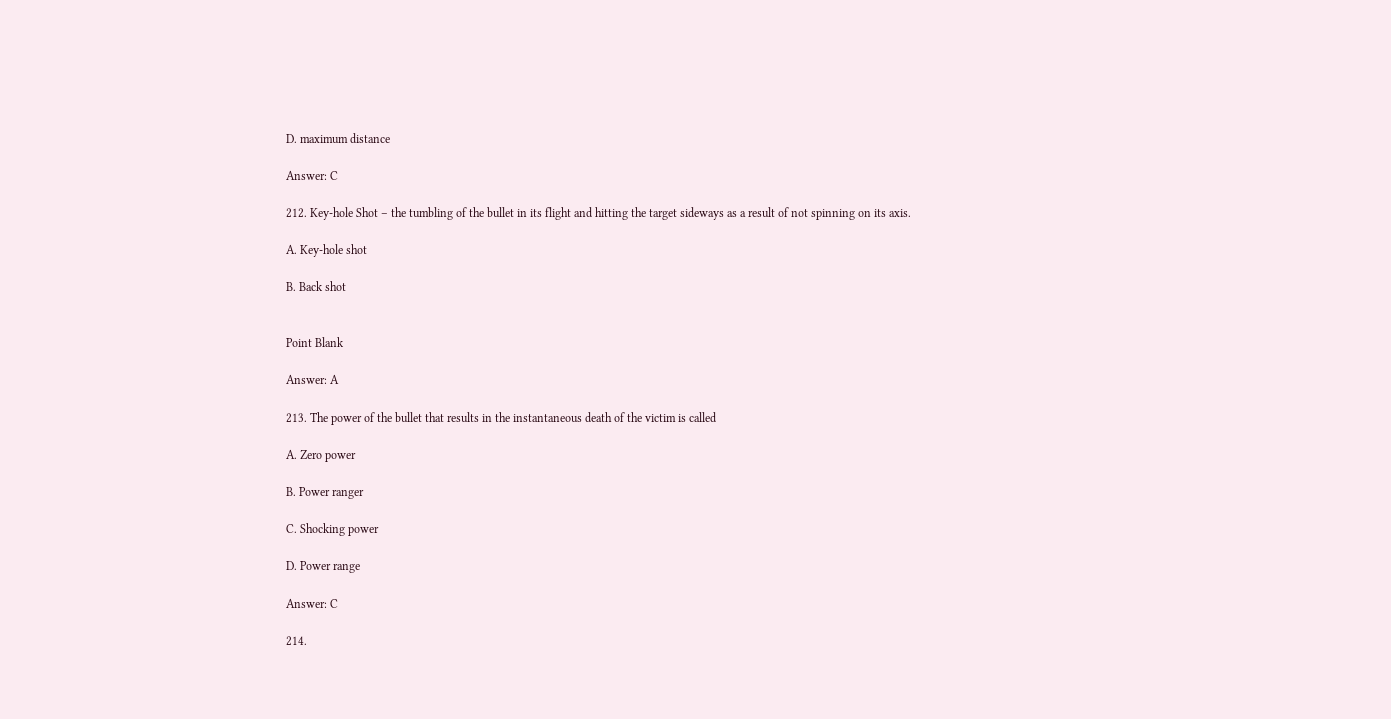D. maximum distance

Answer: C

212. Key-hole Shot – the tumbling of the bullet in its flight and hitting the target sideways as a result of not spinning on its axis.

A. Key-hole shot

B. Back shot


Point Blank

Answer: A

213. The power of the bullet that results in the instantaneous death of the victim is called

A. Zero power

B. Power ranger

C. Shocking power

D. Power range

Answer: C

214.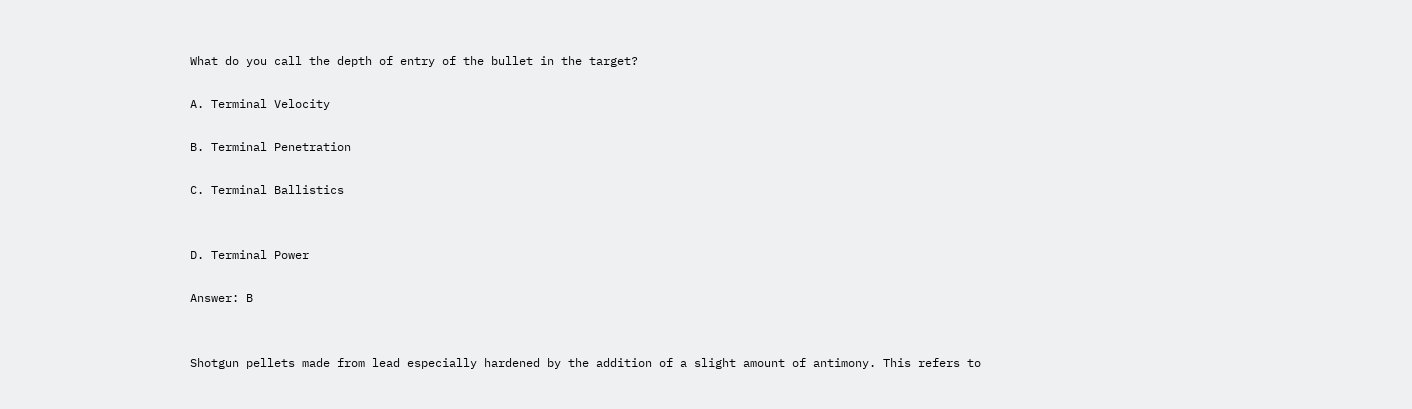What do you call the depth of entry of the bullet in the target?

A. Terminal Velocity

B. Terminal Penetration

C. Terminal Ballistics


D. Terminal Power

Answer: B


Shotgun pellets made from lead especially hardened by the addition of a slight amount of antimony. This refers to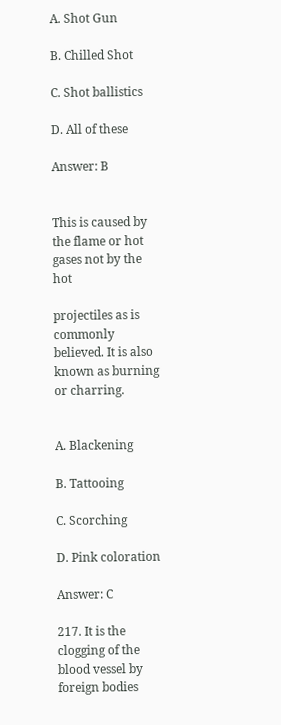A. Shot Gun

B. Chilled Shot

C. Shot ballistics

D. All of these

Answer: B


This is caused by the flame or hot gases not by the hot

projectiles as is commonly believed. It is also known as burning or charring.


A. Blackening

B. Tattooing

C. Scorching

D. Pink coloration

Answer: C

217. It is the clogging of the blood vessel by foreign bodies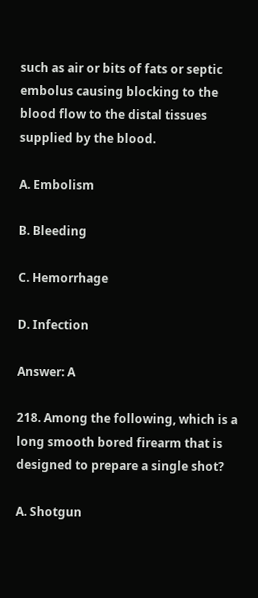such as air or bits of fats or septic embolus causing blocking to the blood flow to the distal tissues supplied by the blood.

A. Embolism

B. Bleeding

C. Hemorrhage

D. Infection

Answer: A

218. Among the following, which is a long smooth bored firearm that is designed to prepare a single shot?

A. Shotgun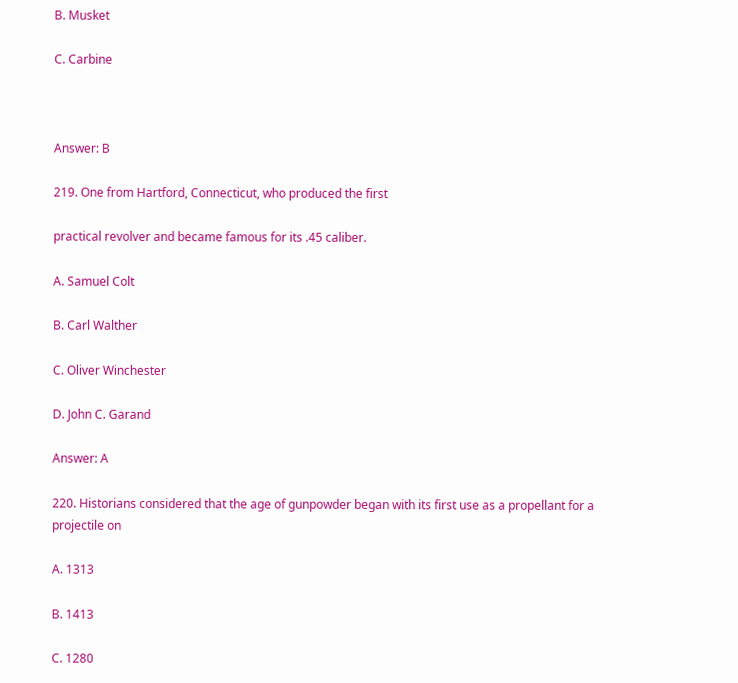B. Musket

C. Carbine



Answer: B

219. One from Hartford, Connecticut, who produced the first

practical revolver and became famous for its .45 caliber.

A. Samuel Colt

B. Carl Walther

C. Oliver Winchester

D. John C. Garand

Answer: A

220. Historians considered that the age of gunpowder began with its first use as a propellant for a projectile on

A. 1313

B. 1413

C. 1280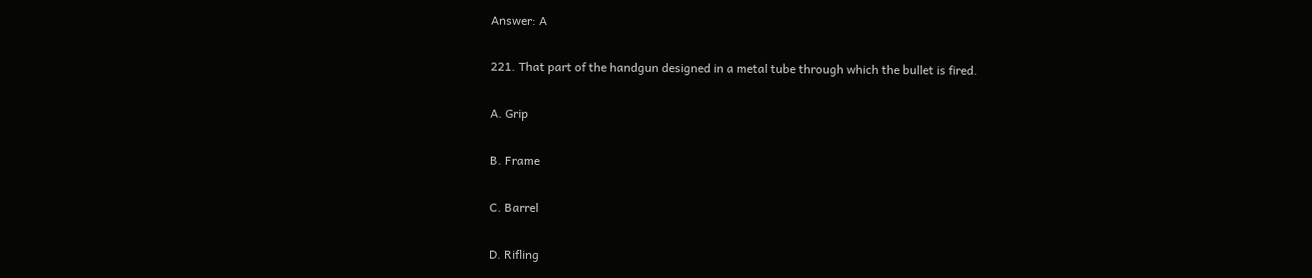Answer: A

221. That part of the handgun designed in a metal tube through which the bullet is fired.

A. Grip

B. Frame

C. Barrel

D. Rifling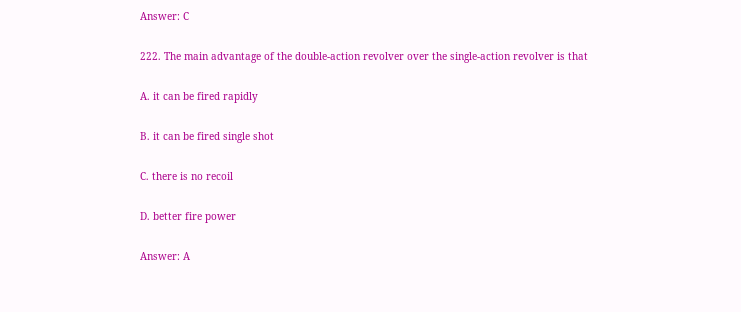Answer: C

222. The main advantage of the double-action revolver over the single-action revolver is that

A. it can be fired rapidly

B. it can be fired single shot

C. there is no recoil

D. better fire power

Answer: A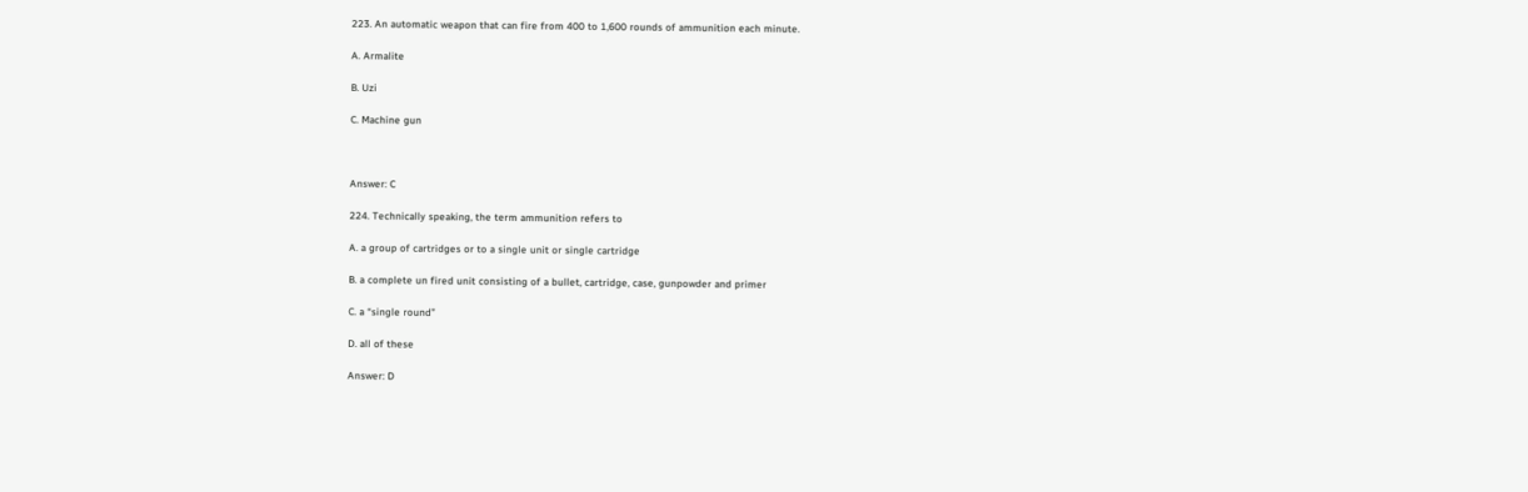223. An automatic weapon that can fire from 400 to 1,600 rounds of ammunition each minute.

A. Armalite

B. Uzi

C. Machine gun



Answer: C

224. Technically speaking, the term ammunition refers to

A. a group of cartridges or to a single unit or single cartridge

B. a complete un fired unit consisting of a bullet, cartridge, case, gunpowder and primer

C. a “single round”

D. all of these

Answer: D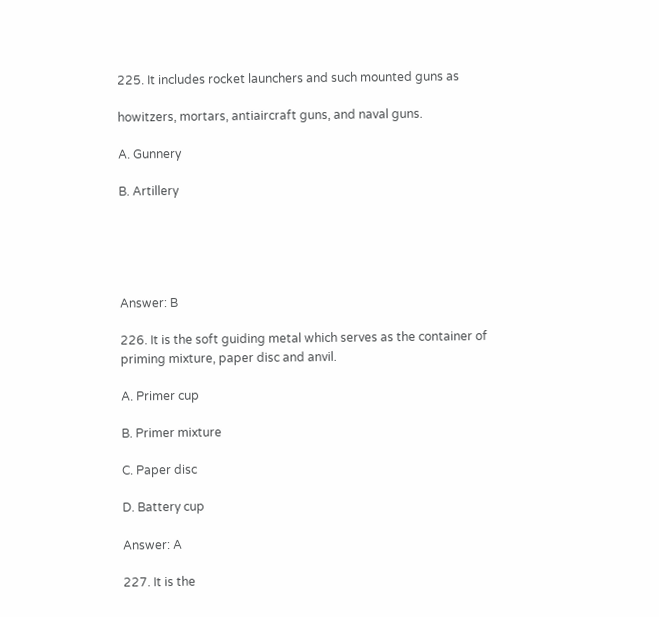225. It includes rocket launchers and such mounted guns as

howitzers, mortars, antiaircraft guns, and naval guns.

A. Gunnery

B. Artillery





Answer: B

226. It is the soft guiding metal which serves as the container of priming mixture, paper disc and anvil.

A. Primer cup

B. Primer mixture

C. Paper disc

D. Battery cup

Answer: A

227. It is the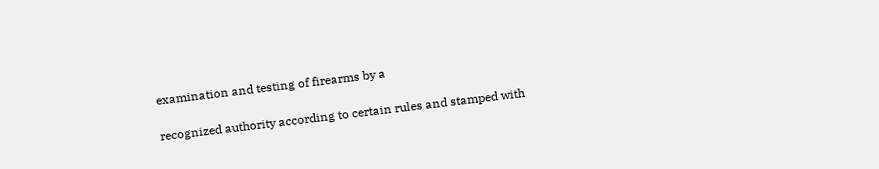examination and testing of firearms by a

recognized authority according to certain rules and stamped with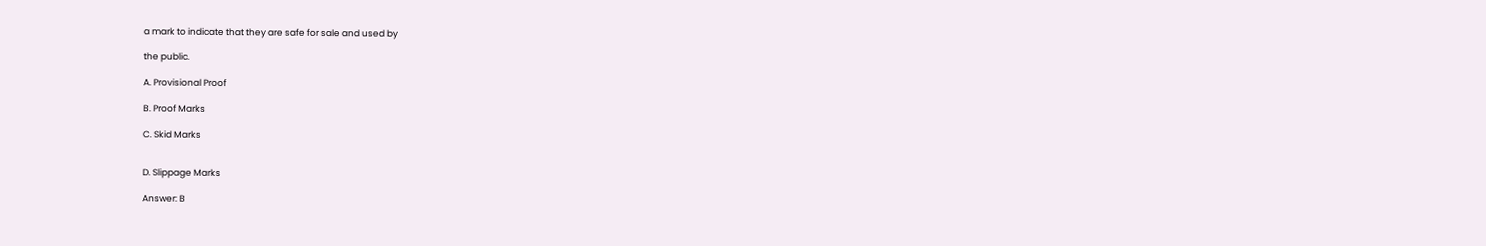a mark to indicate that they are safe for sale and used by

the public.

A. Provisional Proof

B. Proof Marks

C. Skid Marks


D. Slippage Marks

Answer: B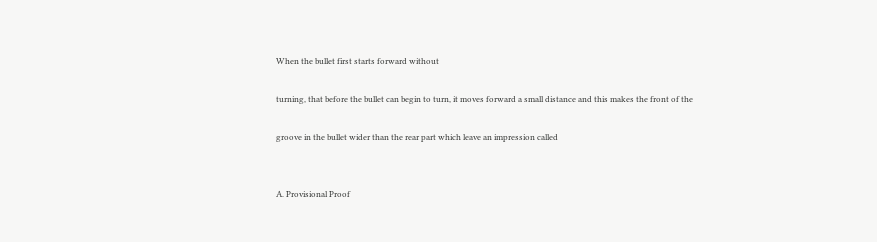When the bullet first starts forward without

turning, that before the bullet can begin to turn, it moves forward a small distance and this makes the front of the

groove in the bullet wider than the rear part which leave an impression called


A. Provisional Proof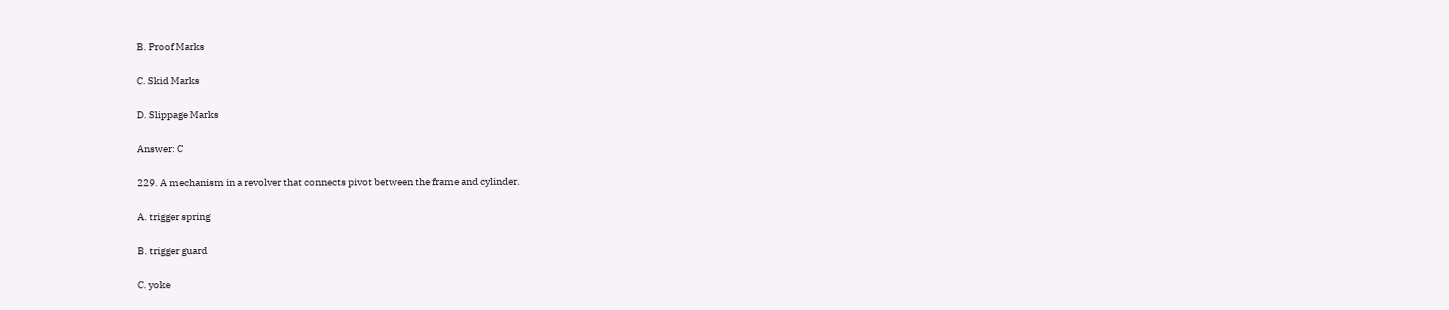B. Proof Marks

C. Skid Marks

D. Slippage Marks

Answer: C

229. A mechanism in a revolver that connects pivot between the frame and cylinder.

A. trigger spring

B. trigger guard

C. yoke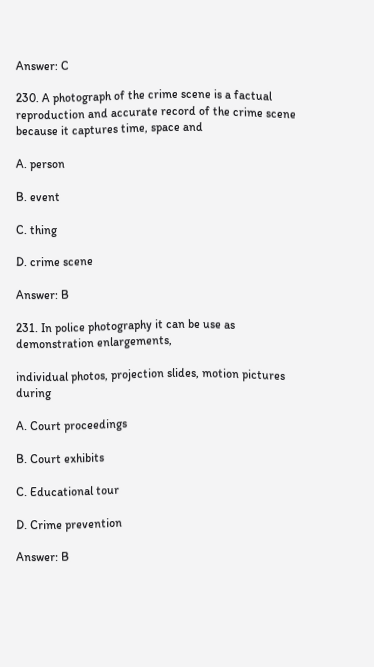Answer: C

230. A photograph of the crime scene is a factual reproduction and accurate record of the crime scene because it captures time, space and

A. person

B. event

C. thing

D. crime scene

Answer: B

231. In police photography it can be use as demonstration enlargements,

individual photos, projection slides, motion pictures during

A. Court proceedings

B. Court exhibits

C. Educational tour

D. Crime prevention

Answer: B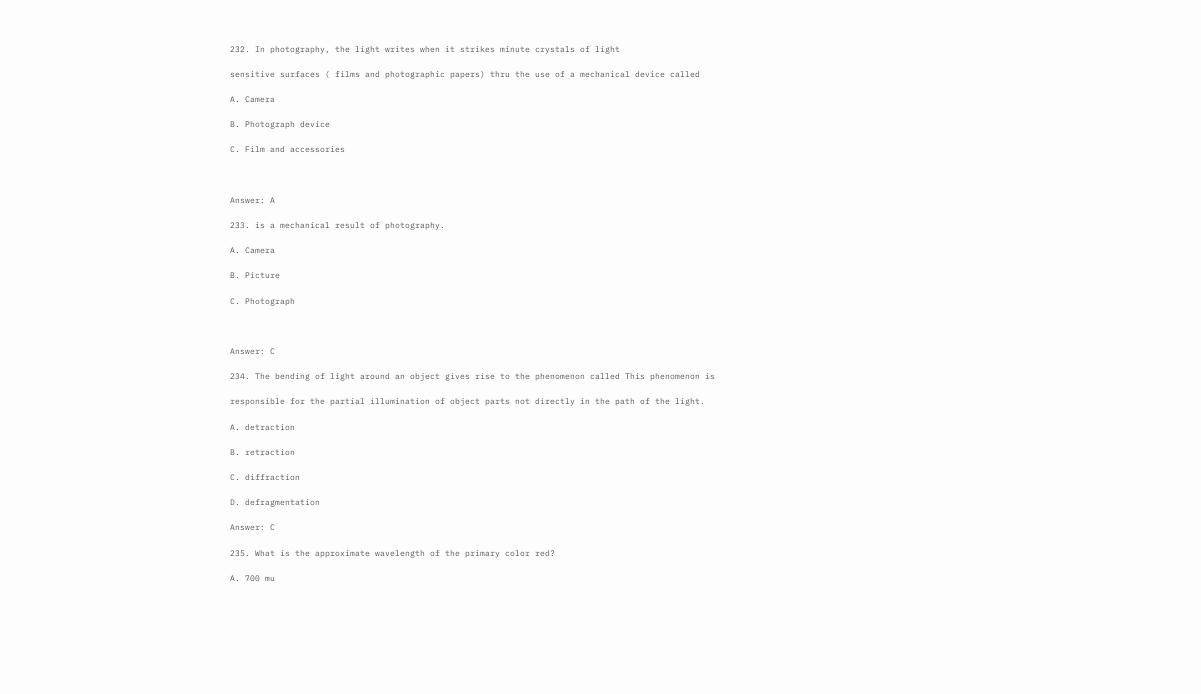232. In photography, the light writes when it strikes minute crystals of light

sensitive surfaces ( films and photographic papers) thru the use of a mechanical device called

A. Camera

B. Photograph device

C. Film and accessories



Answer: A

233. is a mechanical result of photography.

A. Camera

B. Picture

C. Photograph



Answer: C

234. The bending of light around an object gives rise to the phenomenon called This phenomenon is

responsible for the partial illumination of object parts not directly in the path of the light.

A. detraction

B. retraction

C. diffraction

D. defragmentation

Answer: C

235. What is the approximate wavelength of the primary color red?

A. 700 mu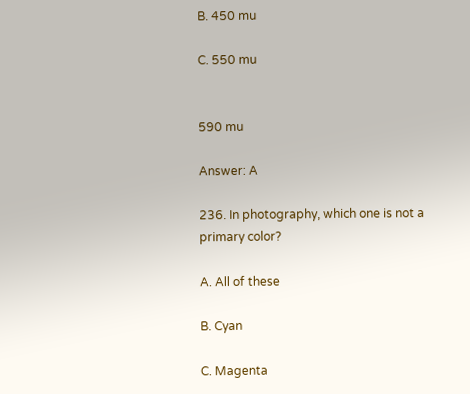B. 450 mu

C. 550 mu


590 mu

Answer: A

236. In photography, which one is not a primary color?

A. All of these

B. Cyan

C. Magenta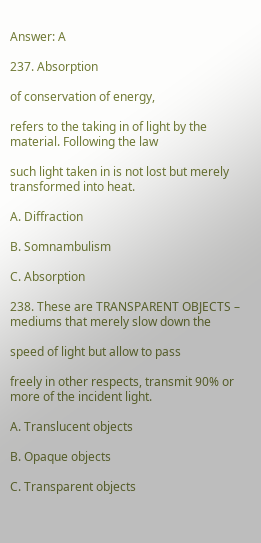Answer: A

237. Absorption

of conservation of energy,

refers to the taking in of light by the material. Following the law

such light taken in is not lost but merely transformed into heat.

A. Diffraction

B. Somnambulism

C. Absorption

238. These are TRANSPARENT OBJECTS – mediums that merely slow down the

speed of light but allow to pass

freely in other respects, transmit 90% or more of the incident light.

A. Translucent objects

B. Opaque objects

C. Transparent objects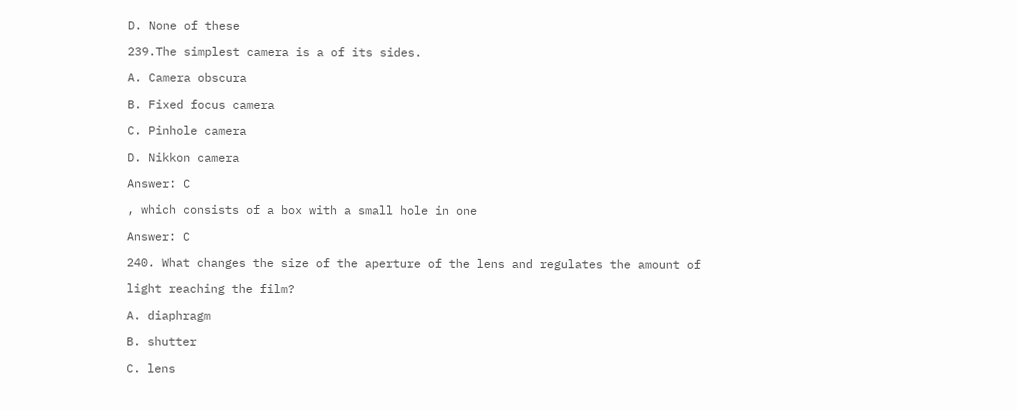D. None of these

239.The simplest camera is a of its sides.

A. Camera obscura

B. Fixed focus camera

C. Pinhole camera

D. Nikkon camera

Answer: C

, which consists of a box with a small hole in one

Answer: C

240. What changes the size of the aperture of the lens and regulates the amount of

light reaching the film?

A. diaphragm

B. shutter

C. lens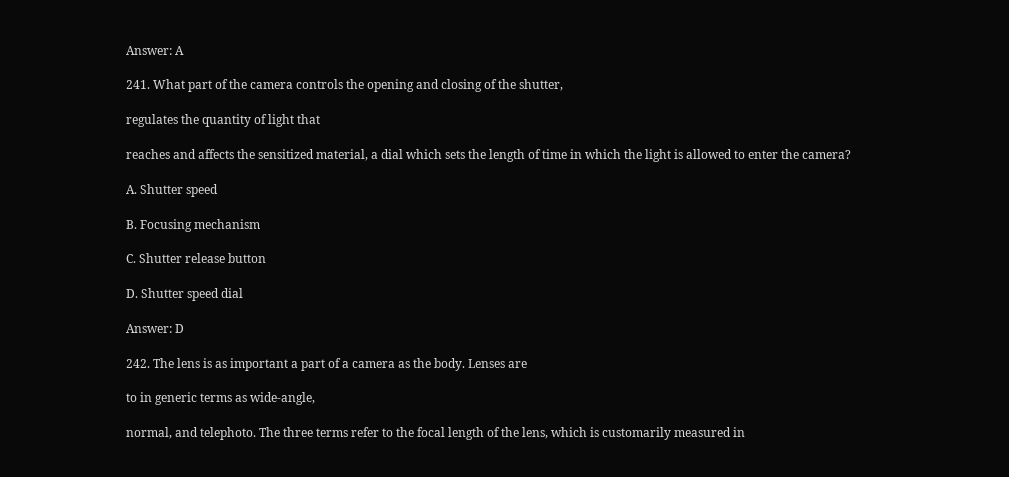Answer: A

241. What part of the camera controls the opening and closing of the shutter,

regulates the quantity of light that

reaches and affects the sensitized material, a dial which sets the length of time in which the light is allowed to enter the camera?

A. Shutter speed

B. Focusing mechanism

C. Shutter release button

D. Shutter speed dial

Answer: D

242. The lens is as important a part of a camera as the body. Lenses are

to in generic terms as wide-angle,

normal, and telephoto. The three terms refer to the focal length of the lens, which is customarily measured in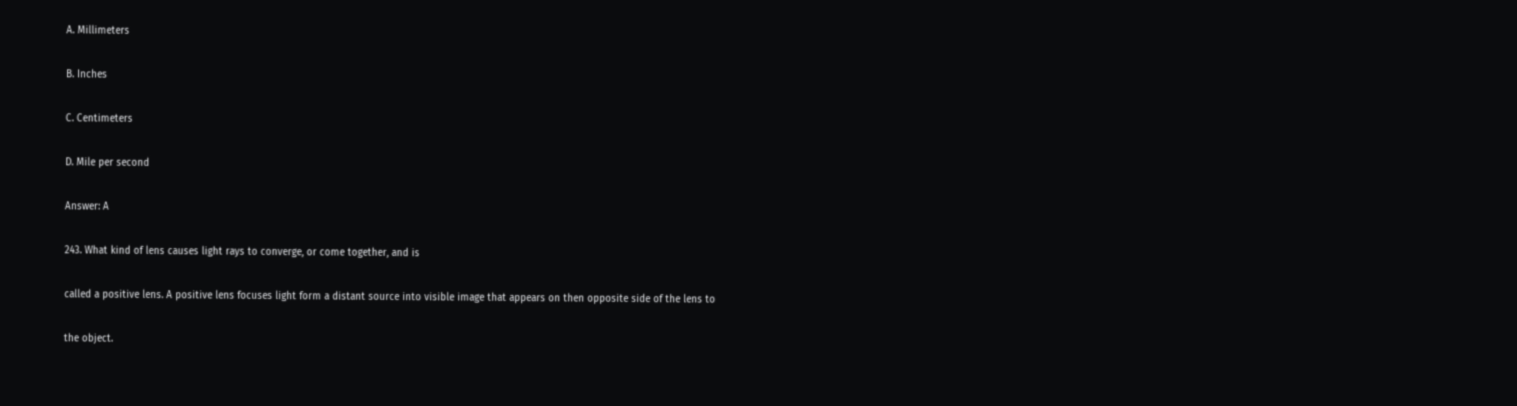A. Millimeters

B. Inches

C. Centimeters

D. Mile per second

Answer: A

243. What kind of lens causes light rays to converge, or come together, and is

called a positive lens. A positive lens focuses light form a distant source into visible image that appears on then opposite side of the lens to

the object.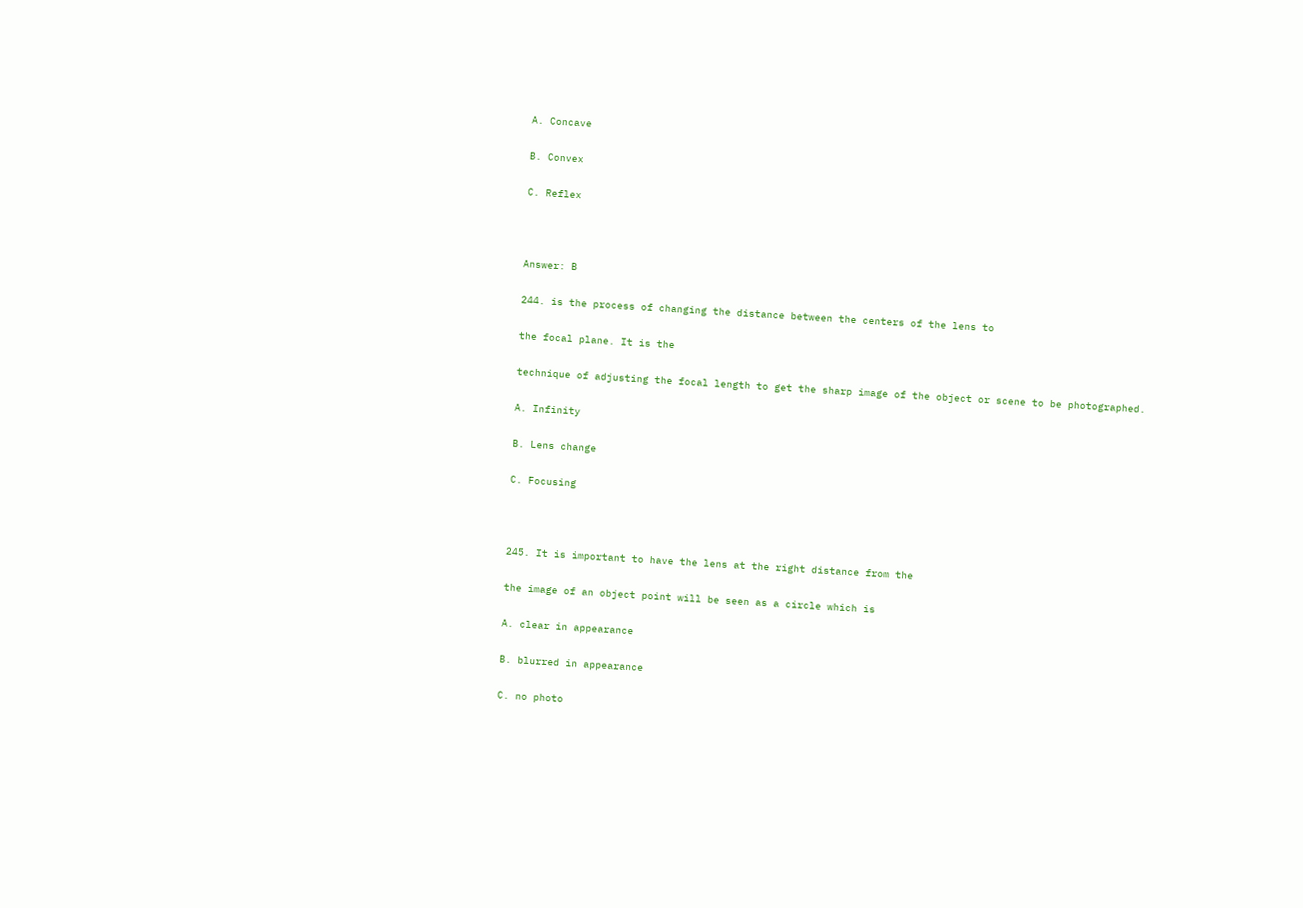A. Concave

B. Convex

C. Reflex



Answer: B

244. is the process of changing the distance between the centers of the lens to

the focal plane. It is the

technique of adjusting the focal length to get the sharp image of the object or scene to be photographed.

A. Infinity

B. Lens change

C. Focusing



245. It is important to have the lens at the right distance from the

the image of an object point will be seen as a circle which is

A. clear in appearance

B. blurred in appearance

C. no photo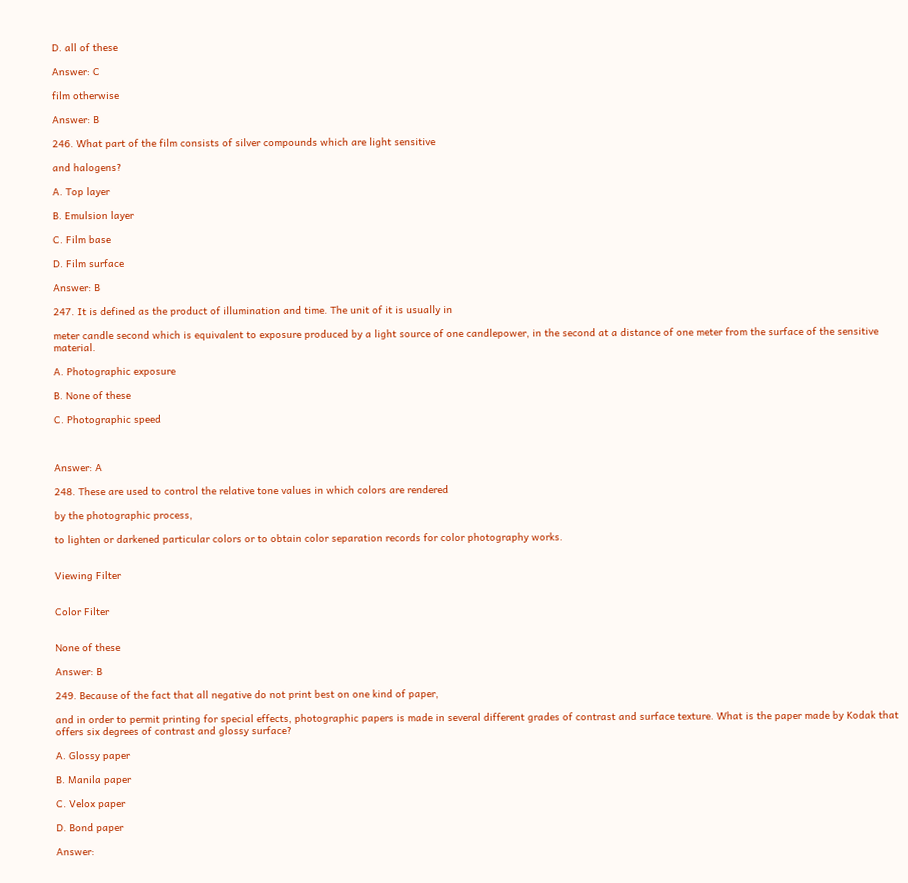D. all of these

Answer: C

film otherwise

Answer: B

246. What part of the film consists of silver compounds which are light sensitive

and halogens?

A. Top layer

B. Emulsion layer

C. Film base

D. Film surface

Answer: B

247. It is defined as the product of illumination and time. The unit of it is usually in

meter candle second which is equivalent to exposure produced by a light source of one candlepower, in the second at a distance of one meter from the surface of the sensitive material.

A. Photographic exposure

B. None of these

C. Photographic speed



Answer: A

248. These are used to control the relative tone values in which colors are rendered

by the photographic process,

to lighten or darkened particular colors or to obtain color separation records for color photography works.


Viewing Filter


Color Filter


None of these

Answer: B

249. Because of the fact that all negative do not print best on one kind of paper,

and in order to permit printing for special effects, photographic papers is made in several different grades of contrast and surface texture. What is the paper made by Kodak that offers six degrees of contrast and glossy surface?

A. Glossy paper

B. Manila paper

C. Velox paper

D. Bond paper

Answer: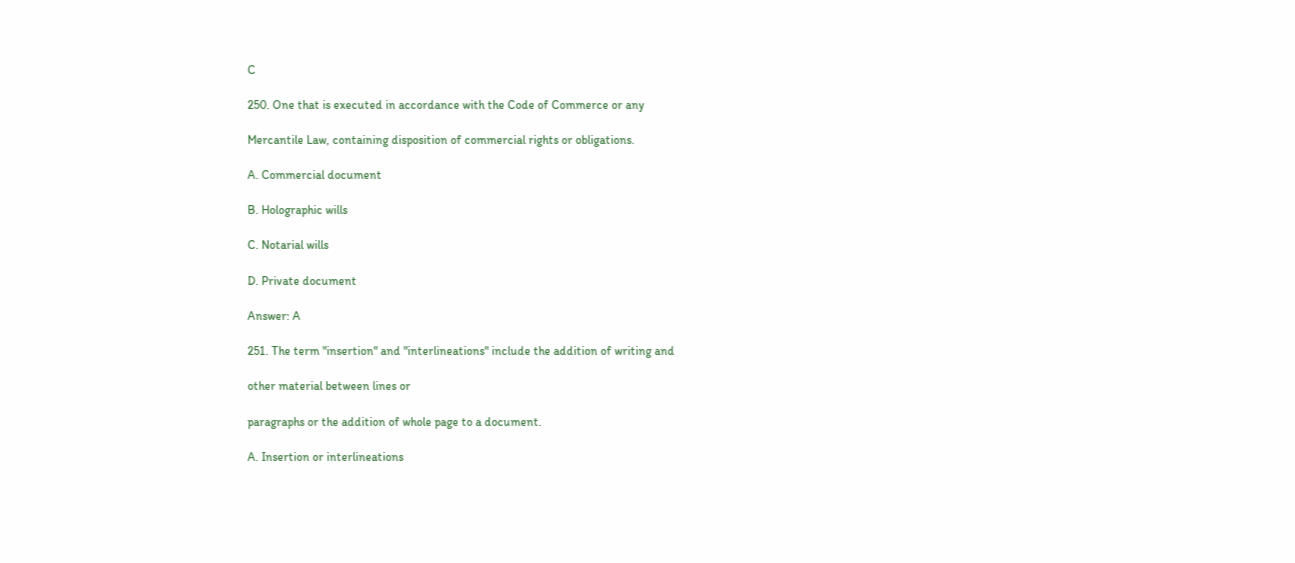C

250. One that is executed in accordance with the Code of Commerce or any

Mercantile Law, containing disposition of commercial rights or obligations.

A. Commercial document

B. Holographic wills

C. Notarial wills

D. Private document

Answer: A

251. The term "insertion" and "interlineations" include the addition of writing and

other material between lines or

paragraphs or the addition of whole page to a document.

A. Insertion or interlineations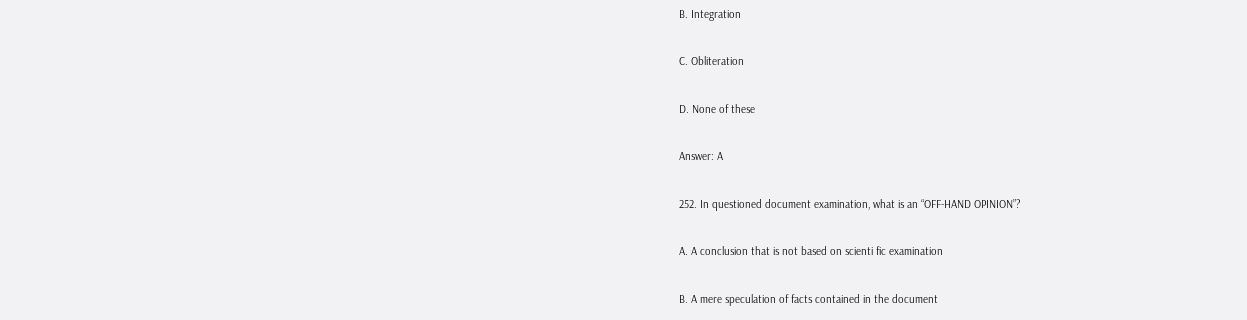B. Integration

C. Obliteration

D. None of these

Answer: A

252. In questioned document examination, what is an “OFF-HAND OPINION”?

A. A conclusion that is not based on scienti fic examination

B. A mere speculation of facts contained in the document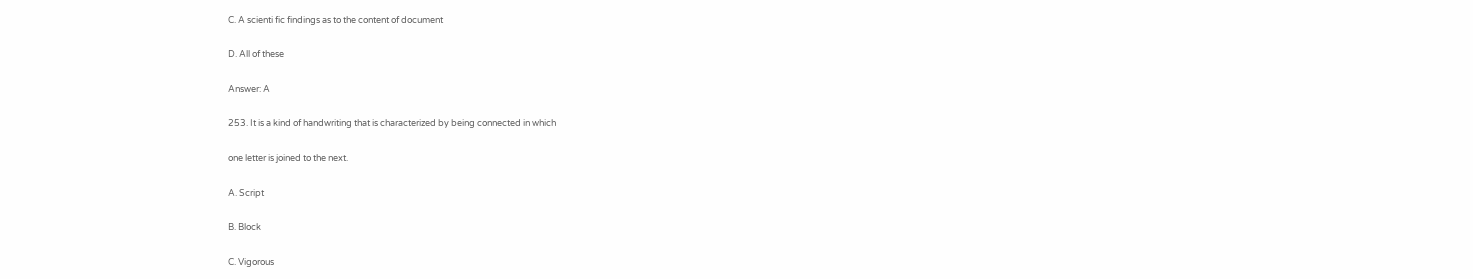C. A scienti fic findings as to the content of document

D. All of these

Answer: A

253. It is a kind of handwriting that is characterized by being connected in which

one letter is joined to the next.

A. Script

B. Block

C. Vigorous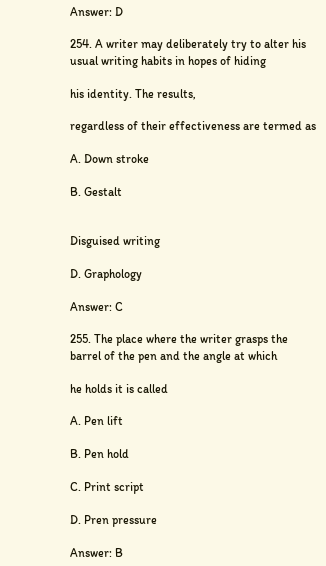Answer: D

254. A writer may deliberately try to alter his usual writing habits in hopes of hiding

his identity. The results,

regardless of their effectiveness are termed as

A. Down stroke

B. Gestalt


Disguised writing

D. Graphology

Answer: C

255. The place where the writer grasps the barrel of the pen and the angle at which

he holds it is called

A. Pen lift

B. Pen hold

C. Print script

D. Pren pressure

Answer: B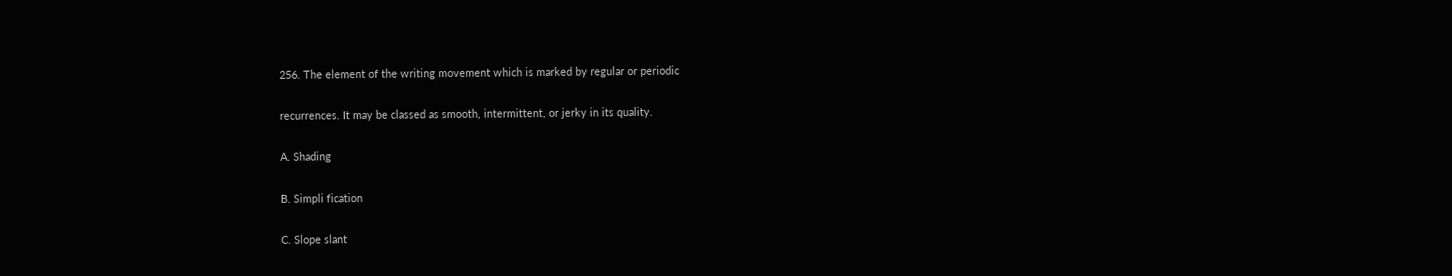256. The element of the writing movement which is marked by regular or periodic

recurrences. It may be classed as smooth, intermittent, or jerky in its quality.

A. Shading

B. Simpli fication

C. Slope slant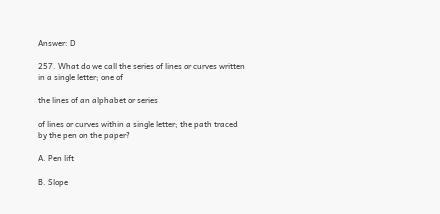Answer: D

257. What do we call the series of lines or curves written in a single letter; one of

the lines of an alphabet or series

of lines or curves within a single letter; the path traced by the pen on the paper?

A. Pen lift

B. Slope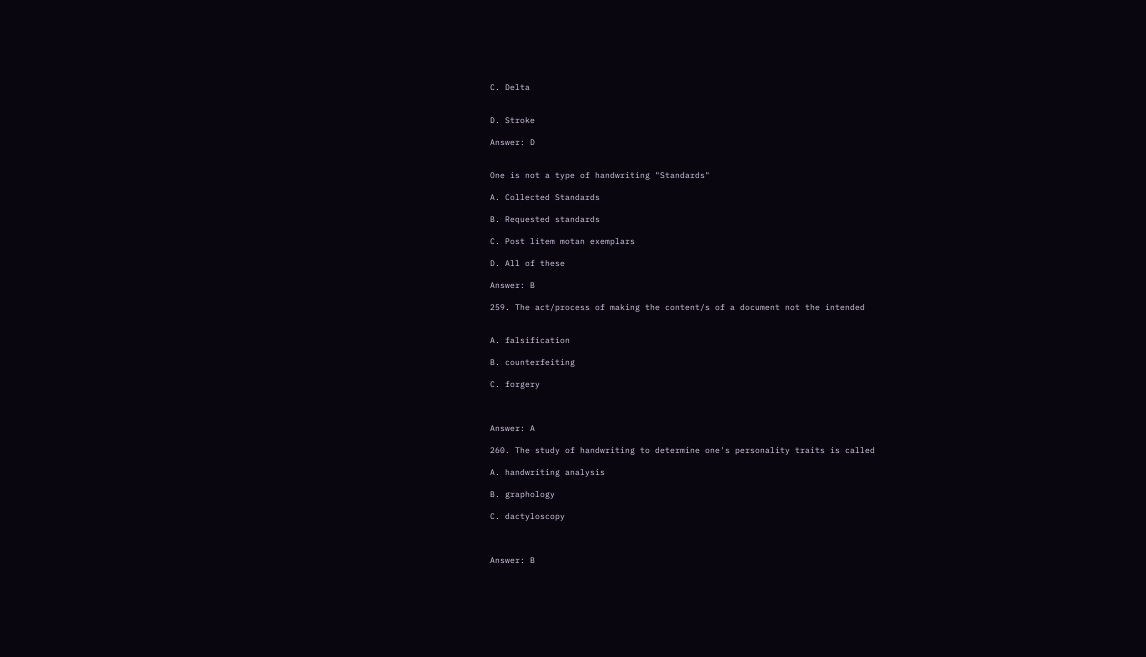C. Delta


D. Stroke

Answer: D


One is not a type of handwriting "Standards"

A. Collected Standards

B. Requested standards

C. Post litem motan exemplars

D. All of these

Answer: B

259. The act/process of making the content/s of a document not the intended


A. falsification

B. counterfeiting

C. forgery



Answer: A

260. The study of handwriting to determine one's personality traits is called

A. handwriting analysis

B. graphology

C. dactyloscopy



Answer: B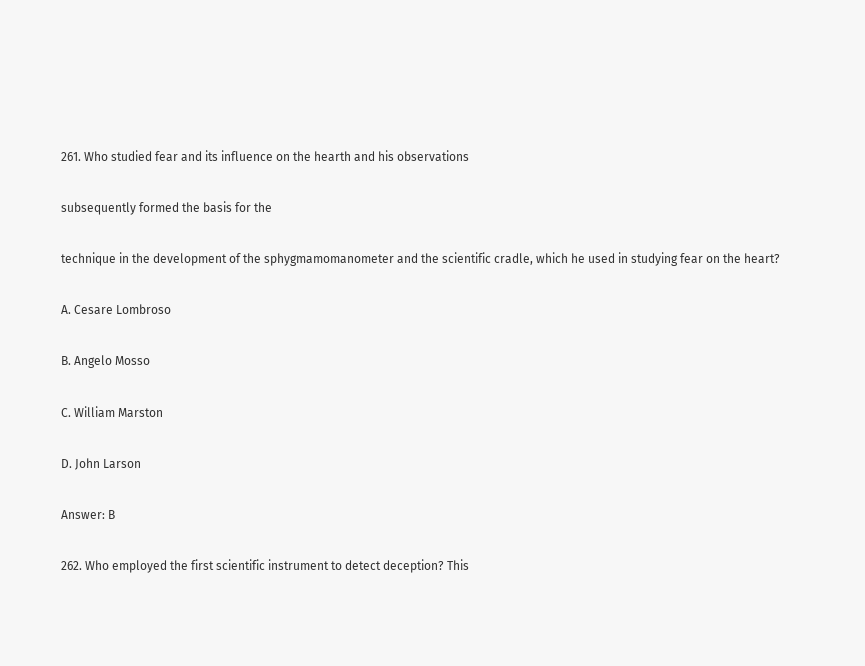261. Who studied fear and its influence on the hearth and his observations

subsequently formed the basis for the

technique in the development of the sphygmamomanometer and the scientific cradle, which he used in studying fear on the heart?

A. Cesare Lombroso

B. Angelo Mosso

C. William Marston

D. John Larson

Answer: B

262. Who employed the first scientific instrument to detect deception? This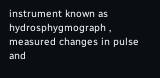instrument known as hydrosphygmograph , measured changes in pulse and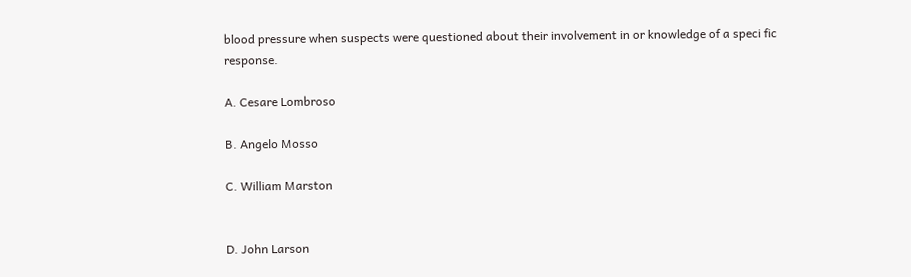blood pressure when suspects were questioned about their involvement in or knowledge of a speci fic response.

A. Cesare Lombroso

B. Angelo Mosso

C. William Marston


D. John Larson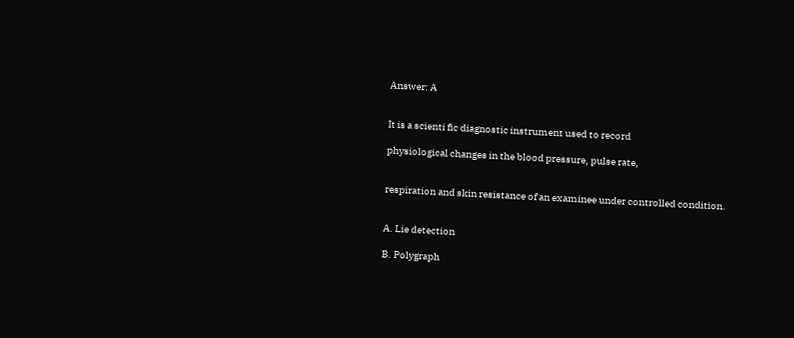Answer: A


It is a scienti fic diagnostic instrument used to record

physiological changes in the blood pressure, pulse rate,


respiration and skin resistance of an examinee under controlled condition.


A. Lie detection

B. Polygraph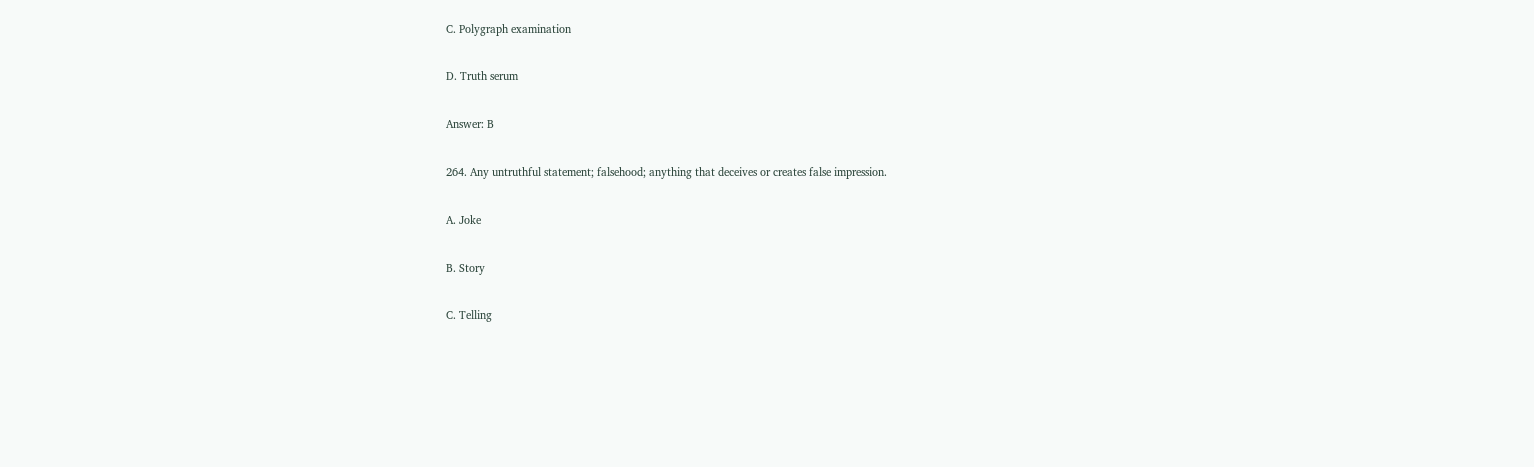C. Polygraph examination

D. Truth serum

Answer: B

264. Any untruthful statement; falsehood; anything that deceives or creates false impression.

A. Joke

B. Story

C. Telling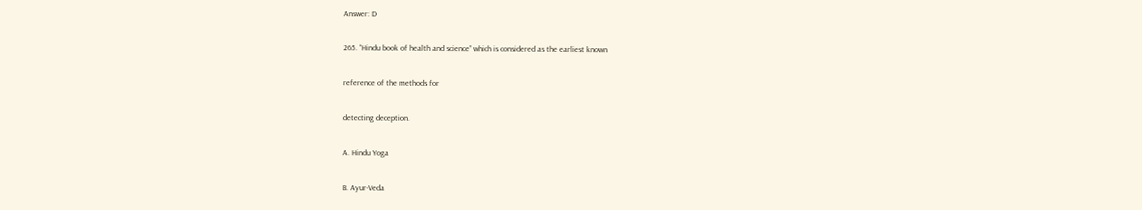Answer: D

265. “Hindu book of health and science” which is considered as the earliest known

reference of the methods for

detecting deception.

A. Hindu Yoga

B. Ayur-Veda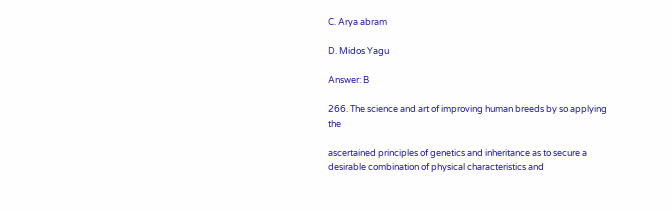C. Arya abram

D. Midos Yagu

Answer: B

266. The science and art of improving human breeds by so applying the

ascertained principles of genetics and inheritance as to secure a desirable combination of physical characteristics and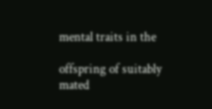mental traits in the

offspring of suitably mated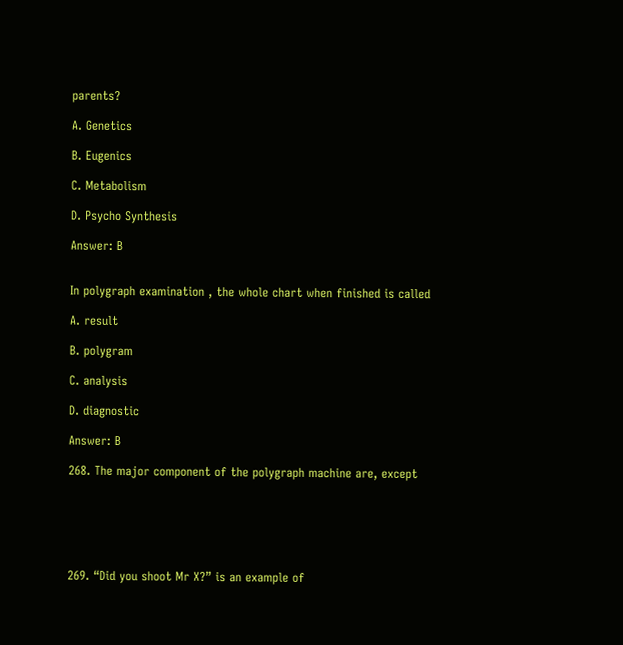parents?

A. Genetics

B. Eugenics

C. Metabolism

D. Psycho Synthesis

Answer: B


In polygraph examination , the whole chart when finished is called

A. result

B. polygram

C. analysis

D. diagnostic

Answer: B

268. The major component of the polygraph machine are, except






269. “Did you shoot Mr X?” is an example of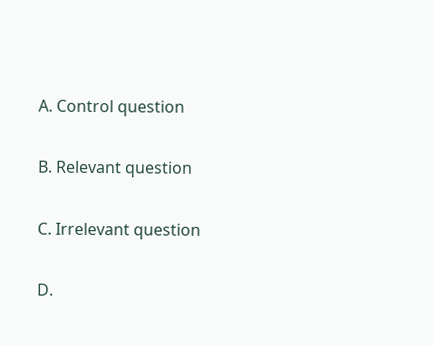A. Control question

B. Relevant question

C. Irrelevant question

D.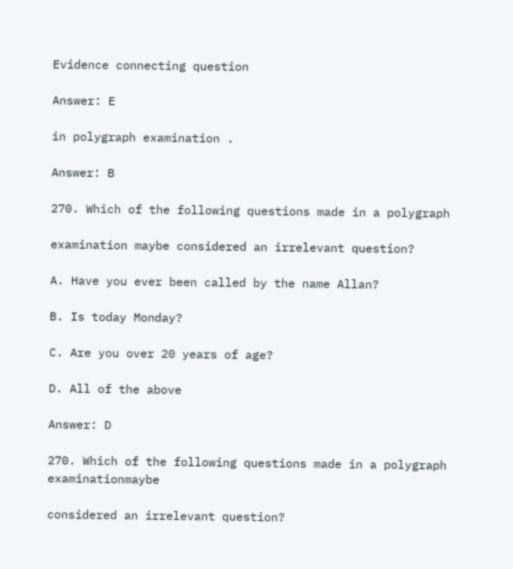Evidence connecting question

Answer: E

in polygraph examination .

Answer: B

270. Which of the following questions made in a polygraph

examination maybe considered an irrelevant question?

A. Have you ever been called by the name Allan?

B. Is today Monday?

C. Are you over 20 years of age?

D. All of the above

Answer: D

270. Which of the following questions made in a polygraph examinationmaybe

considered an irrelevant question?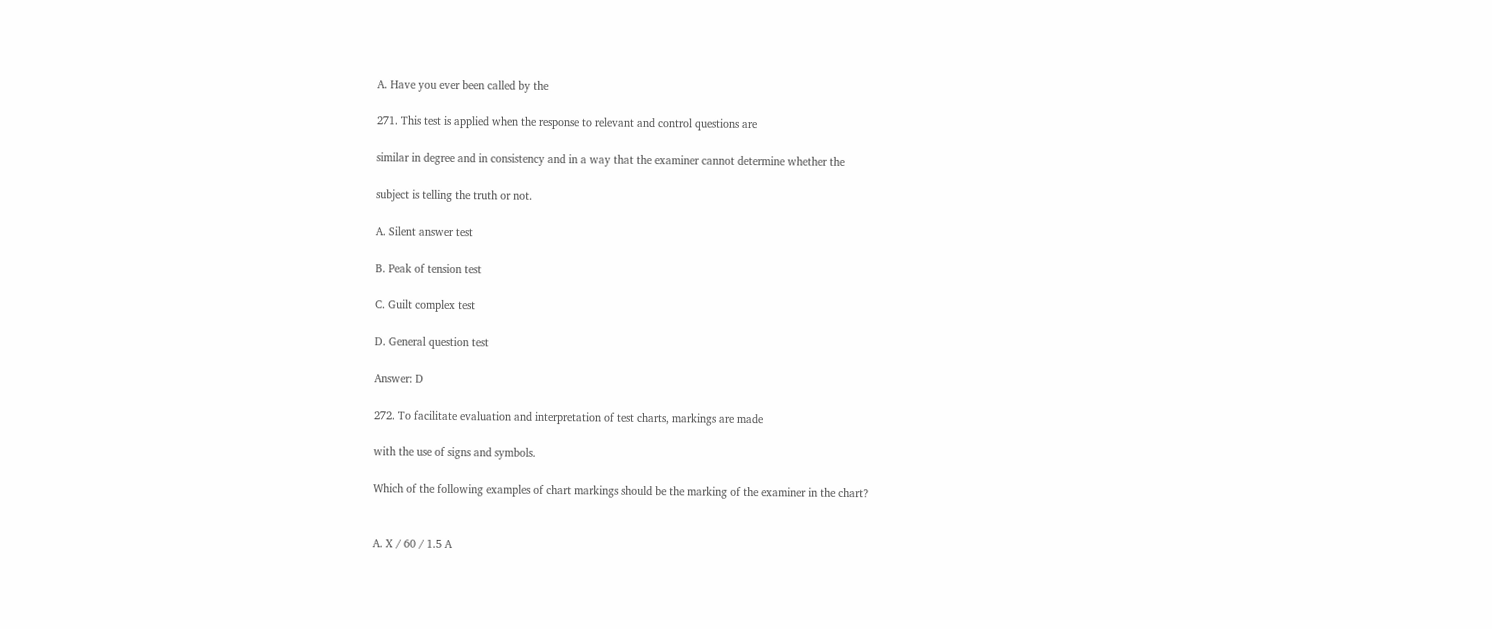A. Have you ever been called by the

271. This test is applied when the response to relevant and control questions are

similar in degree and in consistency and in a way that the examiner cannot determine whether the

subject is telling the truth or not.

A. Silent answer test

B. Peak of tension test

C. Guilt complex test

D. General question test

Answer: D

272. To facilitate evaluation and interpretation of test charts, markings are made

with the use of signs and symbols.

Which of the following examples of chart markings should be the marking of the examiner in the chart?


A. X / 60 / 1.5 A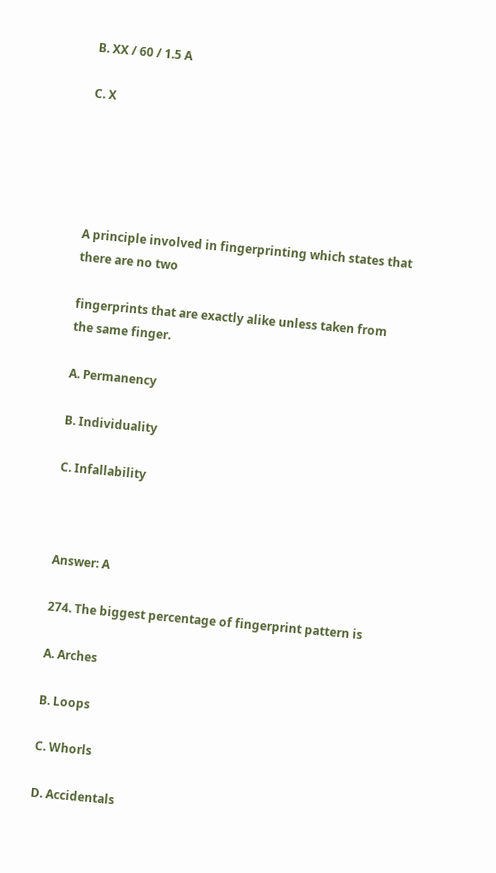B. XX / 60 / 1.5 A

C. X





A principle involved in fingerprinting which states that there are no two

fingerprints that are exactly alike unless taken from the same finger.

A. Permanency

B. Individuality

C. Infallability



Answer: A

274. The biggest percentage of fingerprint pattern is

A. Arches

B. Loops

C. Whorls

D. Accidentals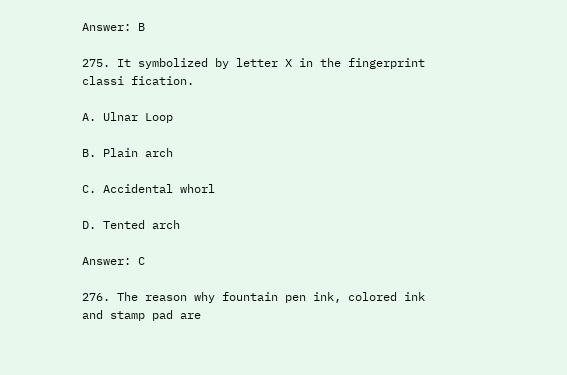Answer: B

275. It symbolized by letter X in the fingerprint classi fication.

A. Ulnar Loop

B. Plain arch

C. Accidental whorl

D. Tented arch

Answer: C

276. The reason why fountain pen ink, colored ink and stamp pad are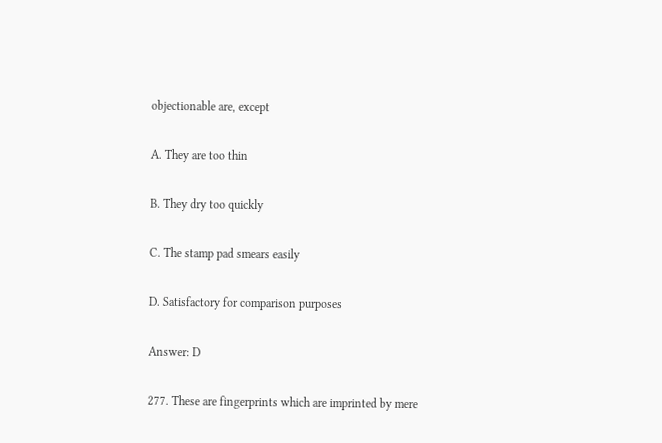objectionable are, except

A. They are too thin

B. They dry too quickly

C. The stamp pad smears easily

D. Satisfactory for comparison purposes

Answer: D

277. These are fingerprints which are imprinted by mere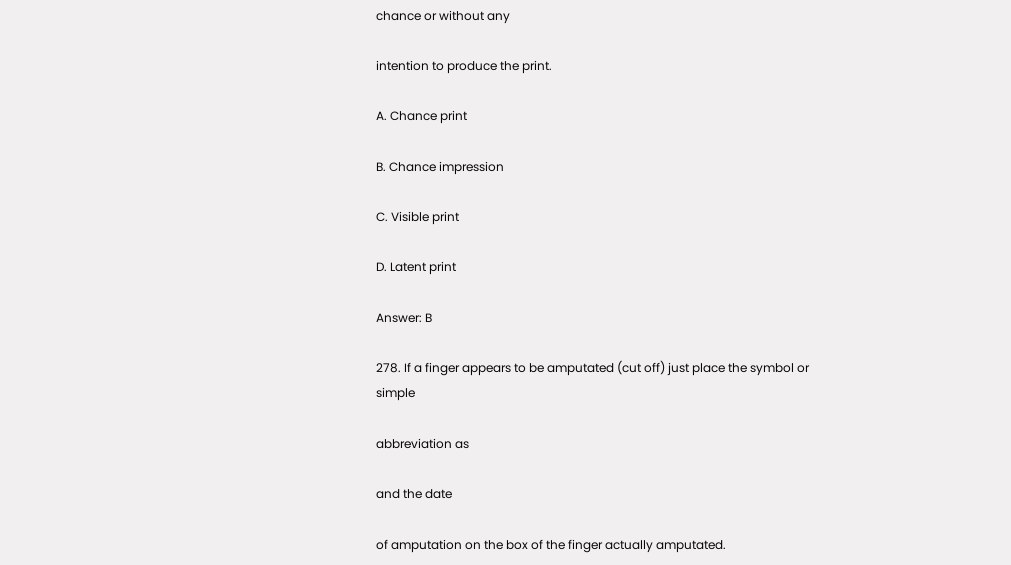chance or without any

intention to produce the print.

A. Chance print

B. Chance impression

C. Visible print

D. Latent print

Answer: B

278. If a finger appears to be amputated (cut off) just place the symbol or simple

abbreviation as

and the date

of amputation on the box of the finger actually amputated.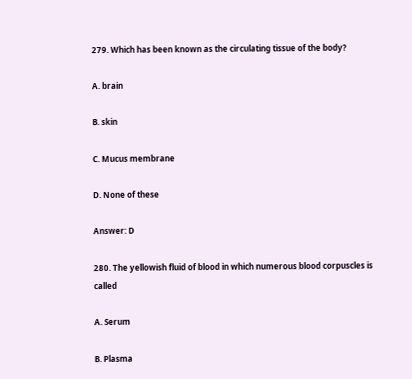279. Which has been known as the circulating tissue of the body?

A. brain

B. skin

C. Mucus membrane

D. None of these

Answer: D

280. The yellowish fluid of blood in which numerous blood corpuscles is called

A. Serum

B. Plasma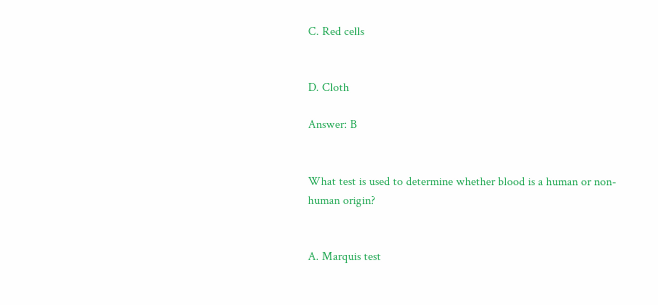C. Red cells


D. Cloth

Answer: B


What test is used to determine whether blood is a human or non-human origin?


A. Marquis test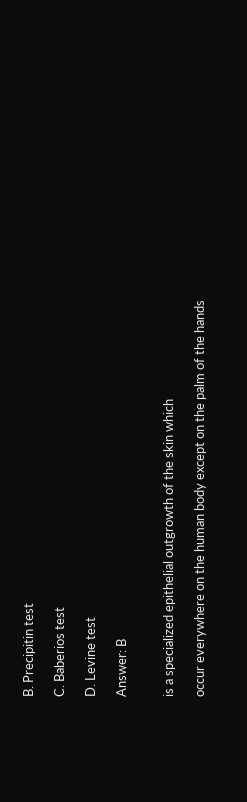B. Precipitin test

C. Baberios test

D. Levine test

Answer: B


is a specialized epithelial outgrowth of the skin which

occur everywhere on the human body except on the palm of the hands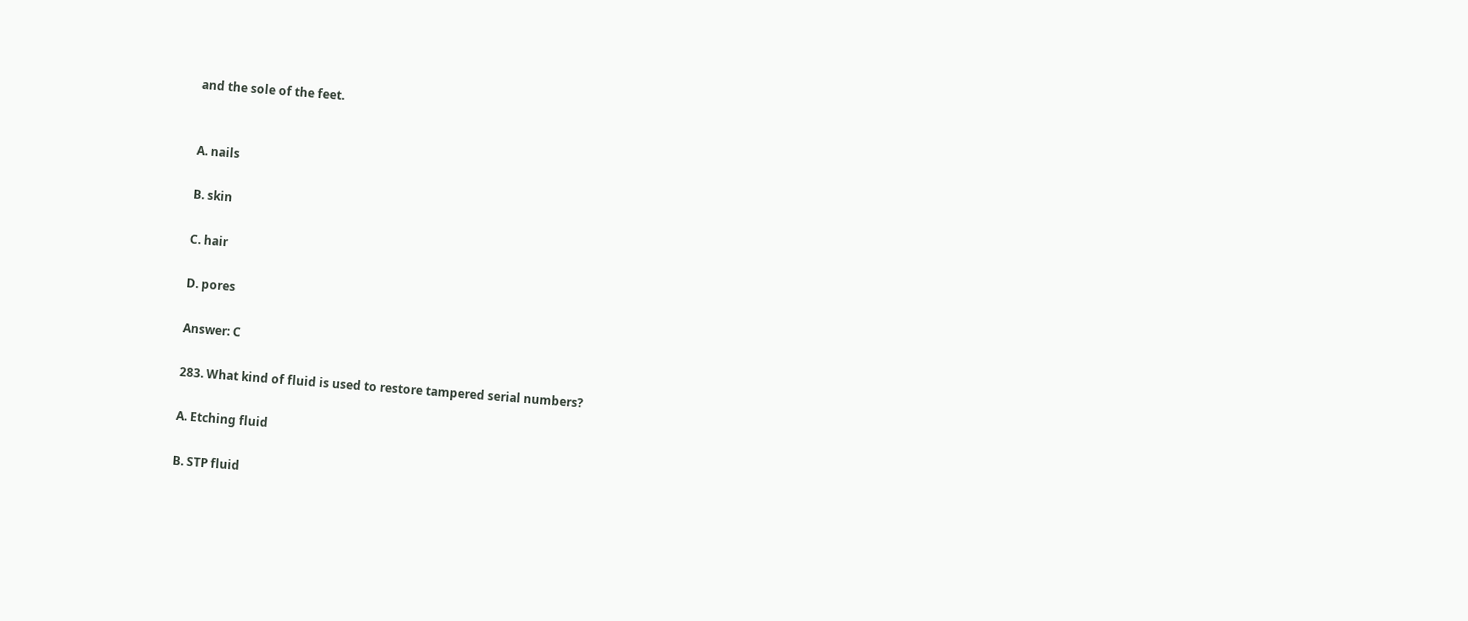and the sole of the feet.


A. nails

B. skin

C. hair

D. pores

Answer: C

283. What kind of fluid is used to restore tampered serial numbers?

A. Etching fluid

B. STP fluid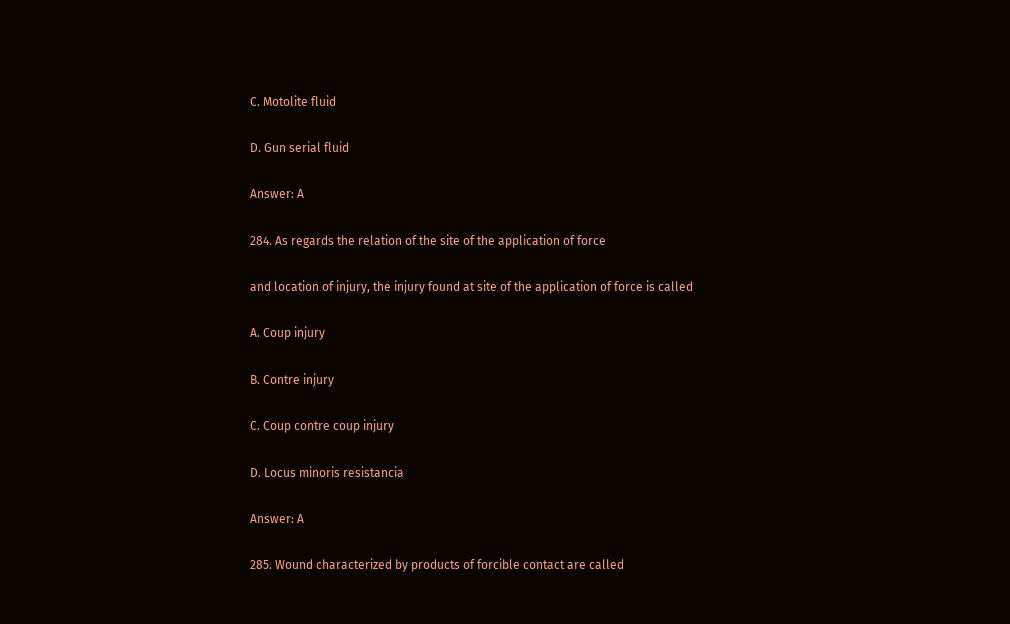C. Motolite fluid

D. Gun serial fluid

Answer: A

284. As regards the relation of the site of the application of force

and location of injury, the injury found at site of the application of force is called

A. Coup injury

B. Contre injury

C. Coup contre coup injury

D. Locus minoris resistancia

Answer: A

285. Wound characterized by products of forcible contact are called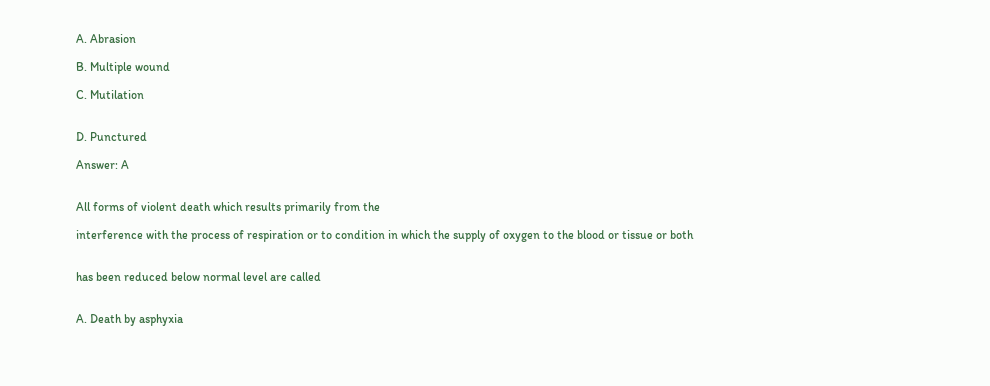A. Abrasion

B. Multiple wound

C. Mutilation


D. Punctured

Answer: A


All forms of violent death which results primarily from the

interference with the process of respiration or to condition in which the supply of oxygen to the blood or tissue or both


has been reduced below normal level are called


A. Death by asphyxia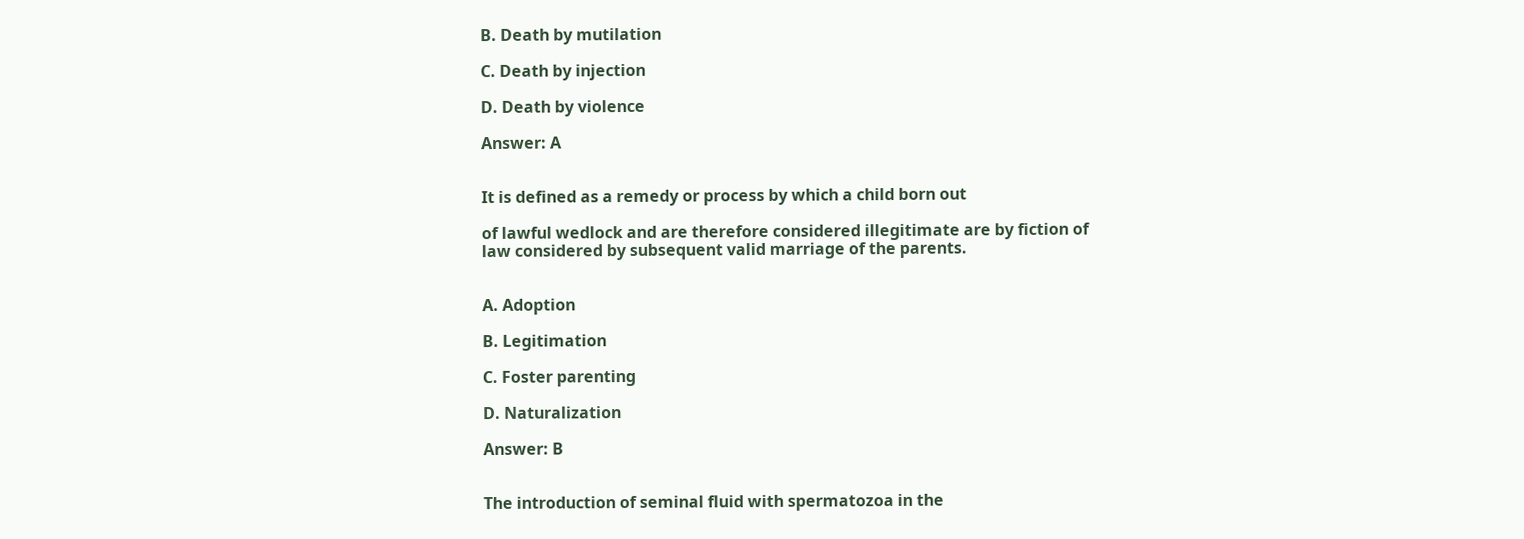B. Death by mutilation

C. Death by injection

D. Death by violence

Answer: A


It is defined as a remedy or process by which a child born out

of lawful wedlock and are therefore considered illegitimate are by fiction of law considered by subsequent valid marriage of the parents.


A. Adoption

B. Legitimation

C. Foster parenting

D. Naturalization

Answer: B


The introduction of seminal fluid with spermatozoa in the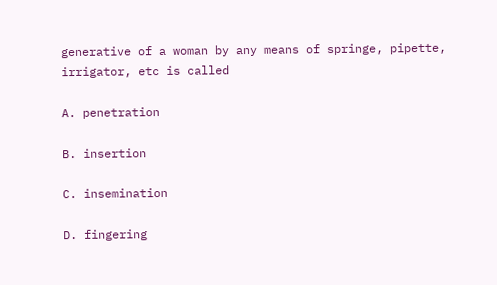generative of a woman by any means of springe, pipette, irrigator, etc is called

A. penetration

B. insertion

C. insemination

D. fingering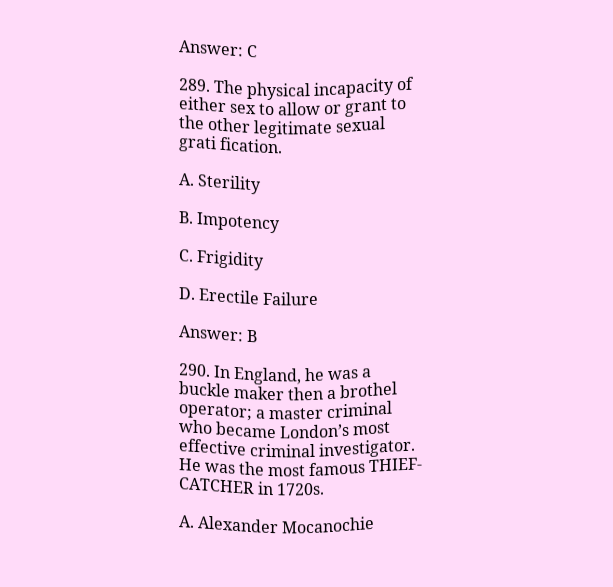Answer: C

289. The physical incapacity of either sex to allow or grant to the other legitimate sexual grati fication.

A. Sterility

B. Impotency

C. Frigidity

D. Erectile Failure

Answer: B

290. In England, he was a buckle maker then a brothel operator; a master criminal who became London’s most effective criminal investigator. He was the most famous THIEF-CATCHER in 1720s.

A. Alexander Mocanochie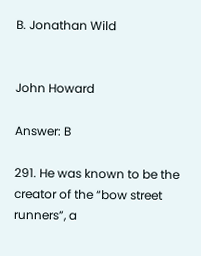B. Jonathan Wild


John Howard

Answer: B

291. He was known to be the creator of the “bow street runners”, a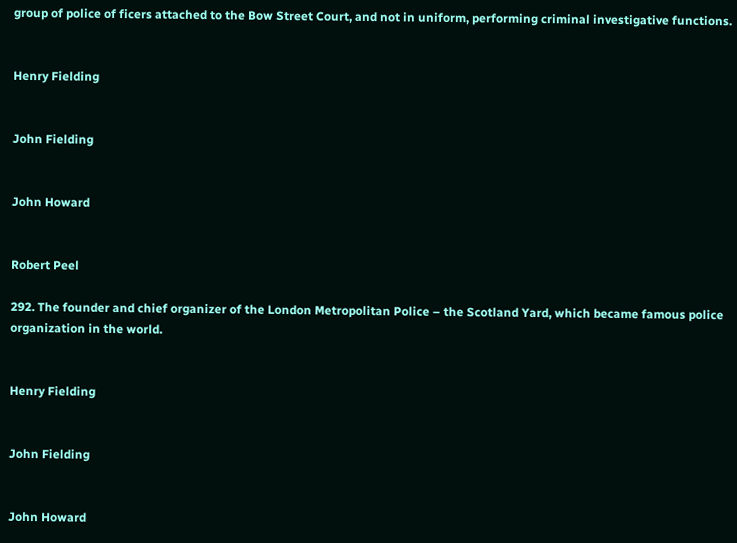group of police of ficers attached to the Bow Street Court, and not in uniform, performing criminal investigative functions.


Henry Fielding


John Fielding


John Howard


Robert Peel

292. The founder and chief organizer of the London Metropolitan Police – the Scotland Yard, which became famous police organization in the world.


Henry Fielding


John Fielding


John Howard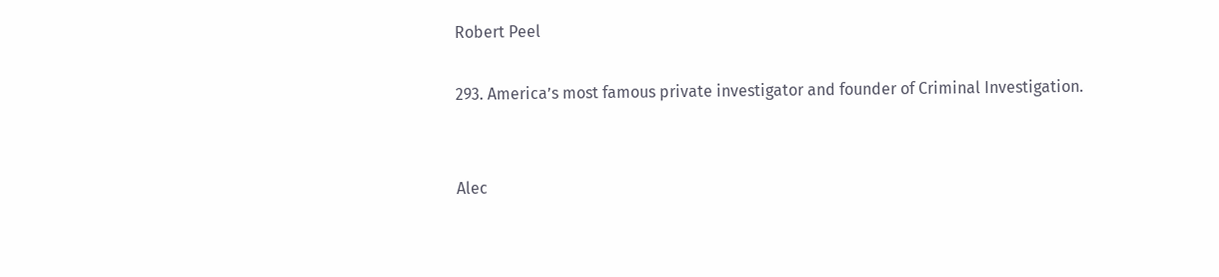Robert Peel

293. America’s most famous private investigator and founder of Criminal Investigation.


Alec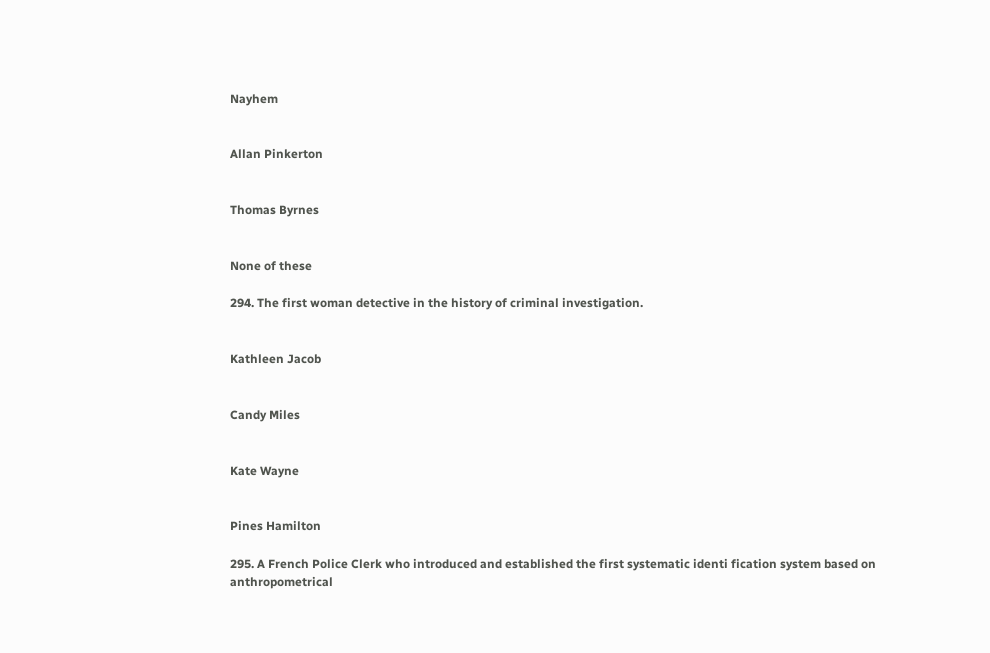Nayhem


Allan Pinkerton


Thomas Byrnes


None of these

294. The first woman detective in the history of criminal investigation.


Kathleen Jacob


Candy Miles


Kate Wayne


Pines Hamilton

295. A French Police Clerk who introduced and established the first systematic identi fication system based on anthropometrical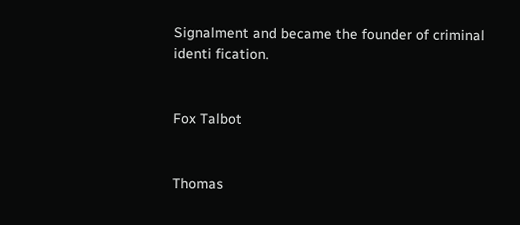Signalment and became the founder of criminal identi fication.


Fox Talbot


Thomas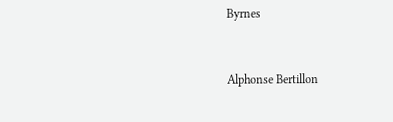Byrnes


Alphonse Bertillon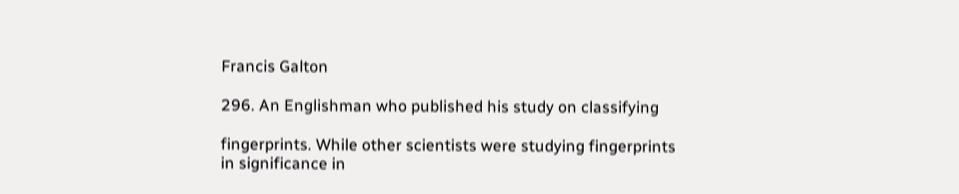Francis Galton

296. An Englishman who published his study on classifying

fingerprints. While other scientists were studying fingerprints in significance in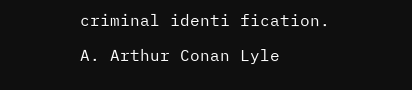criminal identi fication.

A. Arthur Conan Lyle